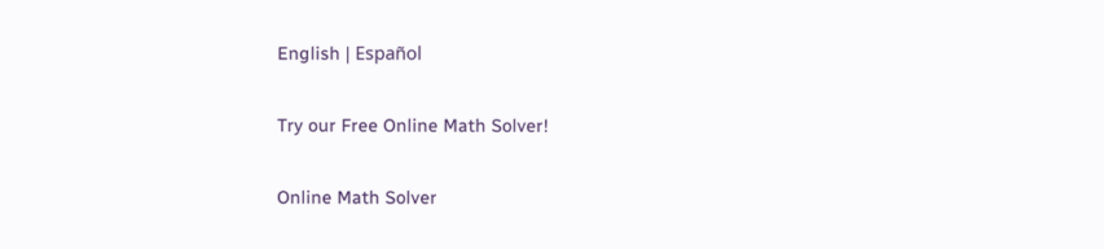English | Español

Try our Free Online Math Solver!

Online Math Solver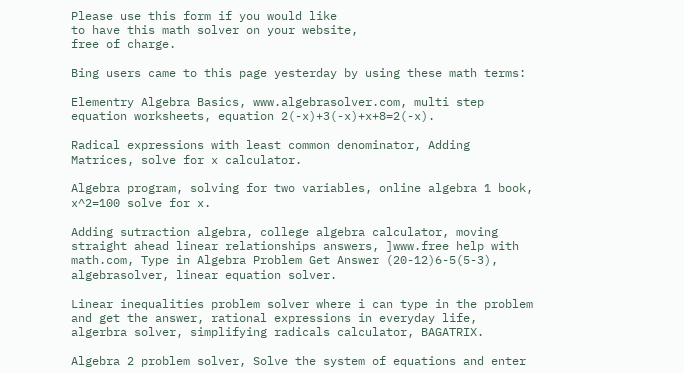Please use this form if you would like
to have this math solver on your website,
free of charge.

Bing users came to this page yesterday by using these math terms:

Elementry Algebra Basics, www.algebrasolver.com, multi step equation worksheets, equation 2(-x)+3(-x)+x+8=2(-x).

Radical expressions with least common denominator, Adding Matrices, solve for x calculator.

Algebra program, solving for two variables, online algebra 1 book, x^2=100 solve for x.

Adding sutraction algebra, college algebra calculator, moving straight ahead linear relationships answers, ]www.free help with math.com, Type in Algebra Problem Get Answer (20-12)6-5(5-3), algebrasolver, linear equation solver.

Linear inequalities problem solver where i can type in the problem and get the answer, rational expressions in everyday life, algerbra solver, simplifying radicals calculator, BAGATRIX.

Algebra 2 problem solver, Solve the system of equations and enter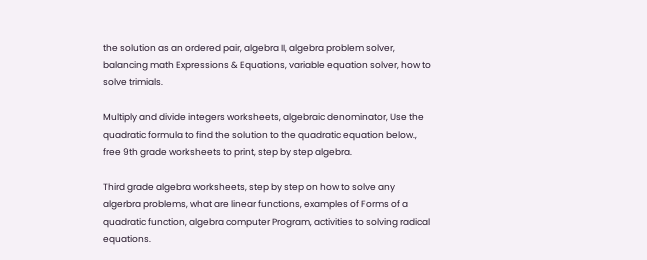the solution as an ordered pair, algebra II, algebra problem solver, balancing math Expressions & Equations, variable equation solver, how to solve trimials.

Multiply and divide integers worksheets, algebraic denominator, Use the quadratic formula to find the solution to the quadratic equation below., free 9th grade worksheets to print, step by step algebra.

Third grade algebra worksheets, step by step on how to solve any algerbra problems, what are linear functions, examples of Forms of a quadratic function, algebra computer Program, activities to solving radical equations.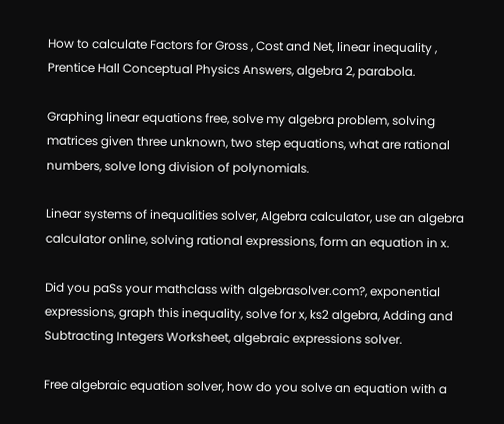How to calculate Factors for Gross , Cost and Net, linear inequality , Prentice Hall Conceptual Physics Answers, algebra 2, parabola.

Graphing linear equations free, solve my algebra problem, solving matrices given three unknown, two step equations, what are rational numbers, solve long division of polynomials.

Linear systems of inequalities solver, Algebra calculator, use an algebra calculator online, solving rational expressions, form an equation in x.

Did you paSs your mathclass with algebrasolver.com?, exponential expressions, graph this inequality, solve for x, ks2 algebra, Adding and Subtracting Integers Worksheet, algebraic expressions solver.

Free algebraic equation solver, how do you solve an equation with a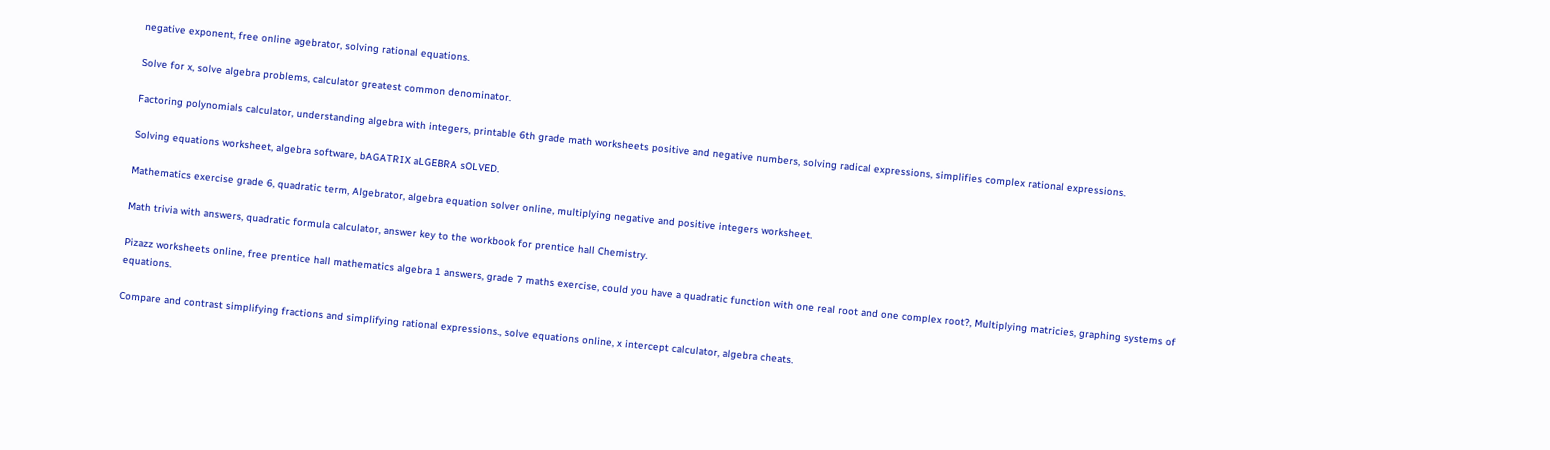negative exponent, free online agebrator, solving rational equations.

Solve for x, solve algebra problems, calculator greatest common denominator.

Factoring polynomials calculator, understanding algebra with integers, printable 6th grade math worksheets positive and negative numbers, solving radical expressions, simplifies complex rational expressions.

Solving equations worksheet, algebra software, bAGATRIX aLGEBRA sOLVED.

Mathematics exercise grade 6, quadratic term, Algebrator, algebra equation solver online, multiplying negative and positive integers worksheet.

Math trivia with answers, quadratic formula calculator, answer key to the workbook for prentice hall Chemistry.

Pizazz worksheets online, free prentice hall mathematics algebra 1 answers, grade 7 maths exercise, could you have a quadratic function with one real root and one complex root?, Multiplying matricies, graphing systems of equations.

Compare and contrast simplifying fractions and simplifying rational expressions., solve equations online, x intercept calculator, algebra cheats.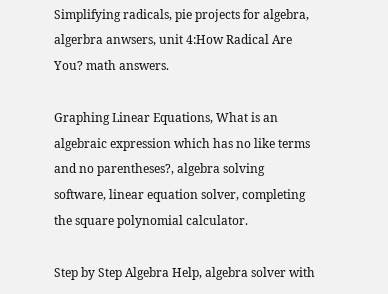Simplifying radicals, pie projects for algebra, algerbra anwsers, unit 4:How Radical Are You? math answers.

Graphing Linear Equations, What is an algebraic expression which has no like terms and no parentheses?, algebra solving software, linear equation solver, completing the square polynomial calculator.

Step by Step Algebra Help, algebra solver with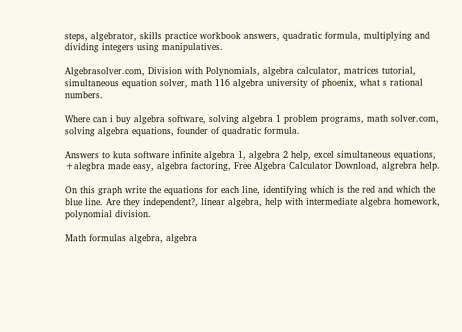steps, algebrator, skills practice workbook answers, quadratic formula, multiplying and dividing integers using manipulatives.

Algebrasolver.com, Division with Polynomials, algebra calculator, matrices tutorial, simultaneous equation solver, math 116 algebra university of phoenix, what s rational numbers.

Where can i buy algebra software, solving algebra 1 problem programs, math solver.com, solving algebra equations, founder of quadratic formula.

Answers to kuta software infinite algebra 1, algebra 2 help, excel simultaneous equations, +alegbra made easy, algebra factoring, Free Algebra Calculator Download, algrebra help.

On this graph write the equations for each line, identifying which is the red and which the blue line. Are they independent?, linear algebra, help with intermediate algebra homework, polynomial division.

Math formulas algebra, algebra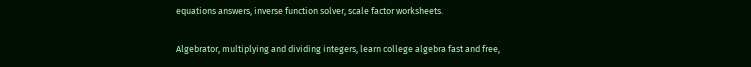equations answers, inverse function solver, scale factor worksheets.

Algebrator, multiplying and dividing integers, learn college algebra fast and free,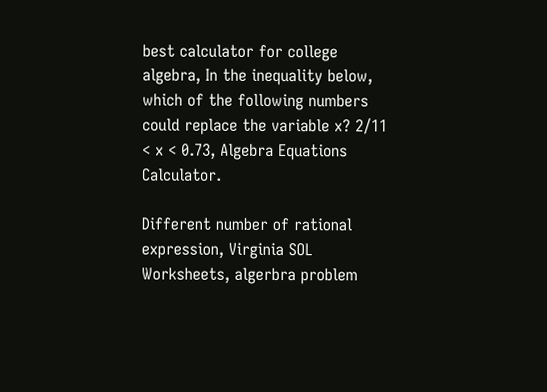best calculator for college algebra, In the inequality below, which of the following numbers could replace the variable x? 2/11 < x < 0.73, Algebra Equations Calculator.

Different number of rational expression, Virginia SOL Worksheets, algerbra problem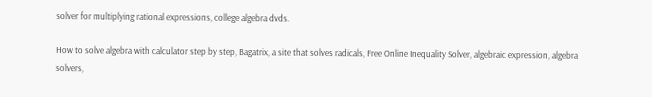solver for multiplying rational expressions, college algebra dvds.

How to solve algebra with calculator step by step, Bagatrix, a site that solves radicals, Free Online Inequality Solver, algebraic expression, algebra solvers,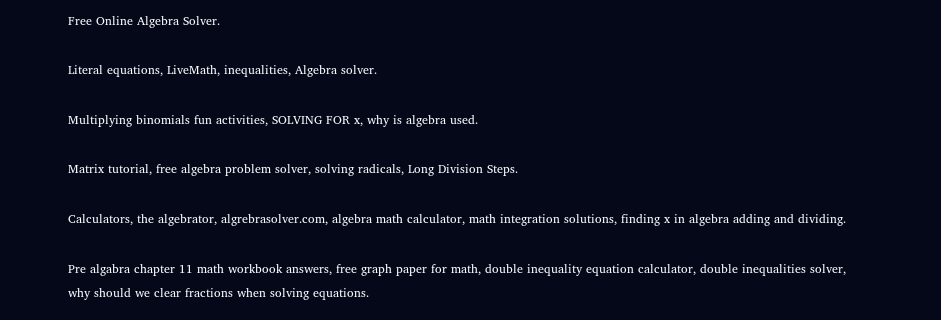Free Online Algebra Solver.

Literal equations, LiveMath, inequalities, Algebra solver.

Multiplying binomials fun activities, SOLVING FOR x, why is algebra used.

Matrix tutorial, free algebra problem solver, solving radicals, Long Division Steps.

Calculators, the algebrator, algrebrasolver.com, algebra math calculator, math integration solutions, finding x in algebra adding and dividing.

Pre algabra chapter 11 math workbook answers, free graph paper for math, double inequality equation calculator, double inequalities solver, why should we clear fractions when solving equations.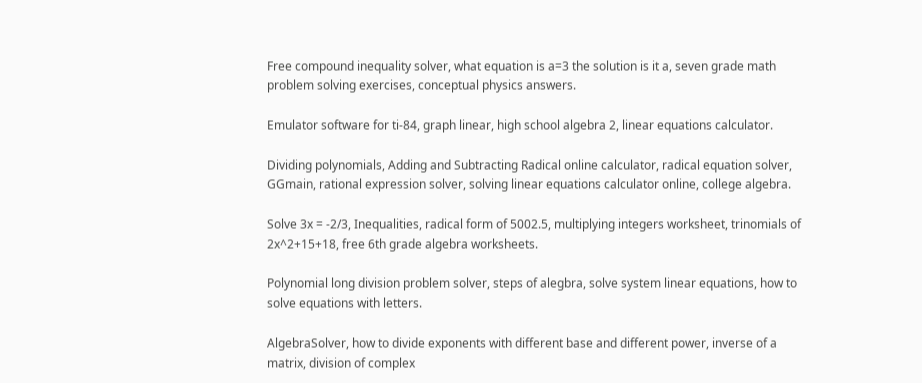Free compound inequality solver, what equation is a=3 the solution is it a, seven grade math problem solving exercises, conceptual physics answers.

Emulator software for ti-84, graph linear, high school algebra 2, linear equations calculator.

Dividing polynomials, Adding and Subtracting Radical online calculator, radical equation solver, GGmain, rational expression solver, solving linear equations calculator online, college algebra.

Solve 3x = -2/3, Inequalities, radical form of 5002.5, multiplying integers worksheet, trinomials of 2x^2+15+18, free 6th grade algebra worksheets.

Polynomial long division problem solver, steps of alegbra, solve system linear equations, how to solve equations with letters.

AlgebraSolver, how to divide exponents with different base and different power, inverse of a matrix, division of complex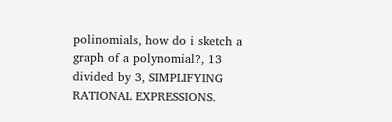polinomials, how do i sketch a graph of a polynomial?, 13 divided by 3, SIMPLIFYING RATIONAL EXPRESSIONS.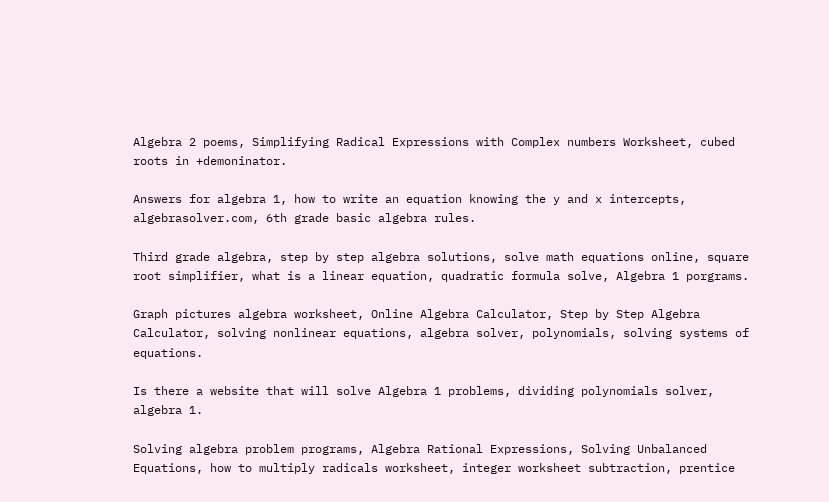Algebra 2 poems, Simplifying Radical Expressions with Complex numbers Worksheet, cubed roots in +demoninator.

Answers for algebra 1, how to write an equation knowing the y and x intercepts, algebrasolver.com, 6th grade basic algebra rules.

Third grade algebra, step by step algebra solutions, solve math equations online, square root simplifier, what is a linear equation, quadratic formula solve, Algebra 1 porgrams.

Graph pictures algebra worksheet, Online Algebra Calculator, Step by Step Algebra Calculator, solving nonlinear equations, algebra solver, polynomials, solving systems of equations.

Is there a website that will solve Algebra 1 problems, dividing polynomials solver, algebra 1.

Solving algebra problem programs, Algebra Rational Expressions, Solving Unbalanced Equations, how to multiply radicals worksheet, integer worksheet subtraction, prentice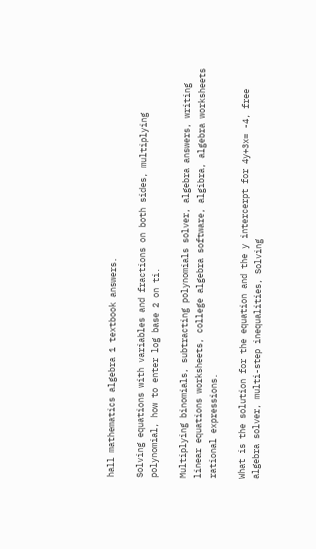hall mathematics algebra 1 textbook answers.

Solving equations with variables and fractions on both sides, multiplying polynomial, how to enter log base 2 on ti.

Multiplying binomials, subtracting polynomials solver, algebra answers, writing linear equations worksheets, college algebra software, algibra, algebra worksheets rational expressions.

What is the solution for the equation and the y intercerpt for 4y+3x= -4, free algebra solver, multi-step inequalities, Solving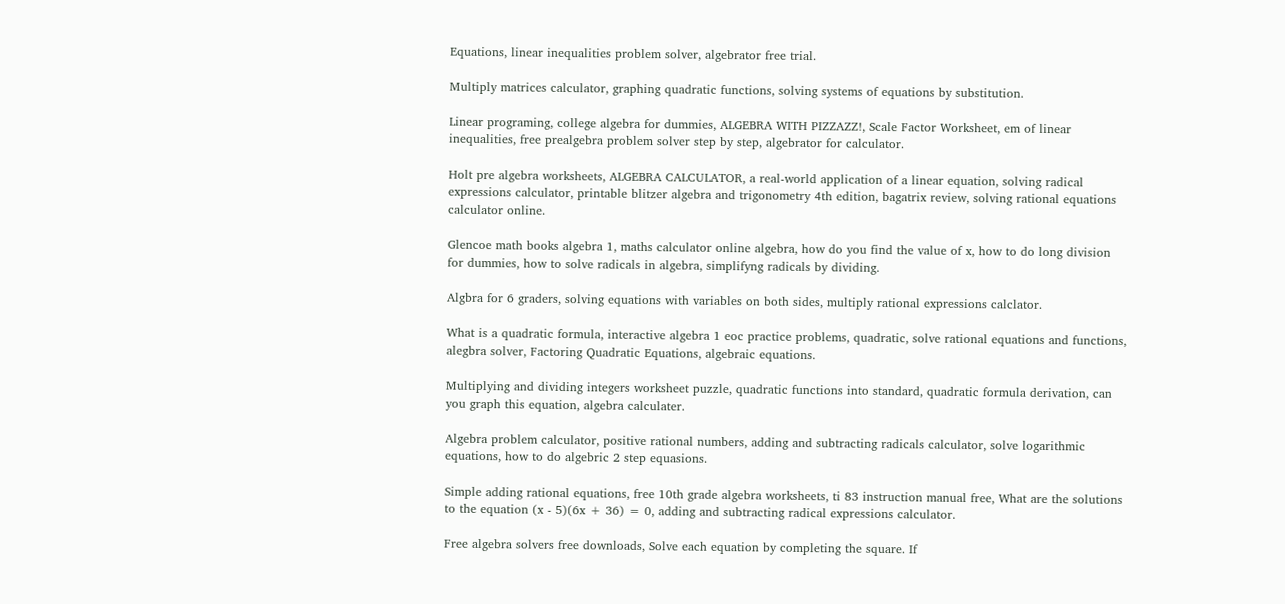Equations, linear inequalities problem solver, algebrator free trial.

Multiply matrices calculator, graphing quadratic functions, solving systems of equations by substitution.

Linear programing, college algebra for dummies, ALGEBRA WITH PIZZAZZ!, Scale Factor Worksheet, em of linear inequalities, free prealgebra problem solver step by step, algebrator for calculator.

Holt pre algebra worksheets, ALGEBRA CALCULATOR, a real-world application of a linear equation, solving radical expressions calculator, printable blitzer algebra and trigonometry 4th edition, bagatrix review, solving rational equations calculator online.

Glencoe math books algebra 1, maths calculator online algebra, how do you find the value of x, how to do long division for dummies, how to solve radicals in algebra, simplifyng radicals by dividing.

Algbra for 6 graders, solving equations with variables on both sides, multiply rational expressions calclator.

What is a quadratic formula, interactive algebra 1 eoc practice problems, quadratic, solve rational equations and functions, alegbra solver, Factoring Quadratic Equations, algebraic equations.

Multiplying and dividing integers worksheet puzzle, quadratic functions into standard, quadratic formula derivation, can you graph this equation, algebra calculater.

Algebra problem calculator, positive rational numbers, adding and subtracting radicals calculator, solve logarithmic equations, how to do algebric 2 step equasions.

Simple adding rational equations, free 10th grade algebra worksheets, ti 83 instruction manual free, What are the solutions to the equation (x - 5)(6x + 36) = 0, adding and subtracting radical expressions calculator.

Free algebra solvers free downloads, Solve each equation by completing the square. If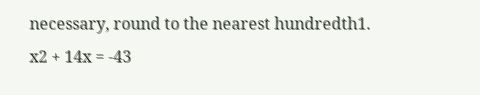necessary, round to the nearest hundredth1. x2 + 14x = -43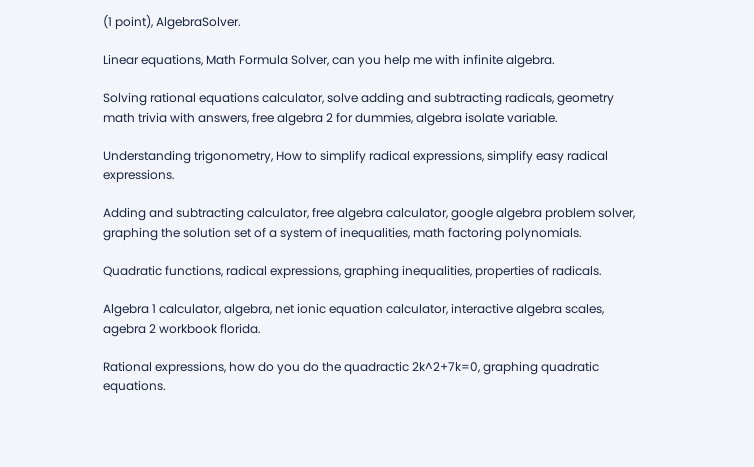(1 point), AlgebraSolver.

Linear equations, Math Formula Solver, can you help me with infinite algebra.

Solving rational equations calculator, solve adding and subtracting radicals, geometry math trivia with answers, free algebra 2 for dummies, algebra isolate variable.

Understanding trigonometry, How to simplify radical expressions, simplify easy radical expressions.

Adding and subtracting calculator, free algebra calculator, google algebra problem solver, graphing the solution set of a system of inequalities, math factoring polynomials.

Quadratic functions, radical expressions, graphing inequalities, properties of radicals.

Algebra 1 calculator, algebra, net ionic equation calculator, interactive algebra scales, agebra 2 workbook florida.

Rational expressions, how do you do the quadractic 2k^2+7k=0, graphing quadratic equations.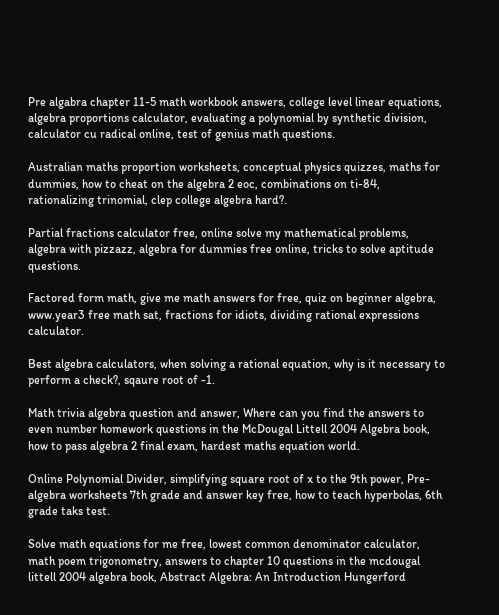Pre algabra chapter 11-5 math workbook answers, college level linear equations, algebra proportions calculator, evaluating a polynomial by synthetic division, calculator cu radical online, test of genius math questions.

Australian maths proportion worksheets, conceptual physics quizzes, maths for dummies, how to cheat on the algebra 2 eoc, combinations on ti-84, rationalizing trinomial, clep college algebra hard?.

Partial fractions calculator free, online solve my mathematical problems, algebra with pizzazz, algebra for dummies free online, tricks to solve aptitude questions.

Factored form math, give me math answers for free, quiz on beginner algebra, www.year3 free math sat, fractions for idiots, dividing rational expressions calculator.

Best algebra calculators, when solving a rational equation, why is it necessary to perform a check?, sqaure root of -1.

Math trivia algebra question and answer, Where can you find the answers to even number homework questions in the McDougal Littell 2004 Algebra book, how to pass algebra 2 final exam, hardest maths equation world.

Online Polynomial Divider, simplifying square root of x to the 9th power, Pre-algebra worksheets 7th grade and answer key free, how to teach hyperbolas, 6th grade taks test.

Solve math equations for me free, lowest common denominator calculator, math poem trigonometry, answers to chapter 10 questions in the mcdougal littell 2004 algebra book, Abstract Algebra: An Introduction Hungerford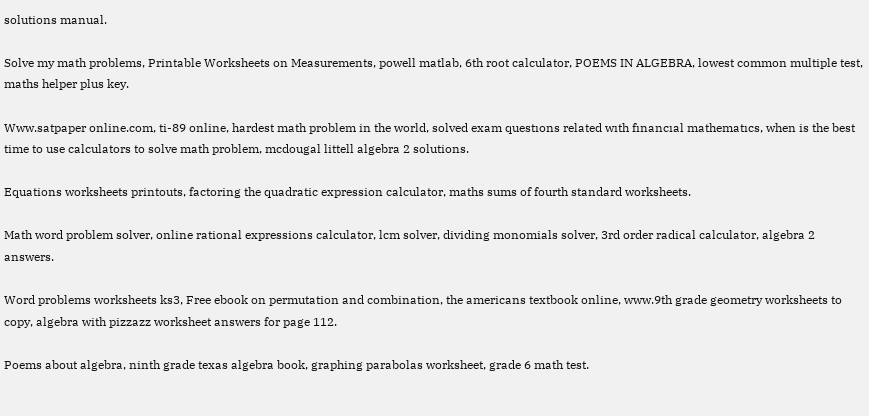solutions manual.

Solve my math problems, Printable Worksheets on Measurements, powell matlab, 6th root calculator, POEMS IN ALGEBRA, lowest common multiple test, maths helper plus key.

Www.satpaper online.com, ti-89 online, hardest math problem in the world, solved exam questıons related wıth fınancıal mathematıcs, when is the best time to use calculators to solve math problem, mcdougal littell algebra 2 solutions.

Equations worksheets printouts, factoring the quadratic expression calculator, maths sums of fourth standard worksheets.

Math word problem solver, online rational expressions calculator, lcm solver, dividing monomials solver, 3rd order radical calculator, algebra 2 answers.

Word problems worksheets ks3, Free ebook on permutation and combination, the americans textbook online, www.9th grade geometry worksheets to copy, algebra with pizzazz worksheet answers for page 112.

Poems about algebra, ninth grade texas algebra book, graphing parabolas worksheet, grade 6 math test.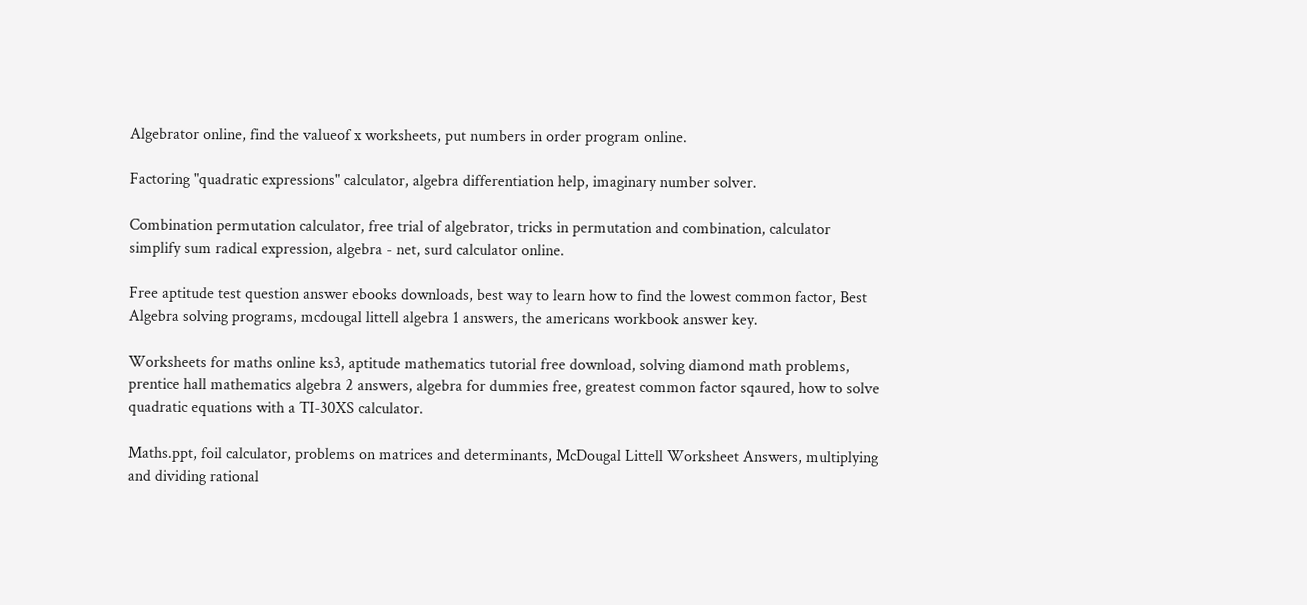Algebrator online, find the valueof x worksheets, put numbers in order program online.

Factoring "quadratic expressions" calculator, algebra differentiation help, imaginary number solver.

Combination permutation calculator, free trial of algebrator, tricks in permutation and combination, calculator simplify sum radical expression, algebra - net, surd calculator online.

Free aptitude test question answer ebooks downloads, best way to learn how to find the lowest common factor, Best Algebra solving programs, mcdougal littell algebra 1 answers, the americans workbook answer key.

Worksheets for maths online ks3, aptitude mathematics tutorial free download, solving diamond math problems, prentice hall mathematics algebra 2 answers, algebra for dummies free, greatest common factor sqaured, how to solve quadratic equations with a TI-30XS calculator.

Maths.ppt, foil calculator, problems on matrices and determinants, McDougal Littell Worksheet Answers, multiplying and dividing rational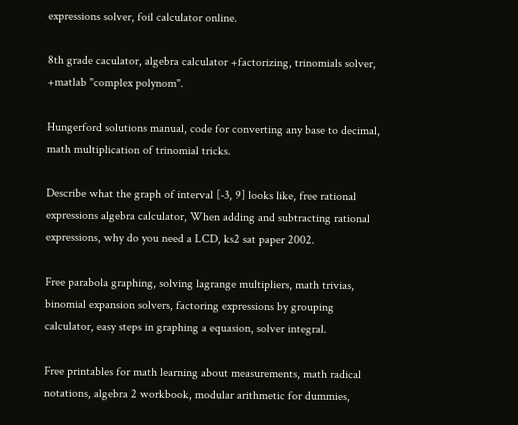expressions solver, foil calculator online.

8th grade caculator, algebra calculator +factorizing, trinomials solver, +matlab "complex polynom".

Hungerford solutions manual, code for converting any base to decimal, math multiplication of trinomial tricks.

Describe what the graph of interval [-3, 9] looks like, free rational expressions algebra calculator, When adding and subtracting rational expressions, why do you need a LCD, ks2 sat paper 2002.

Free parabola graphing, solving lagrange multipliers, math trivias, binomial expansion solvers, factoring expressions by grouping calculator, easy steps in graphing a equasion, solver integral.

Free printables for math learning about measurements, math radical notations, algebra 2 workbook, modular arithmetic for dummies,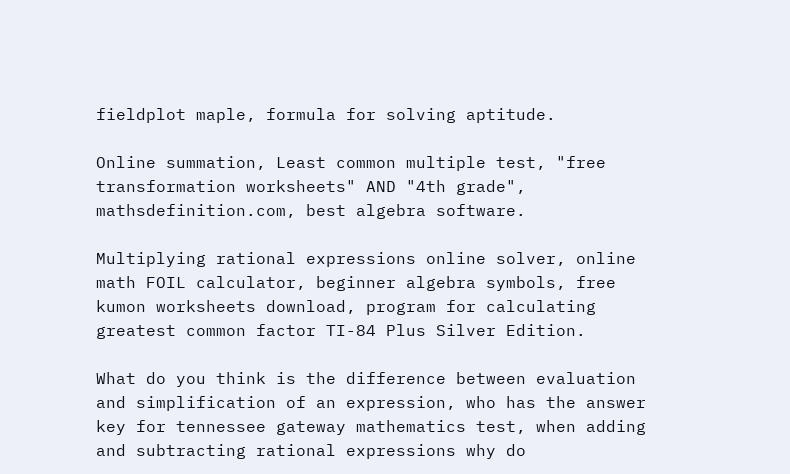fieldplot maple, formula for solving aptitude.

Online summation, Least common multiple test, "free transformation worksheets" AND "4th grade", mathsdefinition.com, best algebra software.

Multiplying rational expressions online solver, online math FOIL calculator, beginner algebra symbols, free kumon worksheets download, program for calculating greatest common factor TI-84 Plus Silver Edition.

What do you think is the difference between evaluation and simplification of an expression, who has the answer key for tennessee gateway mathematics test, when adding and subtracting rational expressions why do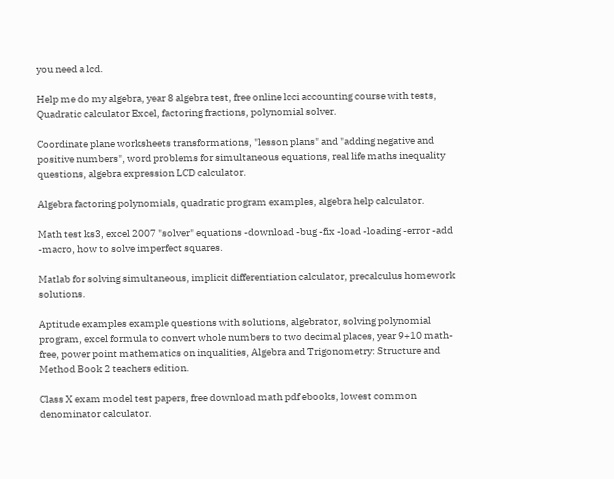you need a lcd.

Help me do my algebra, year 8 algebra test, free online lcci accounting course with tests, Quadratic calculator Excel, factoring fractions, polynomial solver.

Coordinate plane worksheets transformations, "lesson plans" and "adding negative and positive numbers", word problems for simultaneous equations, real life maths inequality questions, algebra expression LCD calculator.

Algebra factoring polynomials, quadratic program examples, algebra help calculator.

Math test ks3, excel 2007 "solver" equations -download -bug -fix -load -loading -error -add -macro, how to solve imperfect squares.

Matlab for solving simultaneous, implicit differentiation calculator, precalculus homework solutions.

Aptitude examples example questions with solutions, algebrator, solving polynomial program, excel formula to convert whole numbers to two decimal places, year 9+10 math-free, power point mathematics on inqualities, Algebra and Trigonometry: Structure and Method Book 2 teachers edition.

Class X exam model test papers, free download math pdf ebooks, lowest common denominator calculator.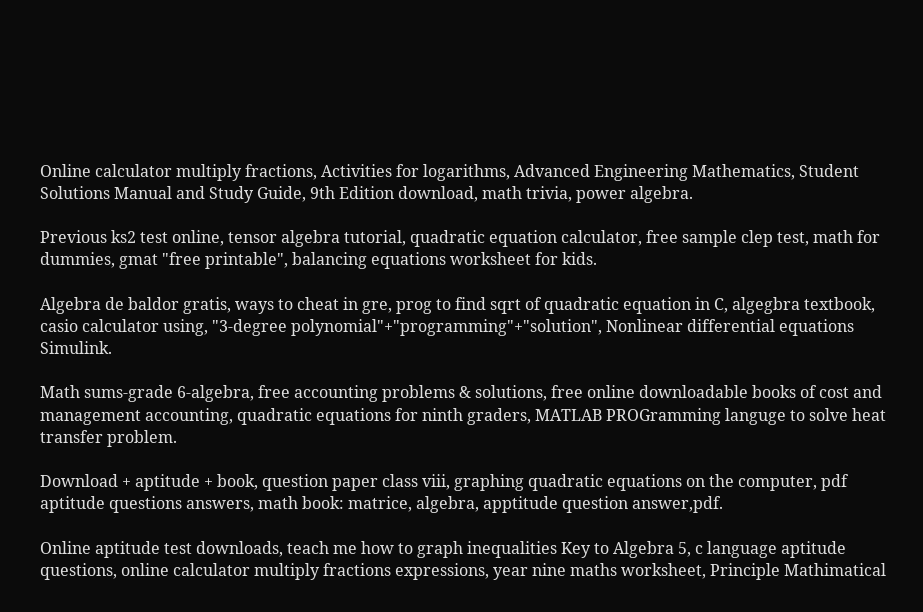Online calculator multiply fractions, Activities for logarithms, Advanced Engineering Mathematics, Student Solutions Manual and Study Guide, 9th Edition download, math trivia, power algebra.

Previous ks2 test online, tensor algebra tutorial, quadratic equation calculator, free sample clep test, math for dummies, gmat "free printable", balancing equations worksheet for kids.

Algebra de baldor gratis, ways to cheat in gre, prog to find sqrt of quadratic equation in C, algegbra textbook, casio calculator using, "3-degree polynomial"+"programming"+"solution", Nonlinear differential equations Simulink.

Math sums-grade 6-algebra, free accounting problems & solutions, free online downloadable books of cost and management accounting, quadratic equations for ninth graders, MATLAB PROGramming languge to solve heat transfer problem.

Download + aptitude + book, question paper class viii, graphing quadratic equations on the computer, pdf aptitude questions answers, math book: matrice, algebra, apptitude question answer,pdf.

Online aptitude test downloads, teach me how to graph inequalities Key to Algebra 5, c language aptitude questions, online calculator multiply fractions expressions, year nine maths worksheet, Principle Mathimatical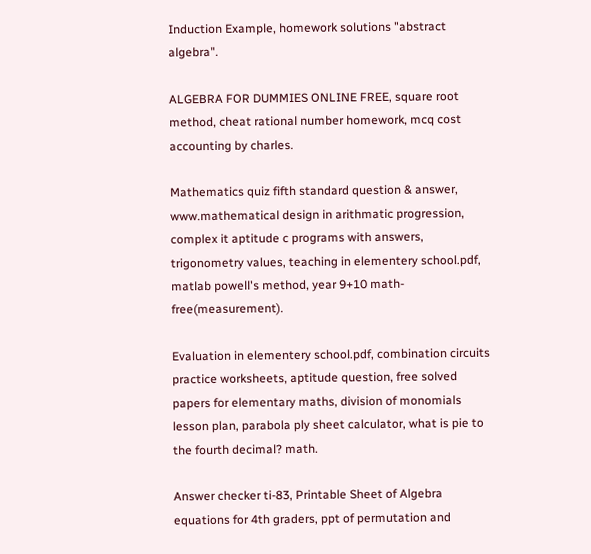Induction Example, homework solutions "abstract algebra".

ALGEBRA FOR DUMMIES ONLINE FREE, square root method, cheat rational number homework, mcq cost accounting by charles.

Mathematics quiz fifth standard question & answer, www.mathematical design in arithmatic progression, complex it aptitude c programs with answers, trigonometry values, teaching in elementery school.pdf, matlab powell's method, year 9+10 math-free(measurement).

Evaluation in elementery school.pdf, combination circuits practice worksheets, aptitude question, free solved papers for elementary maths, division of monomials lesson plan, parabola ply sheet calculator, what is pie to the fourth decimal? math.

Answer checker ti-83, Printable Sheet of Algebra equations for 4th graders, ppt of permutation and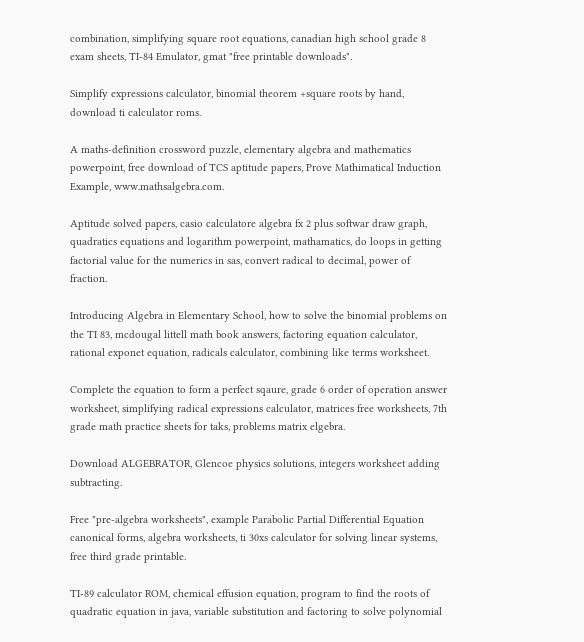combination, simplifying square root equations, canadian high school grade 8 exam sheets, TI-84 Emulator, gmat "free printable downloads".

Simplify expressions calculator, binomial theorem +square roots by hand, download ti calculator roms.

A maths-definition crossword puzzle, elementary algebra and mathematics powerpoint, free download of TCS aptitude papers, Prove Mathimatical Induction Example, www.mathsalgebra.com.

Aptitude solved papers, casio calculatore algebra fx 2 plus softwar draw graph, quadratics equations and logarithm powerpoint, mathamatics, do loops in getting factorial value for the numerics in sas, convert radical to decimal, power of fraction.

Introducing Algebra in Elementary School, how to solve the binomial problems on the TI 83, mcdougal littell math book answers, factoring equation calculator, rational exponet equation, radicals calculator, combining like terms worksheet.

Complete the equation to form a perfect sqaure, grade 6 order of operation answer worksheet, simplifying radical expressions calculator, matrices free worksheets, 7th grade math practice sheets for taks, problems matrix elgebra.

Download ALGEBRATOR, Glencoe physics solutions, integers worksheet adding subtracting.

Free "pre-algebra worksheets", example Parabolic Partial Differential Equation canonical forms, algebra worksheets, ti 30xs calculator for solving linear systems, free third grade printable.

TI-89 calculator ROM, chemical effusion equation, program to find the roots of quadratic equation in java, variable substitution and factoring to solve polynomial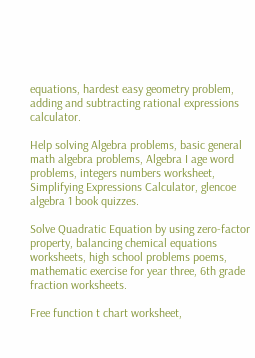equations, hardest easy geometry problem, adding and subtracting rational expressions calculator.

Help solving Algebra problems, basic general math algebra problems, Algebra I age word problems, integers numbers worksheet, Simplifying Expressions Calculator, glencoe algebra 1 book quizzes.

Solve Quadratic Equation by using zero-factor property, balancing chemical equations worksheets, high school problems poems, mathematic exercise for year three, 6th grade fraction worksheets.

Free function t chart worksheet,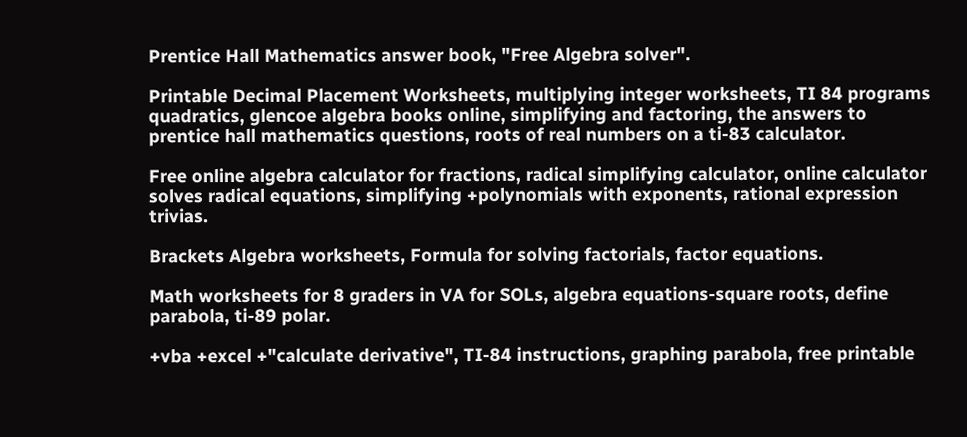Prentice Hall Mathematics answer book, "Free Algebra solver".

Printable Decimal Placement Worksheets, multiplying integer worksheets, TI 84 programs quadratics, glencoe algebra books online, simplifying and factoring, the answers to prentice hall mathematics questions, roots of real numbers on a ti-83 calculator.

Free online algebra calculator for fractions, radical simplifying calculator, online calculator solves radical equations, simplifying +polynomials with exponents, rational expression trivias.

Brackets Algebra worksheets, Formula for solving factorials, factor equations.

Math worksheets for 8 graders in VA for SOLs, algebra equations-square roots, define parabola, ti-89 polar.

+vba +excel +"calculate derivative", TI-84 instructions, graphing parabola, free printable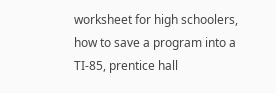worksheet for high schoolers, how to save a program into a TI-85, prentice hall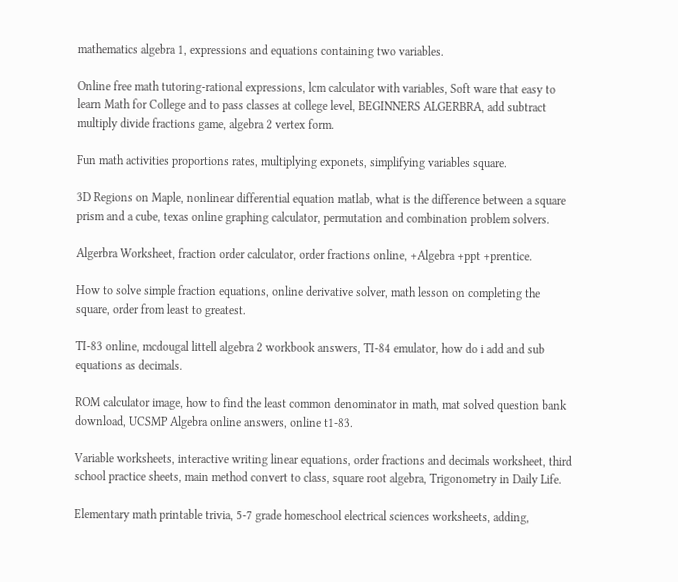mathematics algebra 1, expressions and equations containing two variables.

Online free math tutoring-rational expressions, lcm calculator with variables, Soft ware that easy to learn Math for College and to pass classes at college level, BEGINNERS ALGERBRA, add subtract multiply divide fractions game, algebra 2 vertex form.

Fun math activities proportions rates, multiplying exponets, simplifying variables square.

3D Regions on Maple, nonlinear differential equation matlab, what is the difference between a square prism and a cube, texas online graphing calculator, permutation and combination problem solvers.

Algerbra Worksheet, fraction order calculator, order fractions online, +Algebra +ppt +prentice.

How to solve simple fraction equations, online derivative solver, math lesson on completing the square, order from least to greatest.

TI-83 online, mcdougal littell algebra 2 workbook answers, TI-84 emulator, how do i add and sub equations as decimals.

ROM calculator image, how to find the least common denominator in math, mat solved question bank download, UCSMP Algebra online answers, online t1-83.

Variable worksheets, interactive writing linear equations, order fractions and decimals worksheet, third school practice sheets, main method convert to class, square root algebra, Trigonometry in Daily Life.

Elementary math printable trivia, 5-7 grade homeschool electrical sciences worksheets, adding,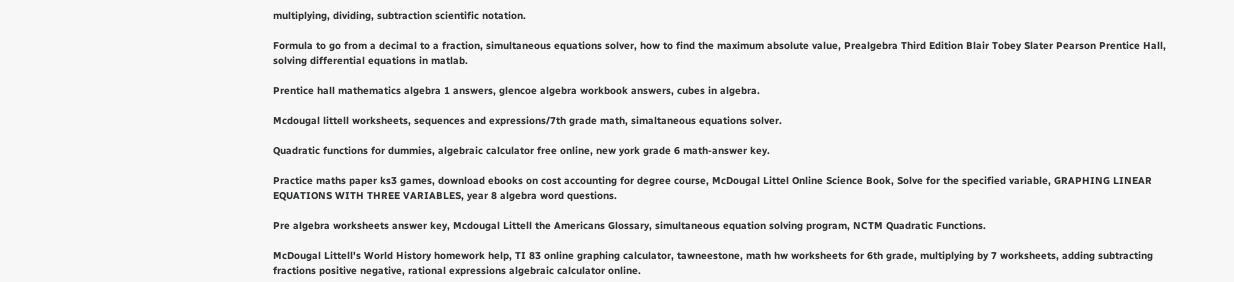multiplying, dividing, subtraction scientific notation.

Formula to go from a decimal to a fraction, simultaneous equations solver, how to find the maximum absolute value, Prealgebra Third Edition Blair Tobey Slater Pearson Prentice Hall, solving differential equations in matlab.

Prentice hall mathematics algebra 1 answers, glencoe algebra workbook answers, cubes in algebra.

Mcdougal littell worksheets, sequences and expressions/7th grade math, simaltaneous equations solver.

Quadratic functions for dummies, algebraic calculator free online, new york grade 6 math-answer key.

Practice maths paper ks3 games, download ebooks on cost accounting for degree course, McDougal Littel Online Science Book, Solve for the specified variable, GRAPHING LINEAR EQUATIONS WITH THREE VARIABLES, year 8 algebra word questions.

Pre algebra worksheets answer key, Mcdougal Littell the Americans Glossary, simultaneous equation solving program, NCTM Quadratic Functions.

McDougal Littell's World History homework help, TI 83 online graphing calculator, tawneestone, math hw worksheets for 6th grade, multiplying by 7 worksheets, adding subtracting fractions positive negative, rational expressions algebraic calculator online.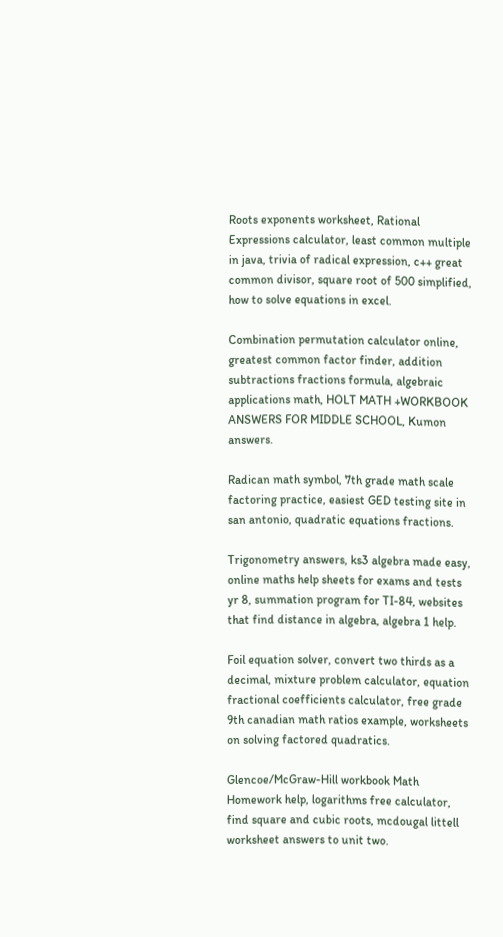Roots exponents worksheet, Rational Expressions calculator, least common multiple in java, trivia of radical expression, c++ great common divisor, square root of 500 simplified, how to solve equations in excel.

Combination permutation calculator online, greatest common factor finder, addition subtractions fractions formula, algebraic applications math, HOLT MATH +WORKBOOK ANSWERS FOR MIDDLE SCHOOL, Kumon answers.

Radican math symbol, 7th grade math scale factoring practice, easiest GED testing site in san antonio, quadratic equations fractions.

Trigonometry answers, ks3 algebra made easy, online maths help sheets for exams and tests yr 8, summation program for TI-84, websites that find distance in algebra, algebra 1 help.

Foil equation solver, convert two thirds as a decimal, mixture problem calculator, equation fractional coefficients calculator, free grade 9th canadian math ratios example, worksheets on solving factored quadratics.

Glencoe/McGraw-Hill workbook Math Homework help, logarithms free calculator, find square and cubic roots, mcdougal littell worksheet answers to unit two.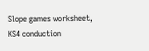Slope games worksheet, KS4 conduction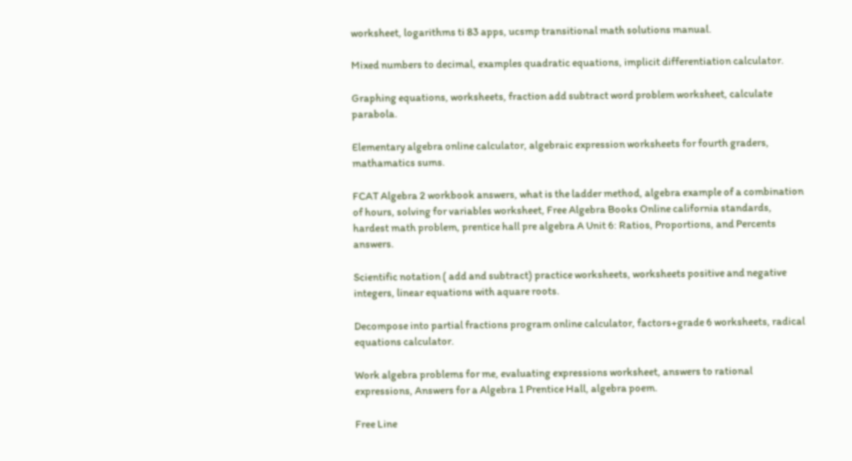worksheet, logarithms ti 83 apps, ucsmp transitional math solutions manual.

Mixed numbers to decimal, examples quadratic equations, implicit differentiation calculator.

Graphing equations, worksheets, fraction add subtract word problem worksheet, calculate parabola.

Elementary algebra online calculator, algebraic expression worksheets for fourth graders, mathamatics sums.

FCAT Algebra 2 workbook answers, what is the ladder method, algebra example of a combination of hours, solving for variables worksheet, Free Algebra Books Online california standards, hardest math problem, prentice hall pre algebra A Unit 6: Ratios, Proportions, and Percents answers.

Scientific notation ( add and subtract) practice worksheets, worksheets positive and negative integers, linear equations with aquare roots.

Decompose into partial fractions program online calculator, factors+grade 6 worksheets, radical equations calculator.

Work algebra problems for me, evaluating expressions worksheet, answers to rational expressions, Answers for a Algebra 1 Prentice Hall, algebra poem.

Free Line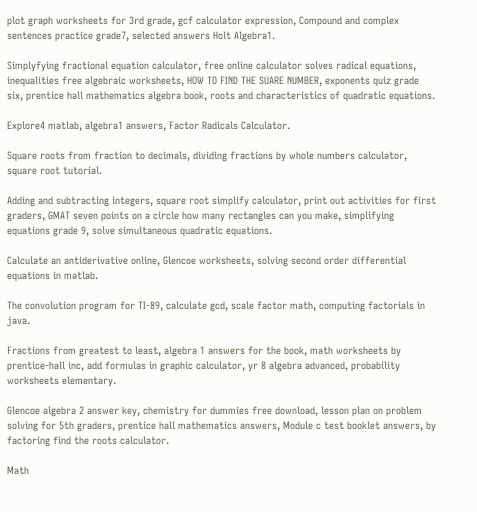plot graph worksheets for 3rd grade, gcf calculator expression, Compound and complex sentences practice grade7, selected answers Holt Algebra1.

Simplyfying fractional equation calculator, free online calculator solves radical equations, inequalities free algebraic worksheets, HOW TO FIND THE SUARE NUMBER, exponents quiz grade six, prentice hall mathematics algebra book, roots and characteristics of quadratic equations.

Explore4 matlab, algebra1 answers, Factor Radicals Calculator.

Square roots from fraction to decimals, dividing fractions by whole numbers calculator, square root tutorial.

Adding and subtracting integers, square root simplify calculator, print out activities for first graders, GMAT seven points on a circle how many rectangles can you make, simplifying equations grade 9, solve simultaneous quadratic equations.

Calculate an antiderivative online, Glencoe worksheets, solving second order differential equations in matlab.

The convolution program for TI-89, calculate gcd, scale factor math, computing factorials in java.

Fractions from greatest to least, algebra 1 answers for the book, math worksheets by prentice-hall inc, add formulas in graphic calculator, yr 8 algebra advanced, probability worksheets elementary.

Glencoe algebra 2 answer key, chemistry for dummies free download, lesson plan on problem solving for 5th graders, prentice hall mathematics answers, Module c test booklet answers, by factoring find the roots calculator.

Math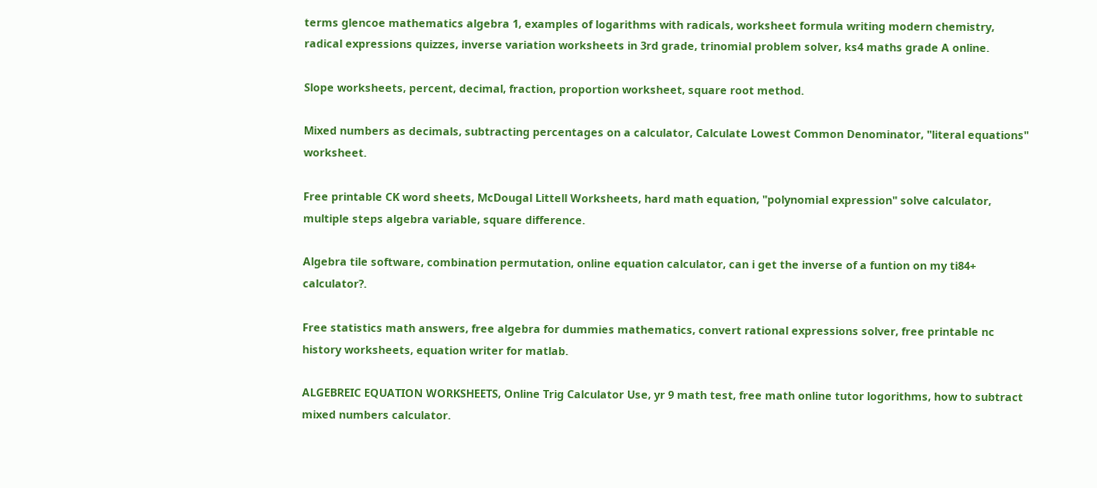terms glencoe mathematics algebra 1, examples of logarithms with radicals, worksheet formula writing modern chemistry, radical expressions quizzes, inverse variation worksheets in 3rd grade, trinomial problem solver, ks4 maths grade A online.

Slope worksheets, percent, decimal, fraction, proportion worksheet, square root method.

Mixed numbers as decimals, subtracting percentages on a calculator, Calculate Lowest Common Denominator, "literal equations" worksheet.

Free printable CK word sheets, McDougal Littell Worksheets, hard math equation, "polynomial expression" solve calculator, multiple steps algebra variable, square difference.

Algebra tile software, combination permutation, online equation calculator, can i get the inverse of a funtion on my ti84+ calculator?.

Free statistics math answers, free algebra for dummies mathematics, convert rational expressions solver, free printable nc history worksheets, equation writer for matlab.

ALGEBREIC EQUATION WORKSHEETS, Online Trig Calculator Use, yr 9 math test, free math online tutor logorithms, how to subtract mixed numbers calculator.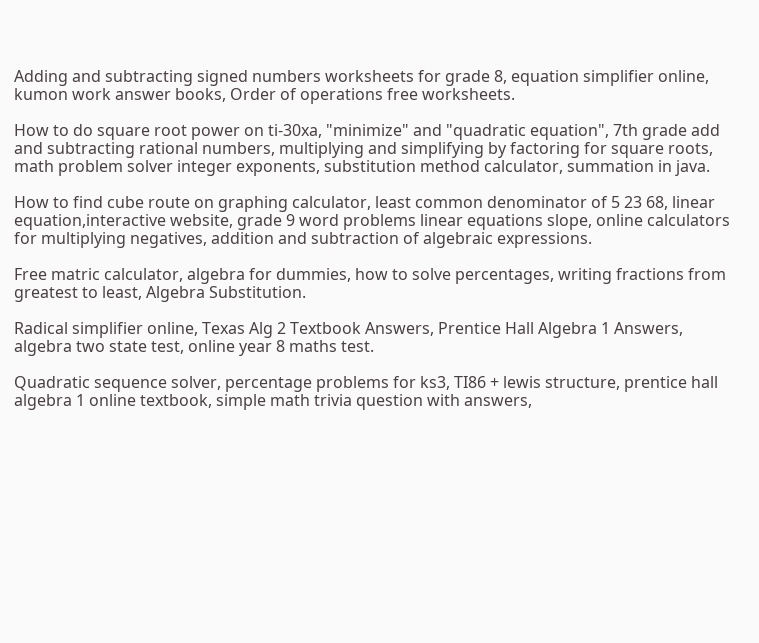Adding and subtracting signed numbers worksheets for grade 8, equation simplifier online, kumon work answer books, Order of operations free worksheets.

How to do square root power on ti-30xa, "minimize" and "quadratic equation", 7th grade add and subtracting rational numbers, multiplying and simplifying by factoring for square roots, math problem solver integer exponents, substitution method calculator, summation in java.

How to find cube route on graphing calculator, least common denominator of 5 23 68, linear equation,interactive website, grade 9 word problems linear equations slope, online calculators for multiplying negatives, addition and subtraction of algebraic expressions.

Free matric calculator, algebra for dummies, how to solve percentages, writing fractions from greatest to least, Algebra Substitution.

Radical simplifier online, Texas Alg 2 Textbook Answers, Prentice Hall Algebra 1 Answers, algebra two state test, online year 8 maths test.

Quadratic sequence solver, percentage problems for ks3, TI86 + lewis structure, prentice hall algebra 1 online textbook, simple math trivia question with answers,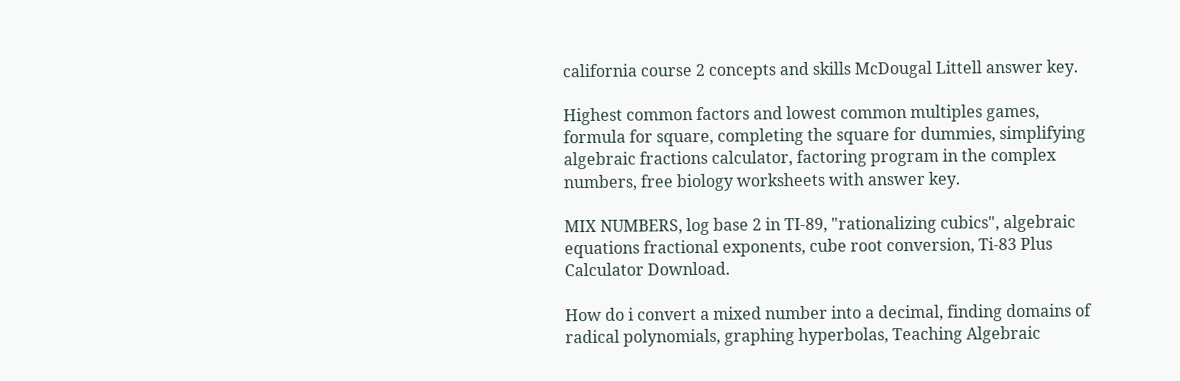california course 2 concepts and skills McDougal Littell answer key.

Highest common factors and lowest common multiples games, formula for square, completing the square for dummies, simplifying algebraic fractions calculator, factoring program in the complex numbers, free biology worksheets with answer key.

MIX NUMBERS, log base 2 in TI-89, "rationalizing cubics", algebraic equations fractional exponents, cube root conversion, Ti-83 Plus Calculator Download.

How do i convert a mixed number into a decimal, finding domains of radical polynomials, graphing hyperbolas, Teaching Algebraic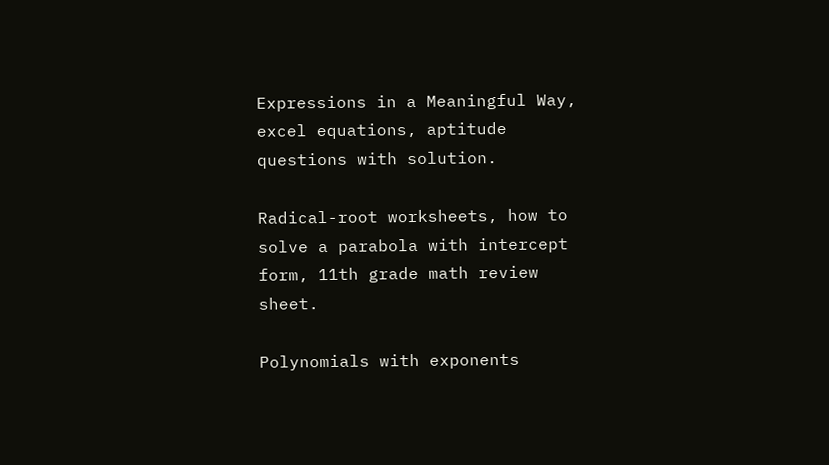Expressions in a Meaningful Way, excel equations, aptitude questions with solution.

Radical-root worksheets, how to solve a parabola with intercept form, 11th grade math review sheet.

Polynomials with exponents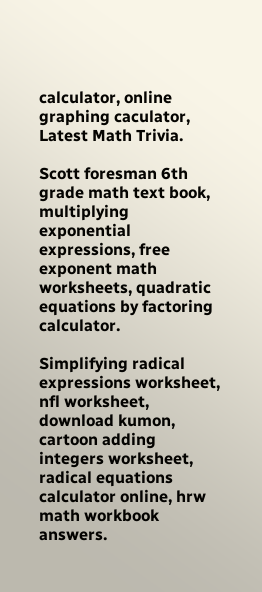calculator, online graphing caculator, Latest Math Trivia.

Scott foresman 6th grade math text book, multiplying exponential expressions, free exponent math worksheets, quadratic equations by factoring calculator.

Simplifying radical expressions worksheet, nfl worksheet, download kumon, cartoon adding integers worksheet, radical equations calculator online, hrw math workbook answers.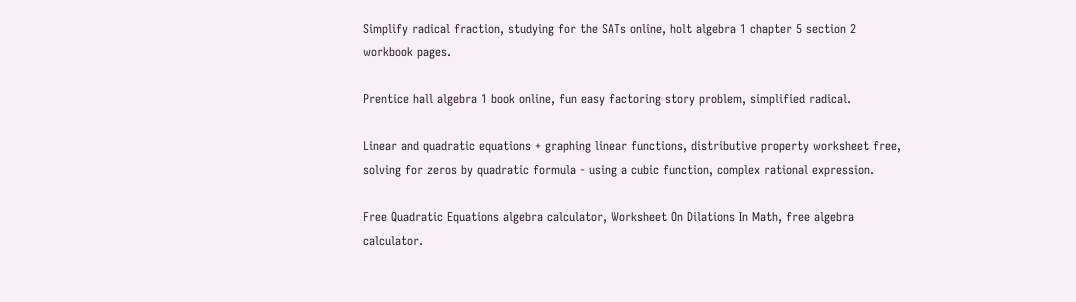Simplify radical fraction, studying for the SATs online, holt algebra 1 chapter 5 section 2 workbook pages.

Prentice hall algebra 1 book online, fun easy factoring story problem, simplified radical.

Linear and quadratic equations + graphing linear functions, distributive property worksheet free, solving for zeros by quadratic formula - using a cubic function, complex rational expression.

Free Quadratic Equations algebra calculator, Worksheet On Dilations In Math, free algebra calculator.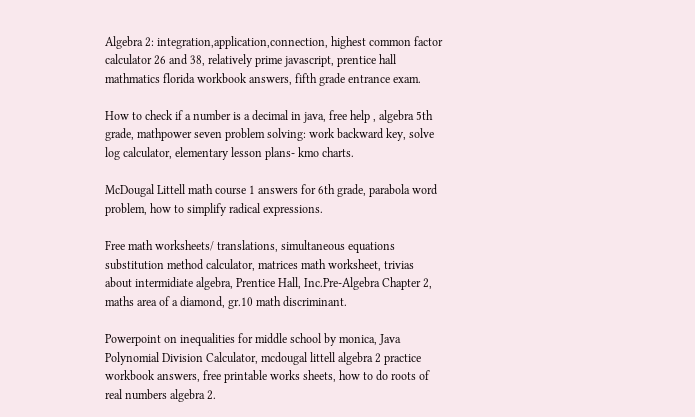Algebra 2: integration,application,connection, highest common factor calculator 26 and 38, relatively prime javascript, prentice hall mathmatics florida workbook answers, fifth grade entrance exam.

How to check if a number is a decimal in java, free help , algebra 5th grade, mathpower seven problem solving: work backward key, solve log calculator, elementary lesson plans- kmo charts.

McDougal Littell math course 1 answers for 6th grade, parabola word problem, how to simplify radical expressions.

Free math worksheets/ translations, simultaneous equations substitution method calculator, matrices math worksheet, trivias about intermidiate algebra, Prentice Hall, Inc.Pre-Algebra Chapter 2, maths area of a diamond, gr.10 math discriminant.

Powerpoint on inequalities for middle school by monica, Java Polynomial Division Calculator, mcdougal littell algebra 2 practice workbook answers, free printable works sheets, how to do roots of real numbers algebra 2.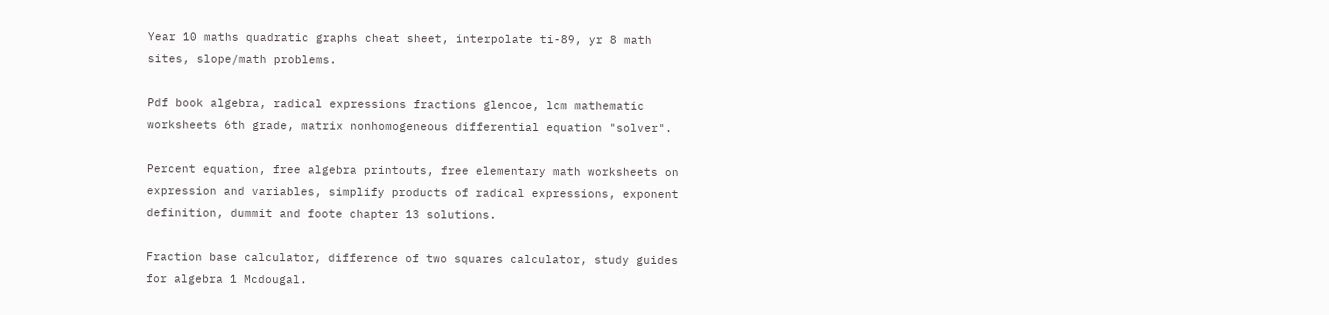Year 10 maths quadratic graphs cheat sheet, interpolate ti-89, yr 8 math sites, slope/math problems.

Pdf book algebra, radical expressions fractions glencoe, lcm mathematic worksheets 6th grade, matrix nonhomogeneous differential equation "solver".

Percent equation, free algebra printouts, free elementary math worksheets on expression and variables, simplify products of radical expressions, exponent definition, dummit and foote chapter 13 solutions.

Fraction base calculator, difference of two squares calculator, study guides for algebra 1 Mcdougal.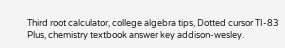Third root calculator, college algebra tips, Dotted cursor TI-83 Plus, chemistry textbook answer key addison-wesley.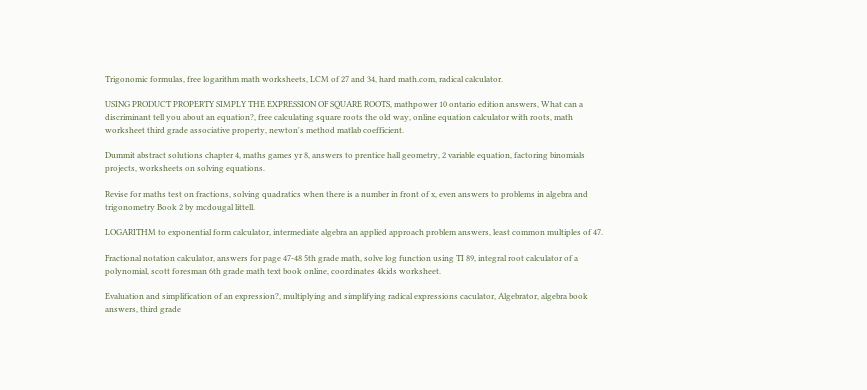Trigonomic formulas, free logarithm math worksheets, LCM of 27 and 34, hard math.com, radical calculator.

USING PRODUCT PROPERTY SIMPLY THE EXPRESSION OF SQUARE ROOTS, mathpower 10 ontario edition answers, What can a discriminant tell you about an equation?, free calculating square roots the old way, online equation calculator with roots, math worksheet third grade associative property, newton's method matlab coefficient.

Dummit abstract solutions chapter 4, maths games yr 8, answers to prentice hall geometry, 2 variable equation, factoring binomials projects, worksheets on solving equations.

Revise for maths test on fractions, solving quadratics when there is a number in front of x, even answers to problems in algebra and trigonometry Book 2 by mcdougal littell.

LOGARITHM to exponential form calculator, intermediate algebra an applied approach problem answers, least common multiples of 47.

Fractional notation calculator, answers for page 47-48 5th grade math, solve log function using TI 89, integral root calculator of a polynomial, scott foresman 6th grade math text book online, coordinates 4kids worksheet.

Evaluation and simplification of an expression?, multiplying and simplifying radical expressions caculator, Algebrator, algebra book answers, third grade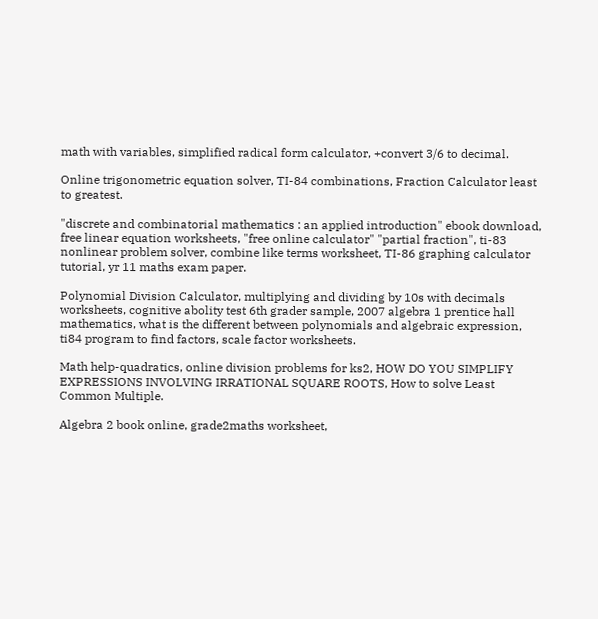math with variables, simplified radical form calculator, +convert 3/6 to decimal.

Online trigonometric equation solver, TI-84 combinations, Fraction Calculator least to greatest.

"discrete and combinatorial mathematics : an applied introduction" ebook download, free linear equation worksheets, "free online calculator" "partial fraction", ti-83 nonlinear problem solver, combine like terms worksheet, TI-86 graphing calculator tutorial, yr 11 maths exam paper.

Polynomial Division Calculator, multiplying and dividing by 10s with decimals worksheets, cognitive abolity test 6th grader sample, 2007 algebra 1 prentice hall mathematics, what is the different between polynomials and algebraic expression, ti84 program to find factors, scale factor worksheets.

Math help-quadratics, online division problems for ks2, HOW DO YOU SIMPLIFY EXPRESSIONS INVOLVING IRRATIONAL SQUARE ROOTS, How to solve Least Common Multiple.

Algebra 2 book online, grade2maths worksheet,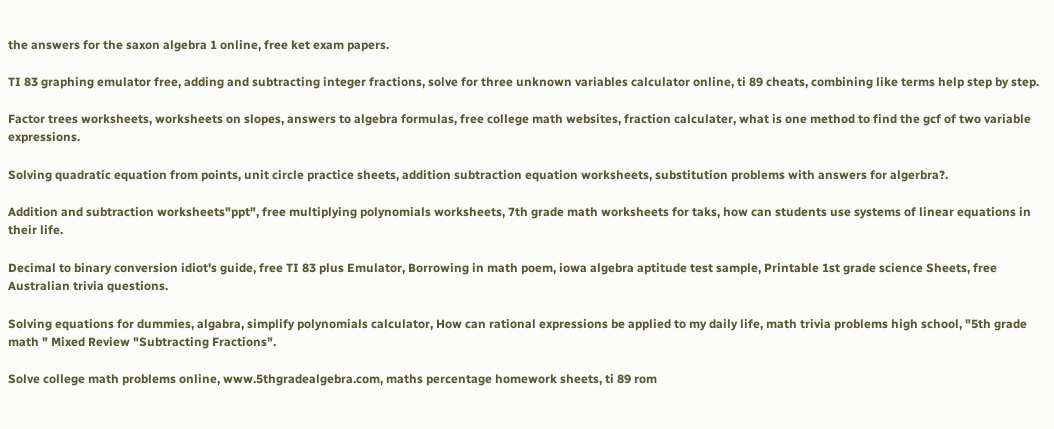the answers for the saxon algebra 1 online, free ket exam papers.

TI 83 graphing emulator free, adding and subtracting integer fractions, solve for three unknown variables calculator online, ti 89 cheats, combining like terms help step by step.

Factor trees worksheets, worksheets on slopes, answers to algebra formulas, free college math websites, fraction calculater, what is one method to find the gcf of two variable expressions.

Solving quadratic equation from points, unit circle practice sheets, addition subtraction equation worksheets, substitution problems with answers for algerbra?.

Addition and subtraction worksheets"ppt", free multiplying polynomials worksheets, 7th grade math worksheets for taks, how can students use systems of linear equations in their life.

Decimal to binary conversion idiot's guide, free TI 83 plus Emulator, Borrowing in math poem, iowa algebra aptitude test sample, Printable 1st grade science Sheets, free Australian trivia questions.

Solving equations for dummies, algabra, simplify polynomials calculator, How can rational expressions be applied to my daily life, math trivia problems high school, "5th grade math " Mixed Review "Subtracting Fractions".

Solve college math problems online, www.5thgradealgebra.com, maths percentage homework sheets, ti 89 rom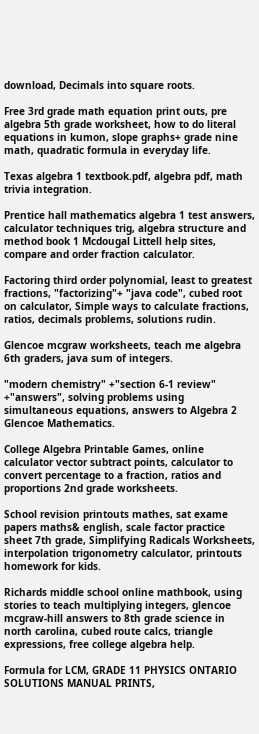download, Decimals into square roots.

Free 3rd grade math equation print outs, pre algebra 5th grade worksheet, how to do literal equations in kumon, slope graphs+ grade nine math, quadratic formula in everyday life.

Texas algebra 1 textbook.pdf, algebra pdf, math trivia integration.

Prentice hall mathematics algebra 1 test answers, calculator techniques trig, algebra structure and method book 1 Mcdougal Littell help sites, compare and order fraction calculator.

Factoring third order polynomial, least to greatest fractions, "factorizing"+ "java code", cubed root on calculator, Simple ways to calculate fractions, ratios, decimals problems, solutions rudin.

Glencoe mcgraw worksheets, teach me algebra 6th graders, java sum of integers.

"modern chemistry" +"section 6-1 review" +"answers", solving problems using simultaneous equations, answers to Algebra 2 Glencoe Mathematics.

College Algebra Printable Games, online calculator vector subtract points, calculator to convert percentage to a fraction, ratios and proportions 2nd grade worksheets.

School revision printouts mathes, sat exame papers maths& english, scale factor practice sheet 7th grade, Simplifying Radicals Worksheets, interpolation trigonometry calculator, printouts homework for kids.

Richards middle school online mathbook, using stories to teach multiplying integers, glencoe mcgraw-hill answers to 8th grade science in north carolina, cubed route calcs, triangle expressions, free college algebra help.

Formula for LCM, GRADE 11 PHYSICS ONTARIO SOLUTIONS MANUAL PRINTS,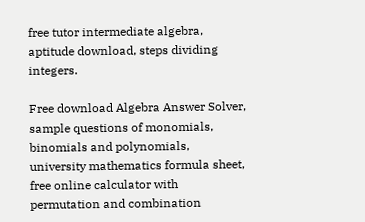free tutor intermediate algebra, aptitude download, steps dividing integers.

Free download Algebra Answer Solver, sample questions of monomials, binomials and polynomials, university mathematics formula sheet, free online calculator with permutation and combination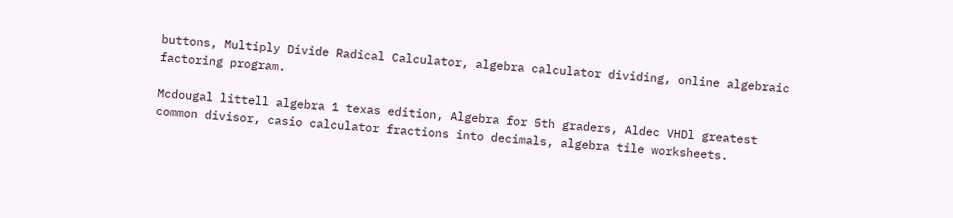buttons, Multiply Divide Radical Calculator, algebra calculator dividing, online algebraic factoring program.

Mcdougal littell algebra 1 texas edition, Algebra for 5th graders, Aldec VHDl greatest common divisor, casio calculator fractions into decimals, algebra tile worksheets.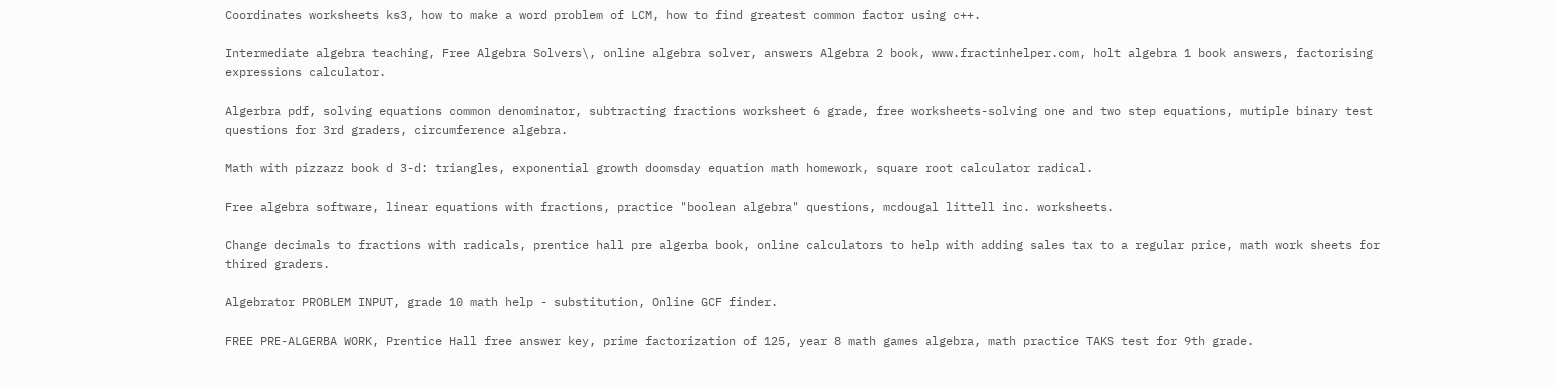Coordinates worksheets ks3, how to make a word problem of LCM, how to find greatest common factor using c++.

Intermediate algebra teaching, Free Algebra Solvers\, online algebra solver, answers Algebra 2 book, www.fractinhelper.com, holt algebra 1 book answers, factorising expressions calculator.

Algerbra pdf, solving equations common denominator, subtracting fractions worksheet 6 grade, free worksheets-solving one and two step equations, mutiple binary test questions for 3rd graders, circumference algebra.

Math with pizzazz book d 3-d: triangles, exponential growth doomsday equation math homework, square root calculator radical.

Free algebra software, linear equations with fractions, practice "boolean algebra" questions, mcdougal littell inc. worksheets.

Change decimals to fractions with radicals, prentice hall pre algerba book, online calculators to help with adding sales tax to a regular price, math work sheets for thired graders.

Algebrator PROBLEM INPUT, grade 10 math help - substitution, Online GCF finder.

FREE PRE-ALGERBA WORK, Prentice Hall free answer key, prime factorization of 125, year 8 math games algebra, math practice TAKS test for 9th grade.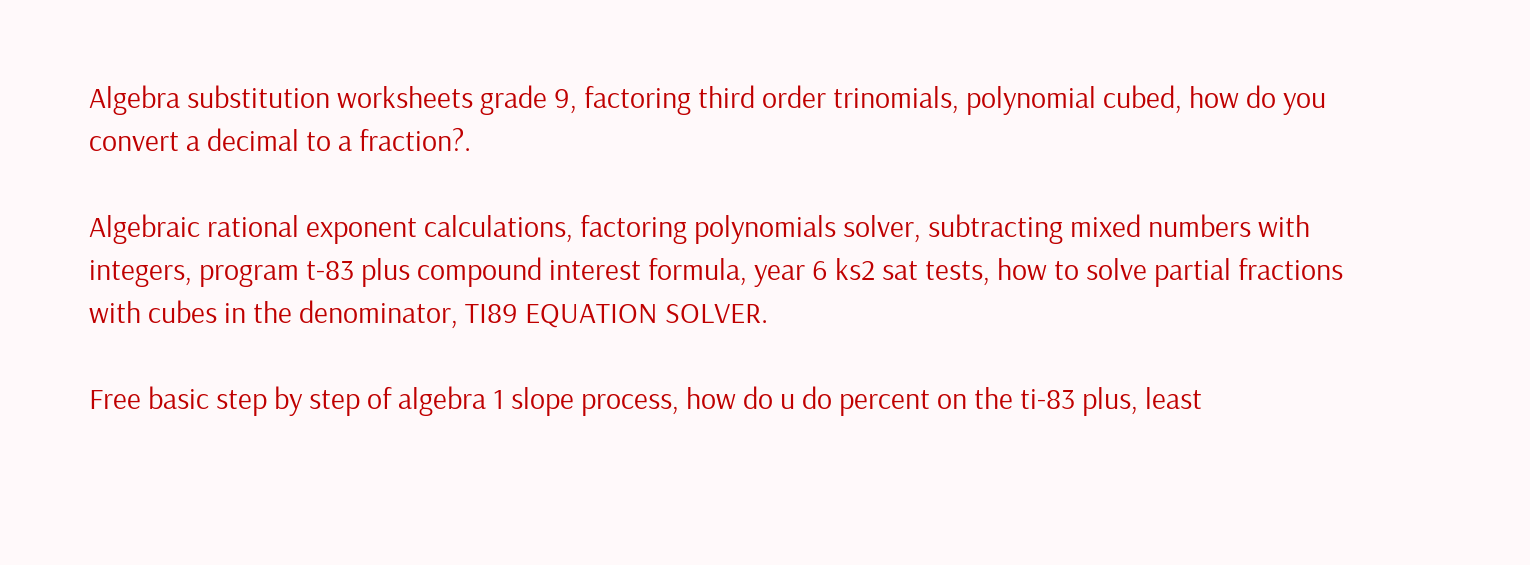Algebra substitution worksheets grade 9, factoring third order trinomials, polynomial cubed, how do you convert a decimal to a fraction?.

Algebraic rational exponent calculations, factoring polynomials solver, subtracting mixed numbers with integers, program t-83 plus compound interest formula, year 6 ks2 sat tests, how to solve partial fractions with cubes in the denominator, TI89 EQUATION SOLVER.

Free basic step by step of algebra 1 slope process, how do u do percent on the ti-83 plus, least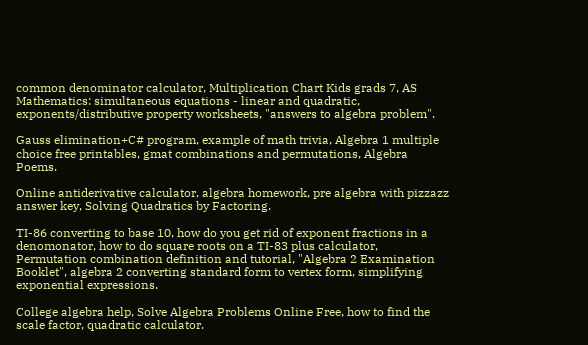common denominator calculator, Multiplication Chart Kids grads 7, AS Mathematics: simultaneous equations - linear and quadratic, exponents/distributive property worksheets, "answers to algebra problem".

Gauss elimination+C# program, example of math trivia, Algebra 1 multiple choice free printables, gmat combinations and permutations, Algebra Poems.

Online antiderivative calculator, algebra homework, pre algebra with pizzazz answer key, Solving Quadratics by Factoring.

TI-86 converting to base 10, how do you get rid of exponent fractions in a denomonator, how to do square roots on a TI-83 plus calculator, Permutation combination definition and tutorial, "Algebra 2 Examination Booklet", algebra 2 converting standard form to vertex form, simplifying exponential expressions.

College algebra help, Solve Algebra Problems Online Free, how to find the scale factor, quadratic calculator.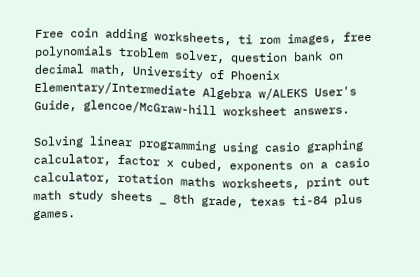Free coin adding worksheets, ti rom images, free polynomials troblem solver, question bank on decimal math, University of Phoenix Elementary/Intermediate Algebra w/ALEKS User's Guide, glencoe/McGraw-hill worksheet answers.

Solving linear programming using casio graphing calculator, factor x cubed, exponents on a casio calculator, rotation maths worksheets, print out math study sheets _ 8th grade, texas ti-84 plus games.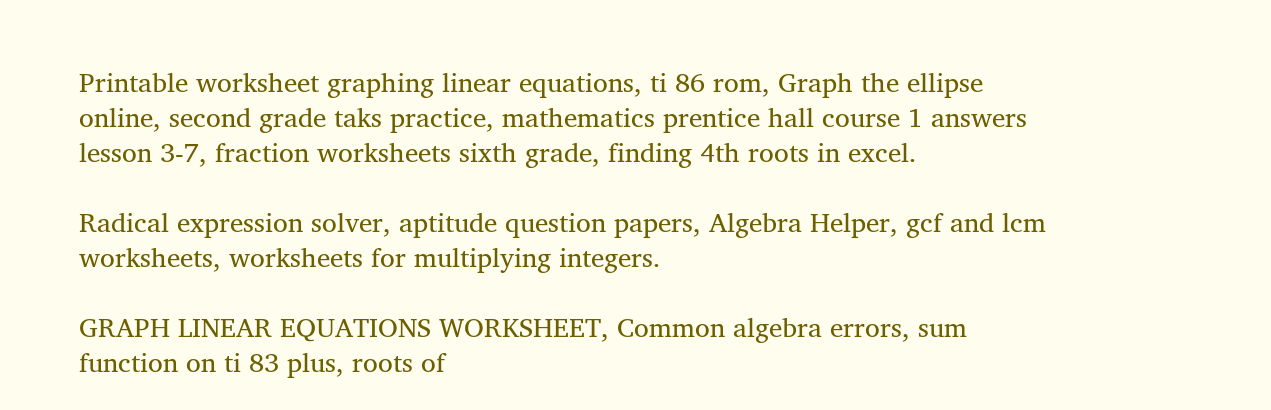Printable worksheet graphing linear equations, ti 86 rom, Graph the ellipse online, second grade taks practice, mathematics prentice hall course 1 answers lesson 3-7, fraction worksheets sixth grade, finding 4th roots in excel.

Radical expression solver, aptitude question papers, Algebra Helper, gcf and lcm worksheets, worksheets for multiplying integers.

GRAPH LINEAR EQUATIONS WORKSHEET, Common algebra errors, sum function on ti 83 plus, roots of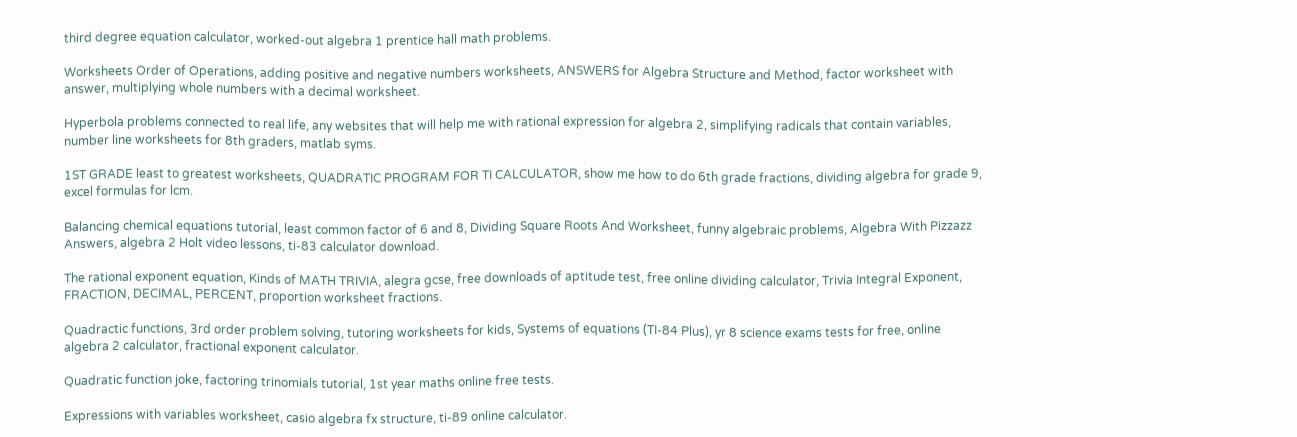third degree equation calculator, worked-out algebra 1 prentice hall math problems.

Worksheets Order of Operations, adding positive and negative numbers worksheets, ANSWERS for Algebra Structure and Method, factor worksheet with answer, multiplying whole numbers with a decimal worksheet.

Hyperbola problems connected to real life, any websites that will help me with rational expression for algebra 2, simplifying radicals that contain variables, number line worksheets for 8th graders, matlab syms.

1ST GRADE least to greatest worksheets, QUADRATIC PROGRAM FOR TI CALCULATOR, show me how to do 6th grade fractions, dividing algebra for grade 9, excel formulas for lcm.

Balancing chemical equations tutorial, least common factor of 6 and 8, Dividing Square Roots And Worksheet, funny algebraic problems, Algebra With Pizzazz Answers, algebra 2 Holt video lessons, ti-83 calculator download.

The rational exponent equation, Kinds of MATH TRIVIA, alegra gcse, free downloads of aptitude test, free online dividing calculator, Trivia Integral Exponent, FRACTION, DECIMAL, PERCENT, proportion worksheet fractions.

Quadractic functions, 3rd order problem solving, tutoring worksheets for kids, Systems of equations (TI-84 Plus), yr 8 science exams tests for free, online algebra 2 calculator, fractional exponent calculator.

Quadratic function joke, factoring trinomials tutorial, 1st year maths online free tests.

Expressions with variables worksheet, casio algebra fx structure, ti-89 online calculator.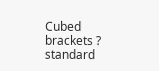Cubed brackets ? standard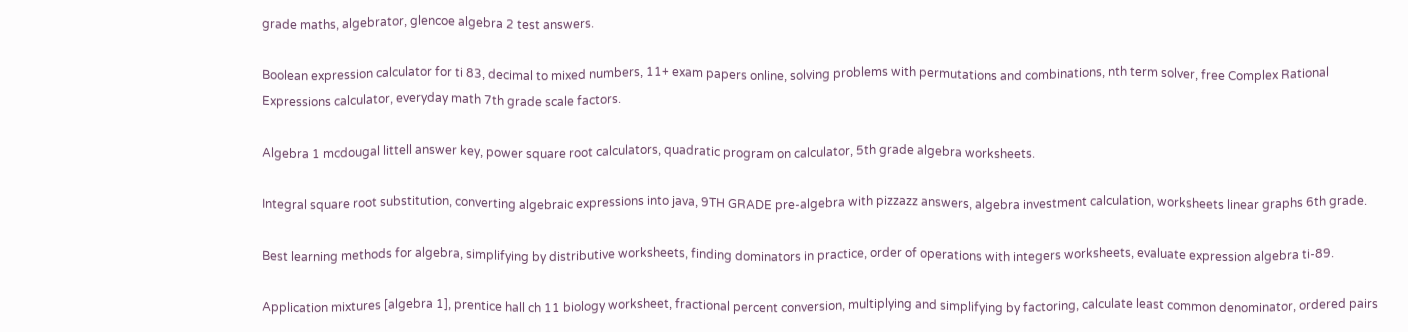grade maths, algebrator, glencoe algebra 2 test answers.

Boolean expression calculator for ti 83, decimal to mixed numbers, 11+ exam papers online, solving problems with permutations and combinations, nth term solver, free Complex Rational Expressions calculator, everyday math 7th grade scale factors.

Algebra 1 mcdougal littell answer key, power square root calculators, quadratic program on calculator, 5th grade algebra worksheets.

Integral square root substitution, converting algebraic expressions into java, 9TH GRADE pre-algebra with pizzazz answers, algebra investment calculation, worksheets linear graphs 6th grade.

Best learning methods for algebra, simplifying by distributive worksheets, finding dominators in practice, order of operations with integers worksheets, evaluate expression algebra ti-89.

Application mixtures [algebra 1], prentice hall ch 11 biology worksheet, fractional percent conversion, multiplying and simplifying by factoring, calculate least common denominator, ordered pairs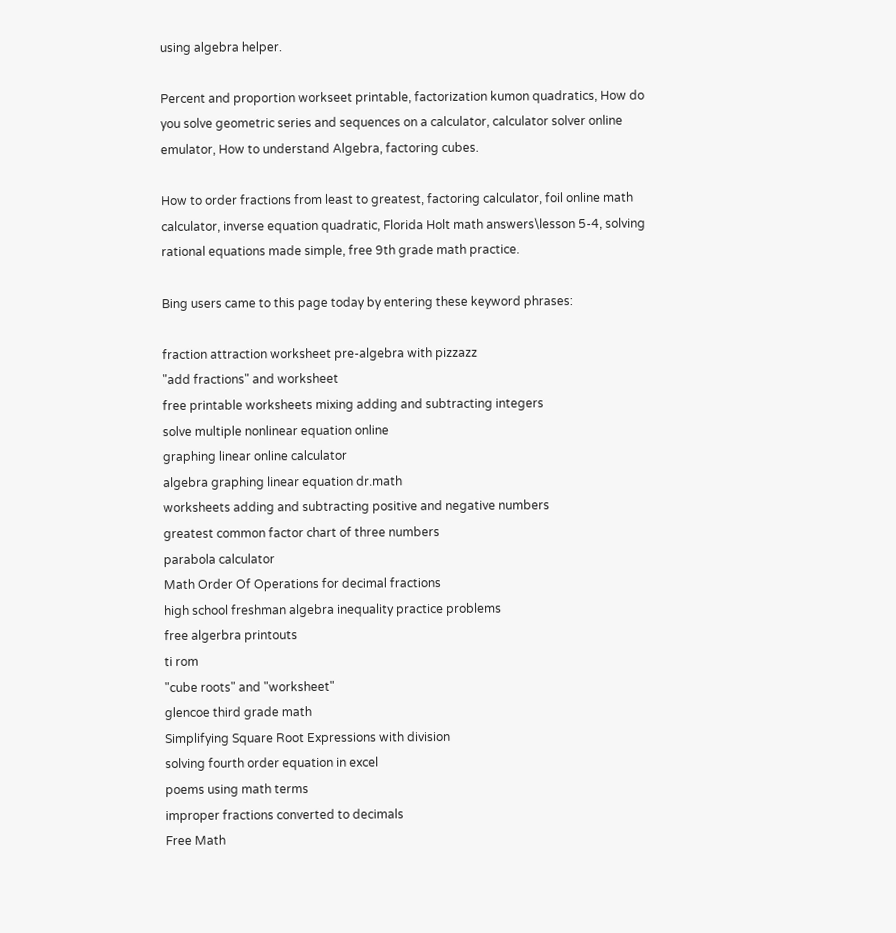using algebra helper.

Percent and proportion workseet printable, factorization kumon quadratics, How do you solve geometric series and sequences on a calculator, calculator solver online emulator, How to understand Algebra, factoring cubes.

How to order fractions from least to greatest, factoring calculator, foil online math calculator, inverse equation quadratic, Florida Holt math answers\lesson 5-4, solving rational equations made simple, free 9th grade math practice.

Bing users came to this page today by entering these keyword phrases:

fraction attraction worksheet pre-algebra with pizzazz
"add fractions" and worksheet
free printable worksheets mixing adding and subtracting integers
solve multiple nonlinear equation online
graphing linear online calculator
algebra graphing linear equation dr.math
worksheets adding and subtracting positive and negative numbers
greatest common factor chart of three numbers
parabola calculator
Math Order Of Operations for decimal fractions
high school freshman algebra inequality practice problems
free algerbra printouts
ti rom
"cube roots" and "worksheet"
glencoe third grade math
Simplifying Square Root Expressions with division
solving fourth order equation in excel
poems using math terms
improper fractions converted to decimals
Free Math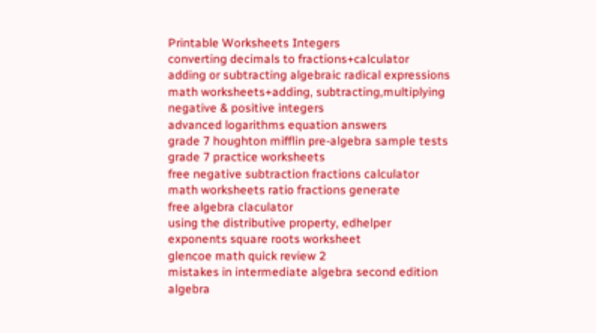Printable Worksheets Integers
converting decimals to fractions+calculator
adding or subtracting algebraic radical expressions
math worksheets+adding, subtracting,multiplying negative & positive integers
advanced logarithms equation answers
grade 7 houghton mifflin pre-algebra sample tests
grade 7 practice worksheets
free negative subtraction fractions calculator
math worksheets ratio fractions generate
free algebra claculator
using the distributive property, edhelper
exponents square roots worksheet
glencoe math quick review 2
mistakes in intermediate algebra second edition
algebra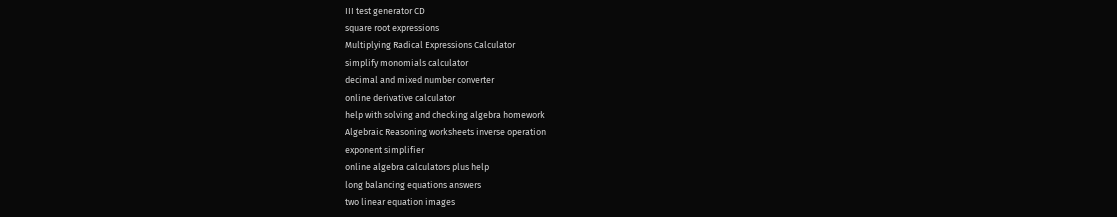III test generator CD
square root expressions
Multiplying Radical Expressions Calculator
simplify monomials calculator
decimal and mixed number converter
online derivative calculator
help with solving and checking algebra homework
Algebraic Reasoning worksheets inverse operation
exponent simplifier
online algebra calculators plus help
long balancing equations answers
two linear equation images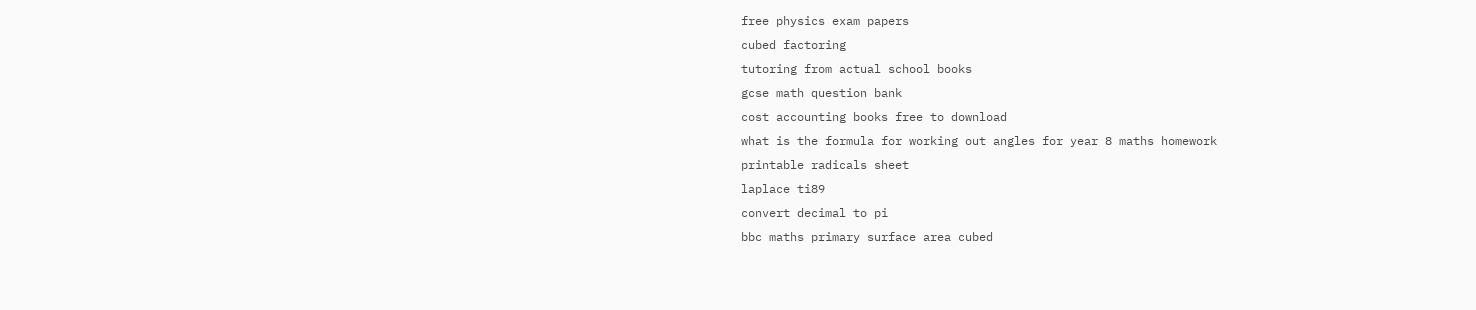free physics exam papers
cubed factoring
tutoring from actual school books
gcse math question bank
cost accounting books free to download
what is the formula for working out angles for year 8 maths homework
printable radicals sheet
laplace ti89
convert decimal to pi
bbc maths primary surface area cubed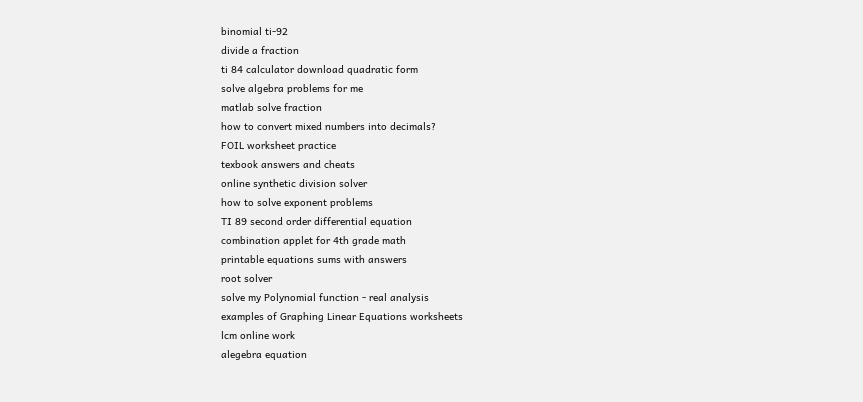binomial ti-92
divide a fraction
ti 84 calculator download quadratic form
solve algebra problems for me
matlab solve fraction
how to convert mixed numbers into decimals?
FOIL worksheet practice
texbook answers and cheats
online synthetic division solver
how to solve exponent problems
TI 89 second order differential equation
combination applet for 4th grade math
printable equations sums with answers
root solver
solve my Polynomial function - real analysis
examples of Graphing Linear Equations worksheets
lcm online work
alegebra equation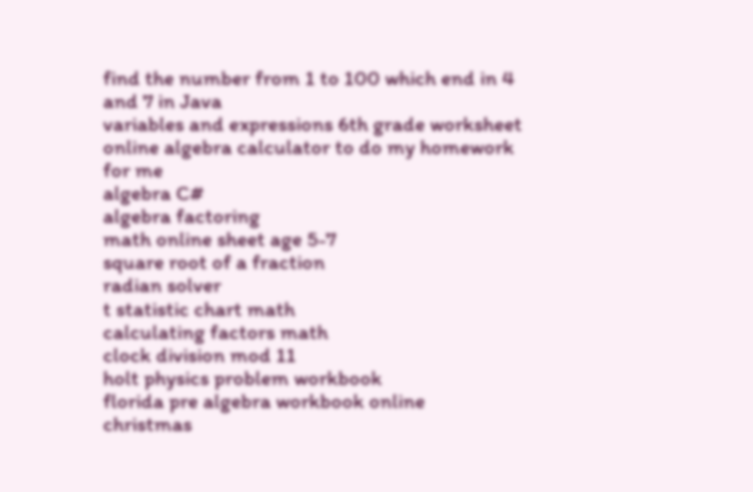find the number from 1 to 100 which end in 4 and 7 in Java
variables and expressions 6th grade worksheet
online algebra calculator to do my homework for me
algebra C#
algebra factoring
math online sheet age 5-7
square root of a fraction
radian solver
t statistic chart math
calculating factors math
clock division mod 11
holt physics problem workbook
florida pre algebra workbook online
christmas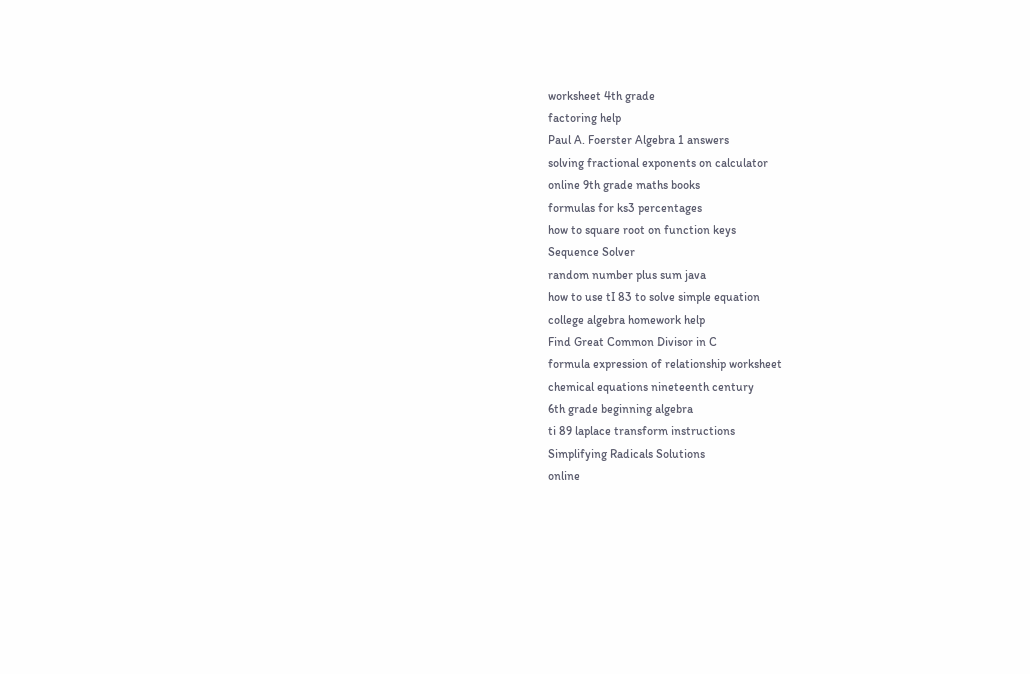worksheet 4th grade
factoring help
Paul A. Foerster Algebra 1 answers
solving fractional exponents on calculator
online 9th grade maths books
formulas for ks3 percentages
how to square root on function keys
Sequence Solver
random number plus sum java
how to use tI 83 to solve simple equation
college algebra homework help
Find Great Common Divisor in C
formula expression of relationship worksheet
chemical equations nineteenth century
6th grade beginning algebra
ti 89 laplace transform instructions
Simplifying Radicals Solutions
online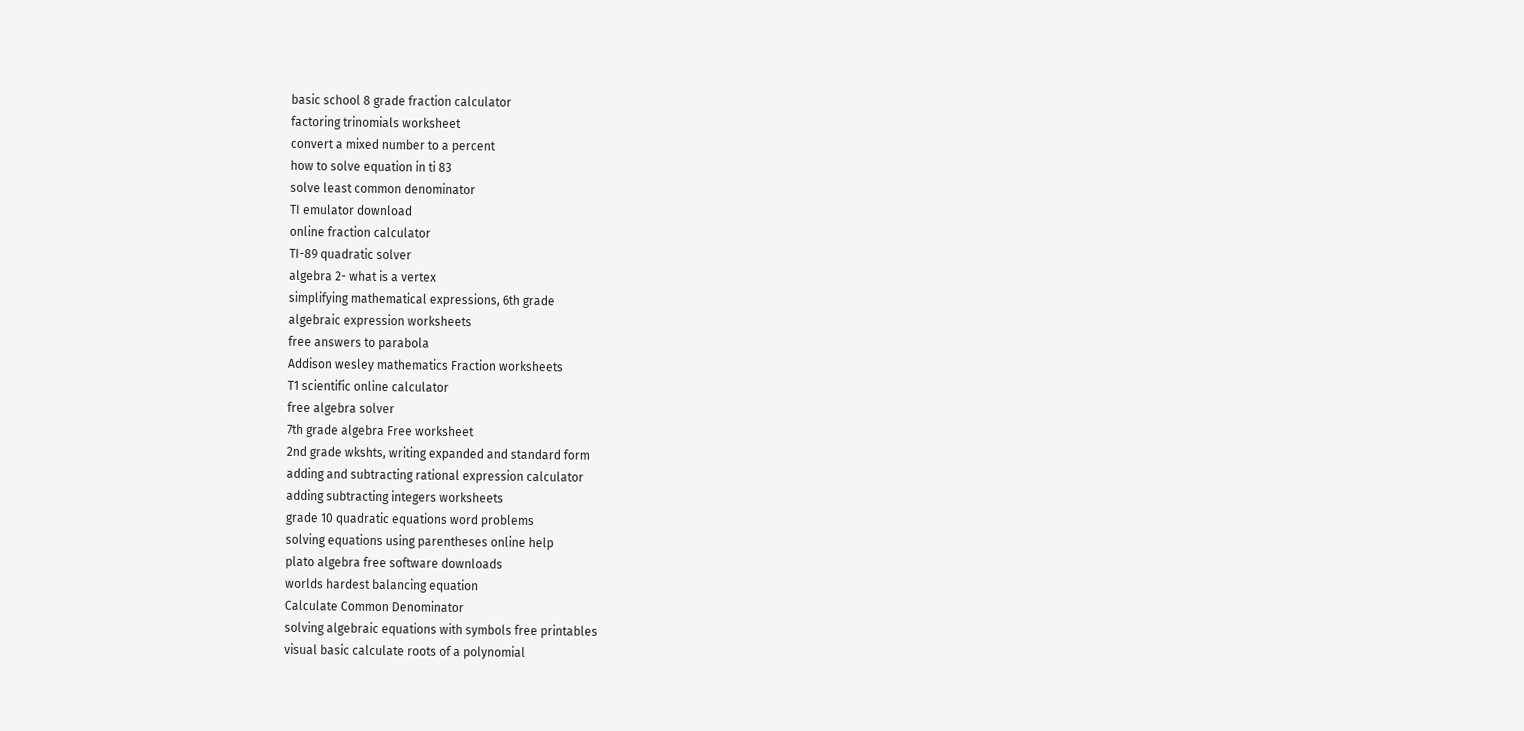basic school 8 grade fraction calculator
factoring trinomials worksheet
convert a mixed number to a percent
how to solve equation in ti 83
solve least common denominator
TI emulator download
online fraction calculator
TI-89 quadratic solver
algebra 2- what is a vertex
simplifying mathematical expressions, 6th grade
algebraic expression worksheets
free answers to parabola
Addison wesley mathematics Fraction worksheets
T1 scientific online calculator
free algebra solver
7th grade algebra Free worksheet
2nd grade wkshts, writing expanded and standard form
adding and subtracting rational expression calculator
adding subtracting integers worksheets
grade 10 quadratic equations word problems
solving equations using parentheses online help
plato algebra free software downloads
worlds hardest balancing equation
Calculate Common Denominator
solving algebraic equations with symbols free printables
visual basic calculate roots of a polynomial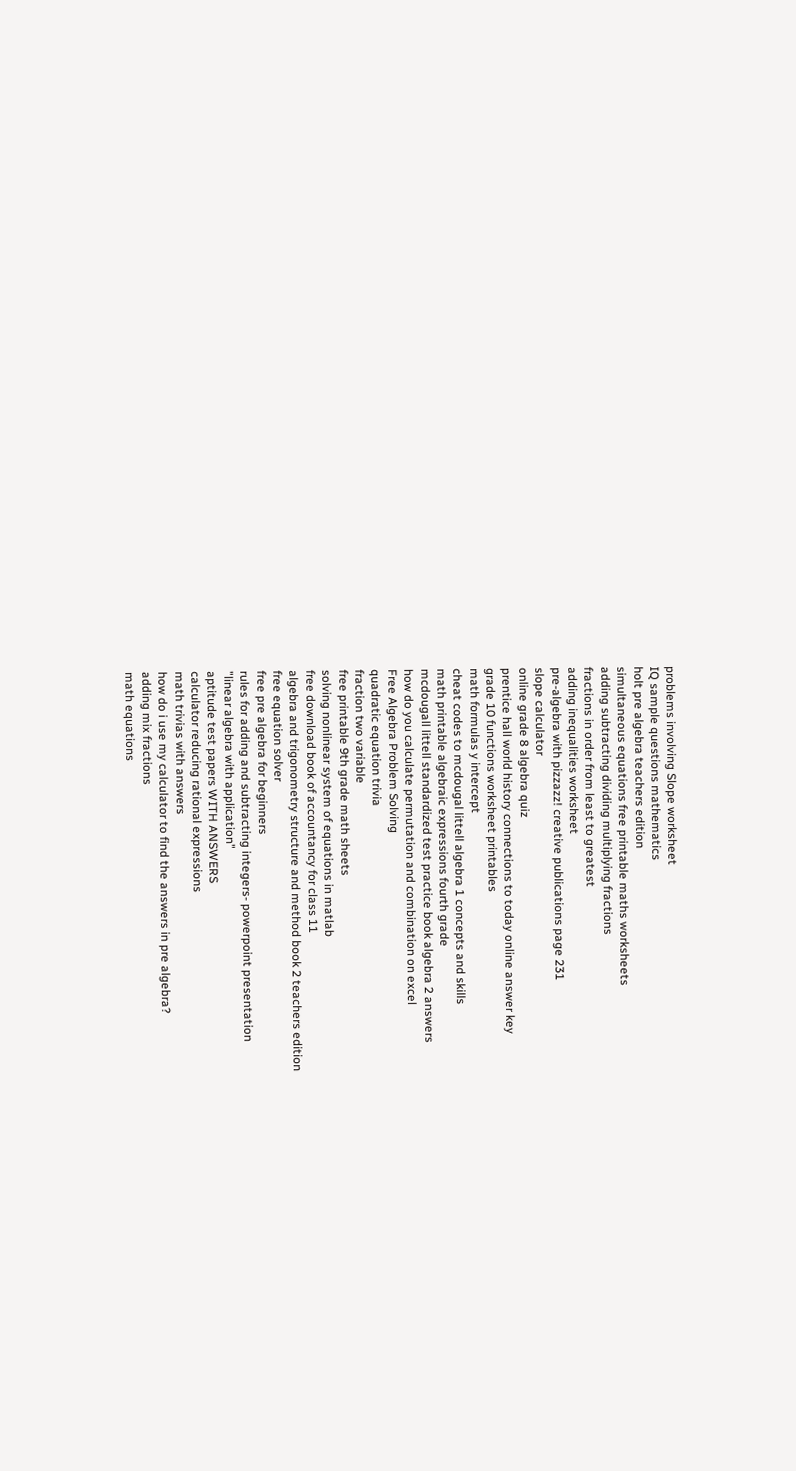problems involving Slope worksheet
IQ sample questions mathematics
holt pre algebra teachers edition
simultaneous equations free printable maths worksheets
adding subtracting dividing multiplying fractions
fractions in order from least to greatest
adding inequalities worksheet
pre-algebra with pizzazz! creative publications page 231
slope calculator
online grade 8 algebra quiz
prentice hall world history connections to today online answer key
grade 10 functions worksheet printables
math formulas y intercept
cheat codes to mcdougal littell algebra 1 concepts and skills
math printable algebraic expressions fourth grade
mcdougall littell standardized test practice book algebra 2 answers
how do you calculate permutation and combination on excel
Free Algebra Problem Solving
quadratic equation trivia
fraction two variable
free printable 9th grade math sheets
solving nonlinear system of equations in matlab
free download book of accountancy for class 11
algebra and trigonometry structure and method book 2 teachers edition
free equation solver
free pre algebra for beginners
rules for adding and subtracting integers- powerpoint presentation
"linear algebra with application"
aptitude test papers WITH ANSWERS
calculator reducing rational expressions
math trivias with answers
how do i use my calculator to find the answers in pre algebra?
adding mix fractions
math equations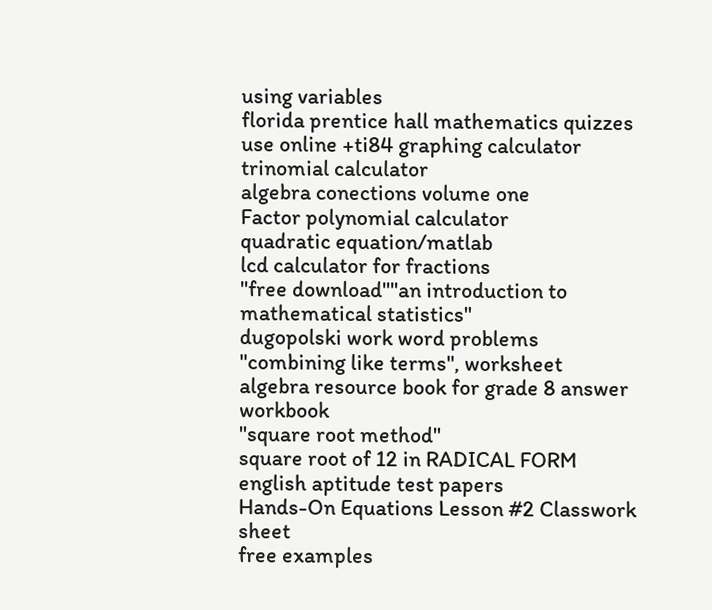using variables
florida prentice hall mathematics quizzes
use online +ti84 graphing calculator
trinomial calculator
algebra conections volume one
Factor polynomial calculator
quadratic equation/matlab
lcd calculator for fractions
"free download""an introduction to mathematical statistics"
dugopolski work word problems
"combining like terms", worksheet
algebra resource book for grade 8 answer workbook
"square root method"
square root of 12 in RADICAL FORM
english aptitude test papers
Hands-On Equations Lesson #2 Classwork sheet
free examples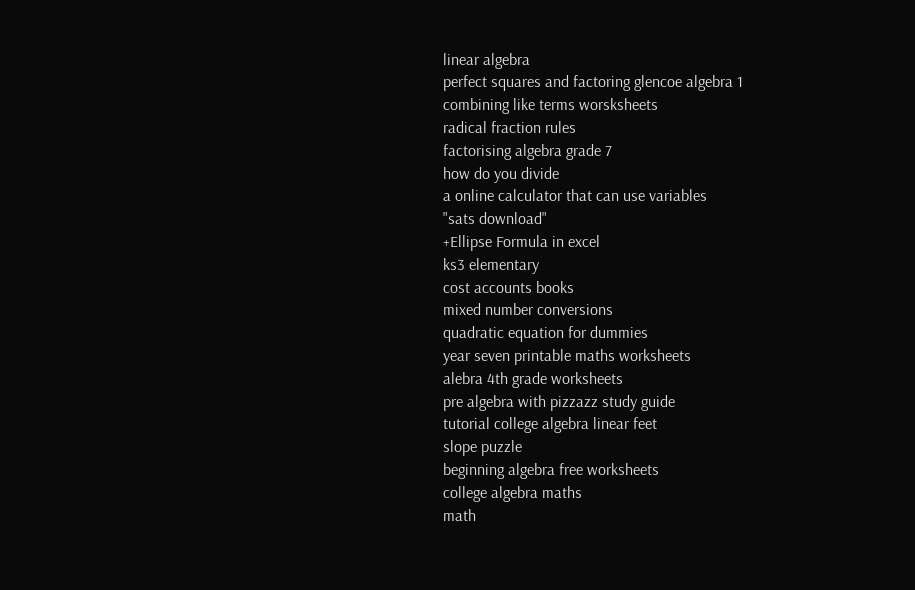linear algebra
perfect squares and factoring glencoe algebra 1
combining like terms worsksheets
radical fraction rules
factorising algebra grade 7
how do you divide
a online calculator that can use variables
"sats download"
+Ellipse Formula in excel
ks3 elementary
cost accounts books
mixed number conversions
quadratic equation for dummies
year seven printable maths worksheets
alebra 4th grade worksheets
pre algebra with pizzazz study guide
tutorial college algebra linear feet
slope puzzle
beginning algebra free worksheets
college algebra maths
math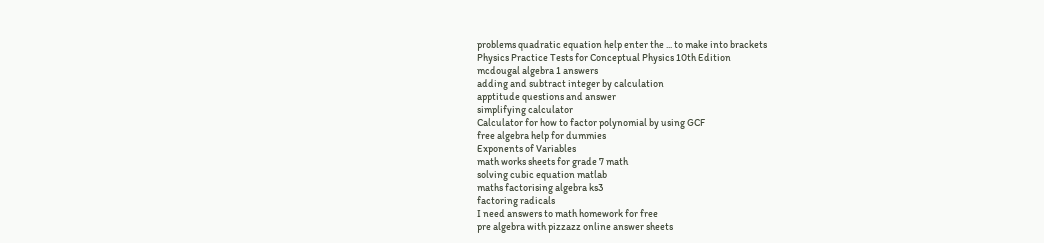problems quadratic equation help enter the ... to make into brackets
Physics Practice Tests for Conceptual Physics 10th Edition
mcdougal algebra 1 answers
adding and subtract integer by calculation
apptitude questions and answer
simplifying calculator
Calculator for how to factor polynomial by using GCF
free algebra help for dummies
Exponents of Variables
math works sheets for grade 7 math
solving cubic equation matlab
maths factorising algebra ks3
factoring radicals
I need answers to math homework for free
pre algebra with pizzazz online answer sheets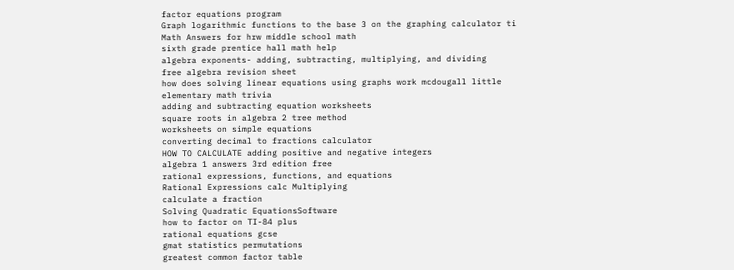factor equations program
Graph logarithmic functions to the base 3 on the graphing calculator ti
Math Answers for hrw middle school math
sixth grade prentice hall math help
algebra exponents- adding, subtracting, multiplying, and dividing
free algebra revision sheet
how does solving linear equations using graphs work mcdougall little
elementary math trivia
adding and subtracting equation worksheets
square roots in algebra 2 tree method
worksheets on simple equations
converting decimal to fractions calculator
HOW TO CALCULATE adding positive and negative integers
algebra 1 answers 3rd edition free
rational expressions, functions, and equations
Rational Expressions calc Multiplying
calculate a fraction
Solving Quadratic EquationsSoftware
how to factor on TI-84 plus
rational equations gcse
gmat statistics permutations
greatest common factor table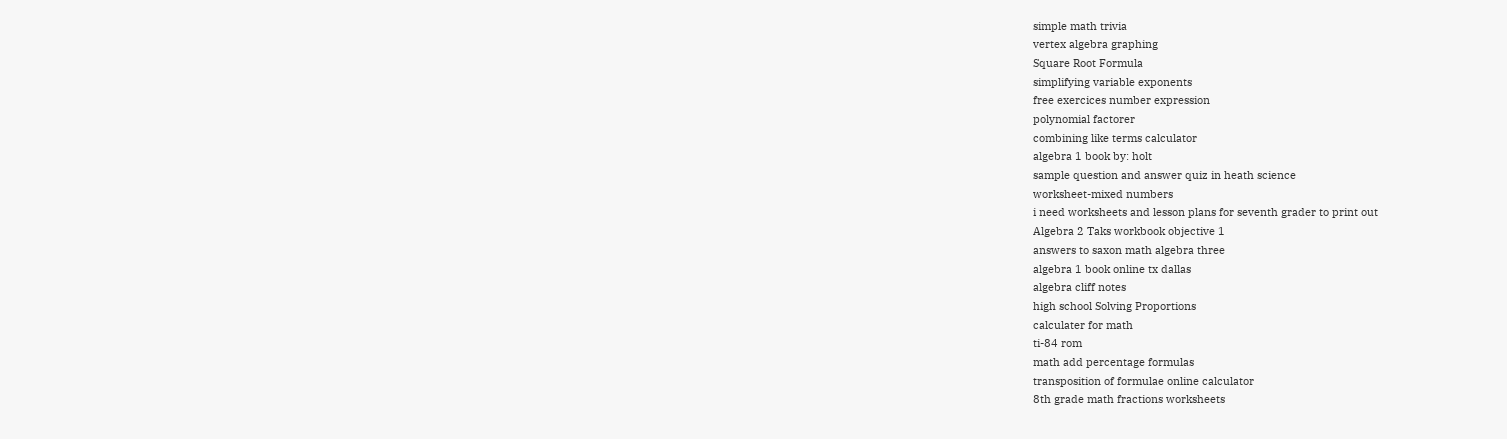simple math trivia
vertex algebra graphing
Square Root Formula
simplifying variable exponents
free exercices number expression
polynomial factorer
combining like terms calculator
algebra 1 book by: holt
sample question and answer quiz in heath science
worksheet-mixed numbers
i need worksheets and lesson plans for seventh grader to print out
Algebra 2 Taks workbook objective 1
answers to saxon math algebra three
algebra 1 book online tx dallas
algebra cliff notes
high school Solving Proportions
calculater for math
ti-84 rom
math add percentage formulas
transposition of formulae online calculator
8th grade math fractions worksheets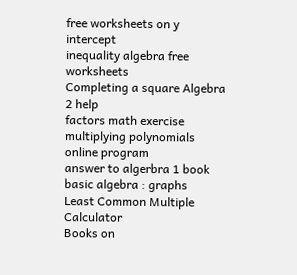free worksheets on y intercept
inequality algebra free worksheets
Completing a square Algebra 2 help
factors math exercise
multiplying polynomials online program
answer to algerbra 1 book
basic algebra : graphs
Least Common Multiple Calculator
Books on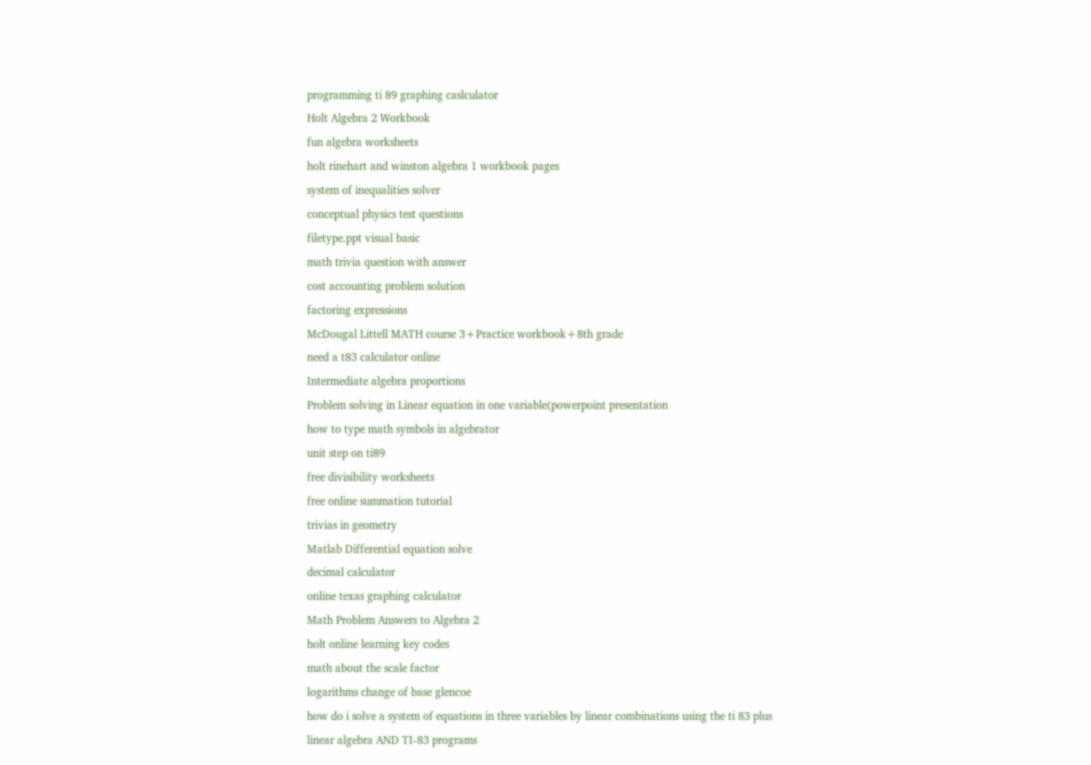programming ti 89 graphing caslculator
Holt Algebra 2 Workbook
fun algebra worksheets
holt rinehart and winston algebra 1 workbook pages
system of inequalities solver
conceptual physics test questions
filetype.ppt visual basic
math trivia question with answer
cost accounting problem solution
factoring expressions
McDougal Littell MATH course 3+Practice workbook+8th grade
need a t83 calculator online
Intermediate algebra proportions
Problem solving in Linear equation in one variable(powerpoint presentation
how to type math symbols in algebrator
unit step on ti89
free divisibility worksheets
free online summation tutorial
trivias in geometry
Matlab Differential equation solve
decimal calculator
online texas graphing calculator
Math Problem Answers to Algebra 2
holt online learning key codes
math about the scale factor
logarithms change of base glencoe
how do i solve a system of equations in three variables by linear combinations using the ti 83 plus
linear algebra AND TI-83 programs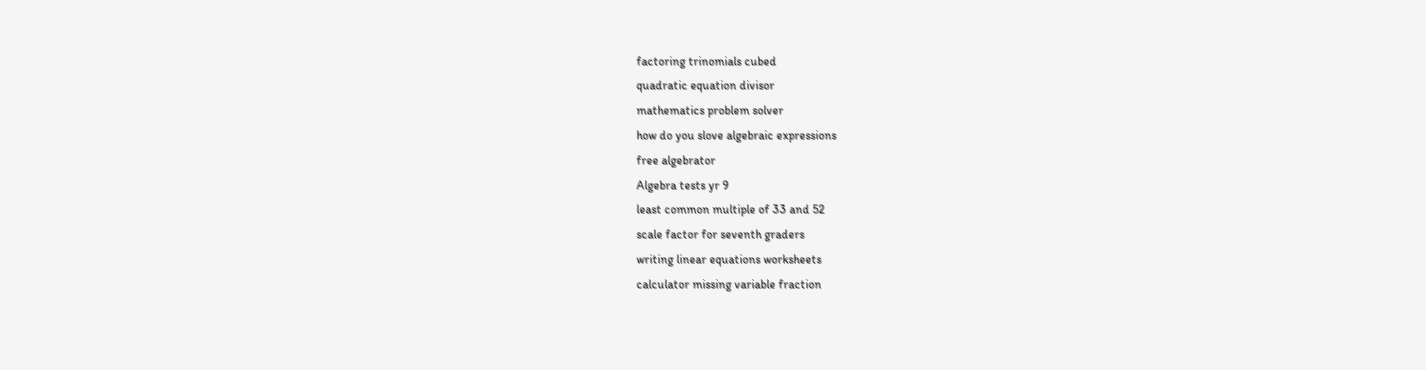factoring trinomials cubed
quadratic equation divisor
mathematics problem solver
how do you slove algebraic expressions
free algebrator
Algebra tests yr 9
least common multiple of 33 and 52
scale factor for seventh graders
writing linear equations worksheets
calculator missing variable fraction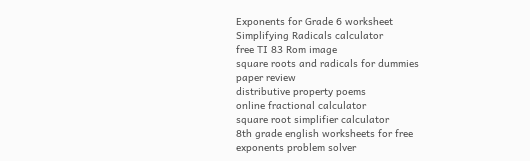Exponents for Grade 6 worksheet
Simplifying Radicals calculator
free TI 83 Rom image
square roots and radicals for dummies
paper review
distributive property poems
online fractional calculator
square root simplifier calculator
8th grade english worksheets for free
exponents problem solver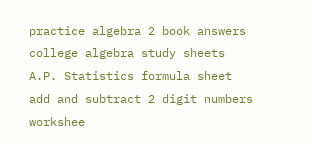practice algebra 2 book answers
college algebra study sheets
A.P. Statistics formula sheet
add and subtract 2 digit numbers workshee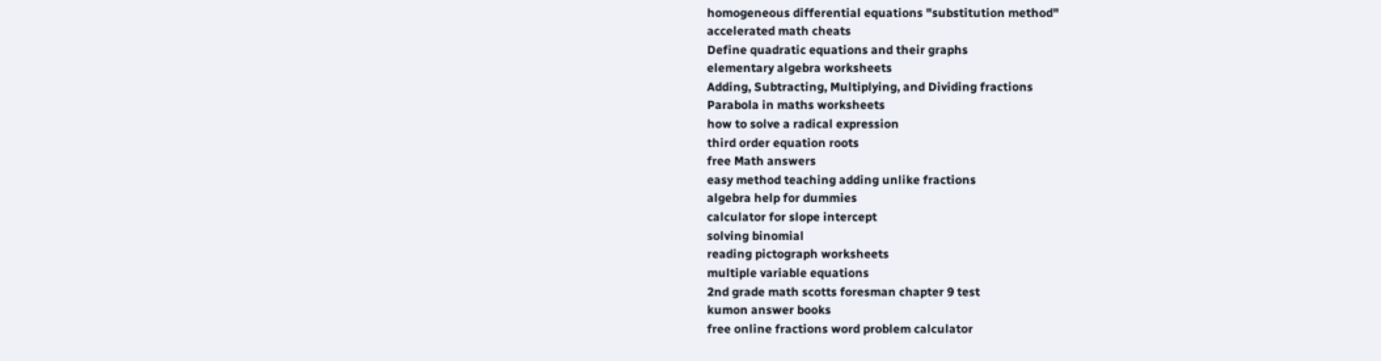homogeneous differential equations "substitution method"
accelerated math cheats
Define quadratic equations and their graphs
elementary algebra worksheets
Adding, Subtracting, Multiplying, and Dividing fractions
Parabola in maths worksheets
how to solve a radical expression
third order equation roots
free Math answers
easy method teaching adding unlike fractions
algebra help for dummies
calculator for slope intercept
solving binomial
reading pictograph worksheets
multiple variable equations
2nd grade math scotts foresman chapter 9 test
kumon answer books
free online fractions word problem calculator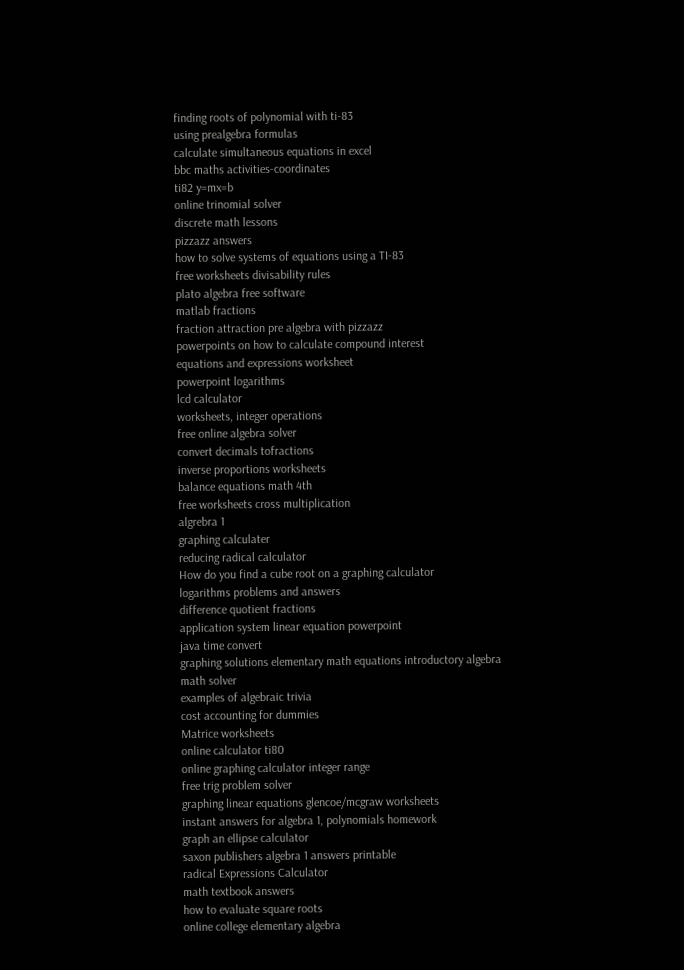finding roots of polynomial with ti-83
using prealgebra formulas
calculate simultaneous equations in excel
bbc maths activities-coordinates
ti82 y=mx=b
online trinomial solver
discrete math lessons
pizzazz answers
how to solve systems of equations using a TI-83
free worksheets divisability rules
plato algebra free software
matlab fractions
fraction attraction pre algebra with pizzazz
powerpoints on how to calculate compound interest
equations and expressions worksheet
powerpoint logarithms
lcd calculator
worksheets, integer operations
free online algebra solver
convert decimals tofractions
inverse proportions worksheets
balance equations math 4th
free worksheets cross multiplication
algrebra 1
graphing calculater
reducing radical calculator
How do you find a cube root on a graphing calculator
logarithms problems and answers
difference quotient fractions
application system linear equation powerpoint
java time convert
graphing solutions elementary math equations introductory algebra
math solver
examples of algebraic trivia
cost accounting for dummies
Matrice worksheets
online calculator ti80
online graphing calculator integer range
free trig problem solver
graphing linear equations glencoe/mcgraw worksheets
instant answers for algebra 1, polynomials homework
graph an ellipse calculator
saxon publishers algebra 1 answers printable
radical Expressions Calculator
math textbook answers
how to evaluate square roots
online college elementary algebra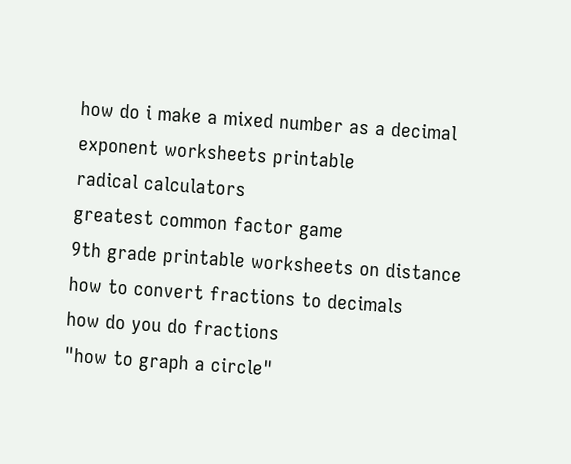how do i make a mixed number as a decimal
exponent worksheets printable
radical calculators
greatest common factor game
9th grade printable worksheets on distance
how to convert fractions to decimals
how do you do fractions
"how to graph a circle"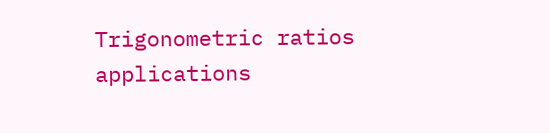Trigonometric ratios applications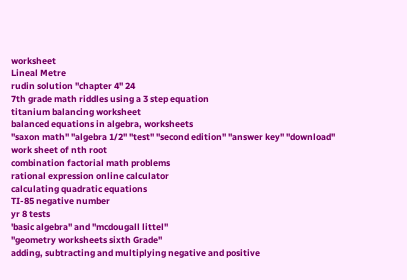worksheet
Lineal Metre
rudin solution "chapter 4" 24
7th grade math riddles using a 3 step equation
titanium balancing worksheet
balanced equations in algebra, worksheets
"saxon math" "algebra 1/2" "test" "second edition" "answer key" "download"
work sheet of nth root
combination factorial math problems
rational expression online calculator
calculating quadratic equations
TI-85 negative number
yr 8 tests
'basic algebra" and "mcdougall littel"
"geometry worksheets sixth Grade"
adding, subtracting and multiplying negative and positive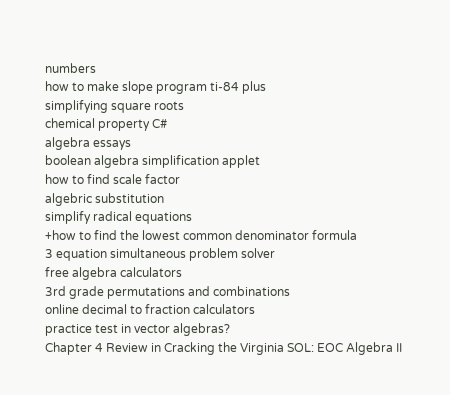numbers
how to make slope program ti-84 plus
simplifying square roots
chemical property C#
algebra essays
boolean algebra simplification applet
how to find scale factor
algebric substitution
simplify radical equations
+how to find the lowest common denominator formula
3 equation simultaneous problem solver
free algebra calculators
3rd grade permutations and combinations
online decimal to fraction calculators
practice test in vector algebras?
Chapter 4 Review in Cracking the Virginia SOL: EOC Algebra II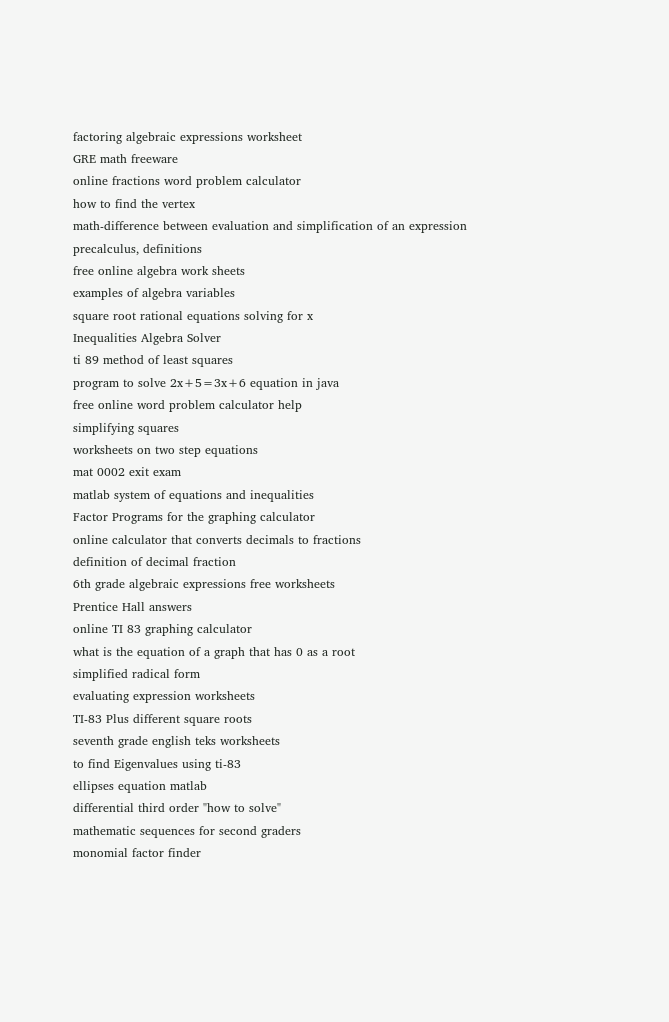factoring algebraic expressions worksheet
GRE math freeware
online fractions word problem calculator
how to find the vertex
math-difference between evaluation and simplification of an expression
precalculus, definitions
free online algebra work sheets
examples of algebra variables
square root rational equations solving for x
Inequalities Algebra Solver
ti 89 method of least squares
program to solve 2x+5=3x+6 equation in java
free online word problem calculator help
simplifying squares
worksheets on two step equations
mat 0002 exit exam
matlab system of equations and inequalities
Factor Programs for the graphing calculator
online calculator that converts decimals to fractions
definition of decimal fraction
6th grade algebraic expressions free worksheets
Prentice Hall answers
online TI 83 graphing calculator
what is the equation of a graph that has 0 as a root
simplified radical form
evaluating expression worksheets
TI-83 Plus different square roots
seventh grade english teks worksheets
to find Eigenvalues using ti-83
ellipses equation matlab
differential third order "how to solve"
mathematic sequences for second graders
monomial factor finder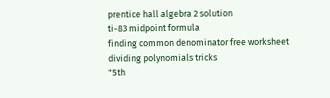prentice hall algebra 2 solution
ti-83 midpoint formula
finding common denominator free worksheet
dividing polynomials tricks
"5th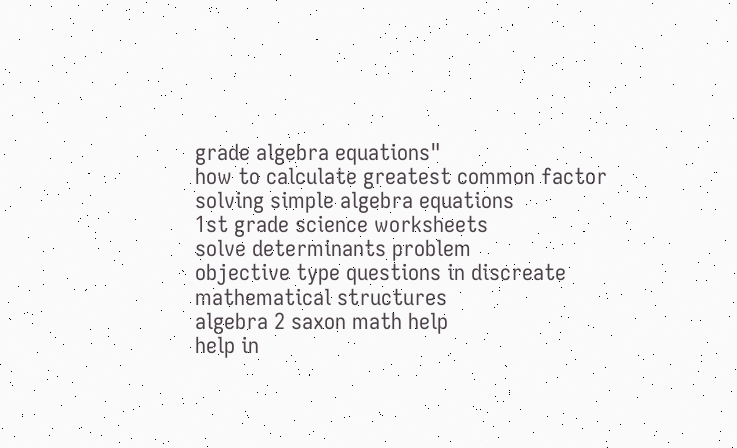grade algebra equations"
how to calculate greatest common factor
solving simple algebra equations
1st grade science worksheets
solve determinants problem
objective type questions in discreate mathematical structures
algebra 2 saxon math help
help in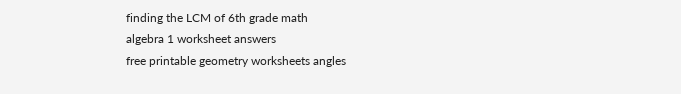finding the LCM of 6th grade math
algebra 1 worksheet answers
free printable geometry worksheets angles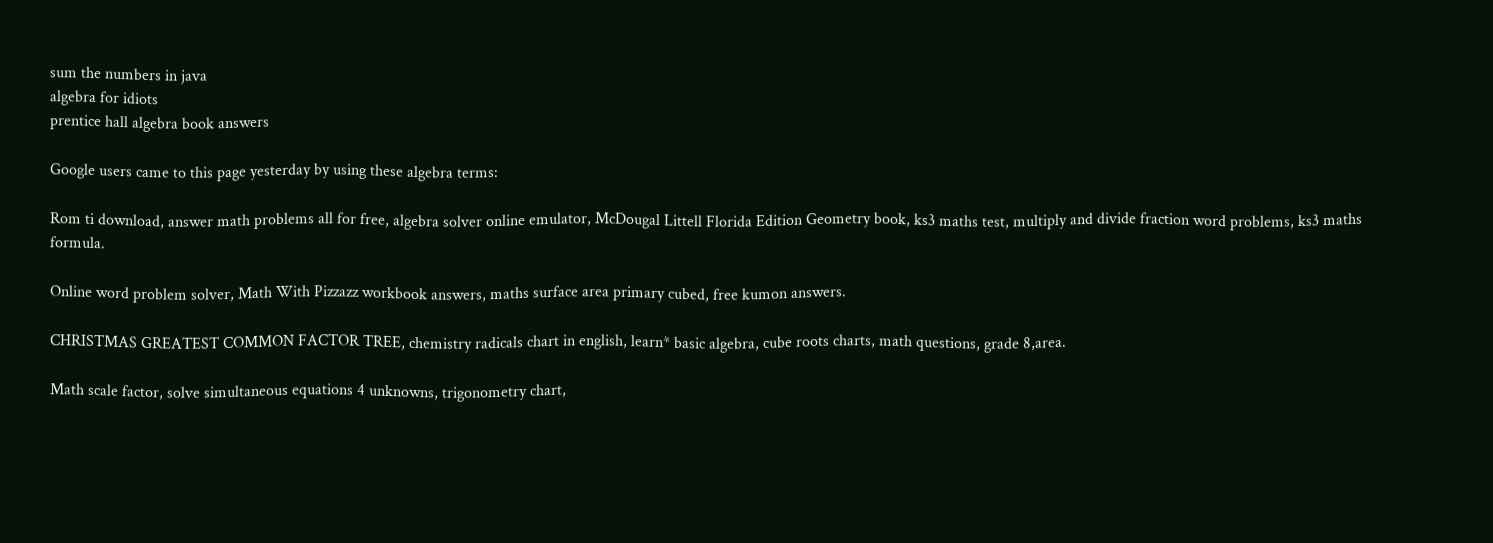sum the numbers in java
algebra for idiots
prentice hall algebra book answers

Google users came to this page yesterday by using these algebra terms:

Rom ti download, answer math problems all for free, algebra solver online emulator, McDougal Littell Florida Edition Geometry book, ks3 maths test, multiply and divide fraction word problems, ks3 maths formula.

Online word problem solver, Math With Pizzazz workbook answers, maths surface area primary cubed, free kumon answers.

CHRISTMAS GREATEST COMMON FACTOR TREE, chemistry radicals chart in english, learn* basic algebra, cube roots charts, math questions, grade 8,area.

Math scale factor, solve simultaneous equations 4 unknowns, trigonometry chart,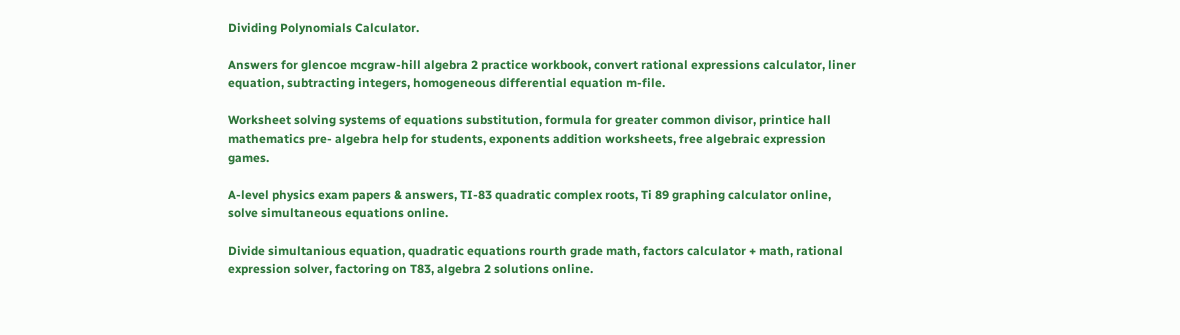Dividing Polynomials Calculator.

Answers for glencoe mcgraw-hill algebra 2 practice workbook, convert rational expressions calculator, liner equation, subtracting integers, homogeneous differential equation m-file.

Worksheet solving systems of equations substitution, formula for greater common divisor, printice hall mathematics pre- algebra help for students, exponents addition worksheets, free algebraic expression games.

A-level physics exam papers & answers, TI-83 quadratic complex roots, Ti 89 graphing calculator online, solve simultaneous equations online.

Divide simultanious equation, quadratic equations rourth grade math, factors calculator + math, rational expression solver, factoring on T83, algebra 2 solutions online.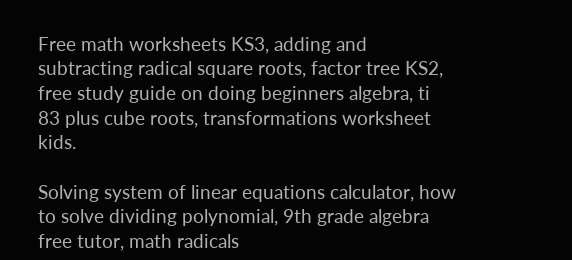Free math worksheets KS3, adding and subtracting radical square roots, factor tree KS2, free study guide on doing beginners algebra, ti 83 plus cube roots, transformations worksheet kids.

Solving system of linear equations calculator, how to solve dividing polynomial, 9th grade algebra free tutor, math radicals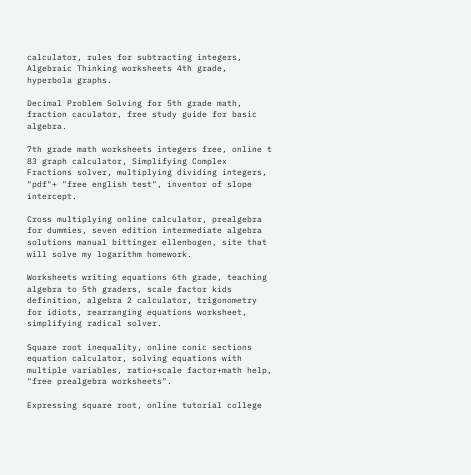calculator, rules for subtracting integers, Algebraic Thinking worksheets 4th grade, hyperbola graphs.

Decimal Problem Solving for 5th grade math, fraction caculator, free study guide for basic algebra.

7th grade math worksheets integers free, online t 83 graph calculator, Simplifying Complex Fractions solver, multiplying dividing integers, "pdf"+ "free english test", inventor of slope intercept.

Cross multiplying online calculator, prealgebra for dummies, seven edition intermediate algebra solutions manual bittinger ellenbogen, site that will solve my logarithm homework.

Worksheets writing equations 6th grade, teaching algebra to 5th graders, scale factor kids definition, algebra 2 calculator, trigonometry for idiots, rearranging equations worksheet, simplifying radical solver.

Square root inequality, online conic sections equation calculator, solving equations with multiple variables, ratio+scale factor+math help, "free prealgebra worksheets".

Expressing square root, online tutorial college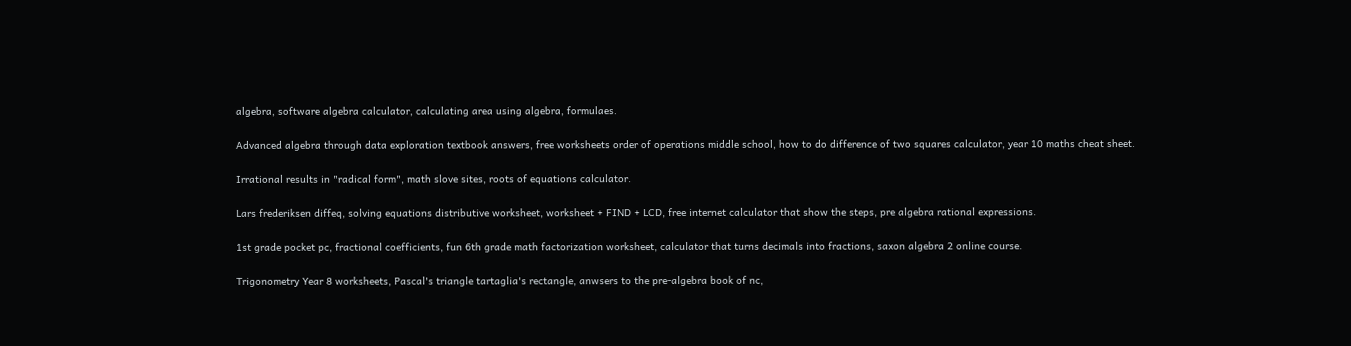algebra, software algebra calculator, calculating area using algebra, formulaes.

Advanced algebra through data exploration textbook answers, free worksheets order of operations middle school, how to do difference of two squares calculator, year 10 maths cheat sheet.

Irrational results in "radical form", math slove sites, roots of equations calculator.

Lars frederiksen diffeq, solving equations distributive worksheet, worksheet + FIND + LCD, free internet calculator that show the steps, pre algebra rational expressions.

1st grade pocket pc, fractional coefficients, fun 6th grade math factorization worksheet, calculator that turns decimals into fractions, saxon algebra 2 online course.

Trigonometry Year 8 worksheets, Pascal's triangle tartaglia's rectangle, anwsers to the pre-algebra book of nc,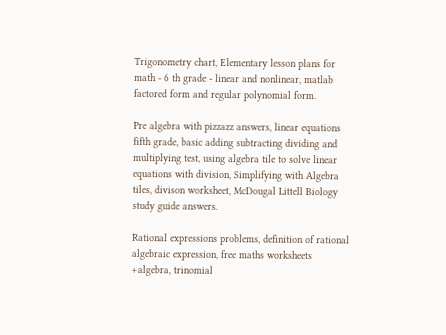Trigonometry chart, Elementary lesson plans for math - 6 th grade - linear and nonlinear, matlab factored form and regular polynomial form.

Pre algebra with pizzazz answers, linear equations fifth grade, basic adding subtracting dividing and multiplying test, using algebra tile to solve linear equations with division, Simplifying with Algebra tiles, divison worksheet, McDougal Littell Biology study guide answers.

Rational expressions problems, definition of rational algebraic expression, free maths worksheets +algebra, trinomial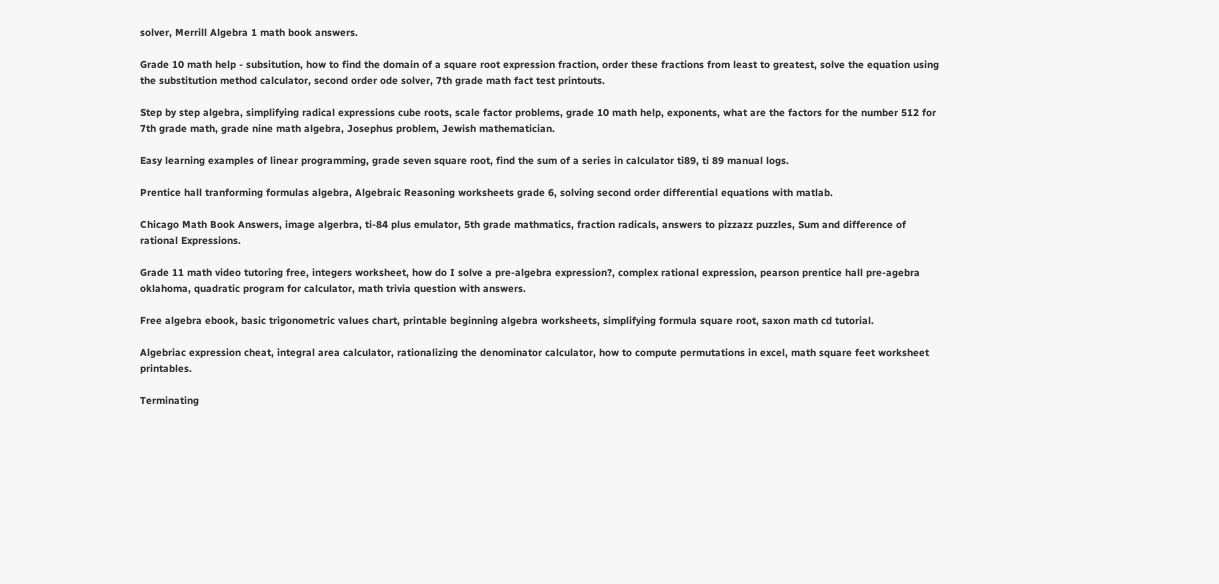solver, Merrill Algebra 1 math book answers.

Grade 10 math help - subsitution, how to find the domain of a square root expression fraction, order these fractions from least to greatest, solve the equation using the substitution method calculator, second order ode solver, 7th grade math fact test printouts.

Step by step algebra, simplifying radical expressions cube roots, scale factor problems, grade 10 math help, exponents, what are the factors for the number 512 for 7th grade math, grade nine math algebra, Josephus problem, Jewish mathematician.

Easy learning examples of linear programming, grade seven square root, find the sum of a series in calculator ti89, ti 89 manual logs.

Prentice hall tranforming formulas algebra, Algebraic Reasoning worksheets grade 6, solving second order differential equations with matlab.

Chicago Math Book Answers, image algerbra, ti-84 plus emulator, 5th grade mathmatics, fraction radicals, answers to pizzazz puzzles, Sum and difference of rational Expressions.

Grade 11 math video tutoring free, integers worksheet, how do I solve a pre-algebra expression?, complex rational expression, pearson prentice hall pre-agebra oklahoma, quadratic program for calculator, math trivia question with answers.

Free algebra ebook, basic trigonometric values chart, printable beginning algebra worksheets, simplifying formula square root, saxon math cd tutorial.

Algebriac expression cheat, integral area calculator, rationalizing the denominator calculator, how to compute permutations in excel, math square feet worksheet printables.

Terminating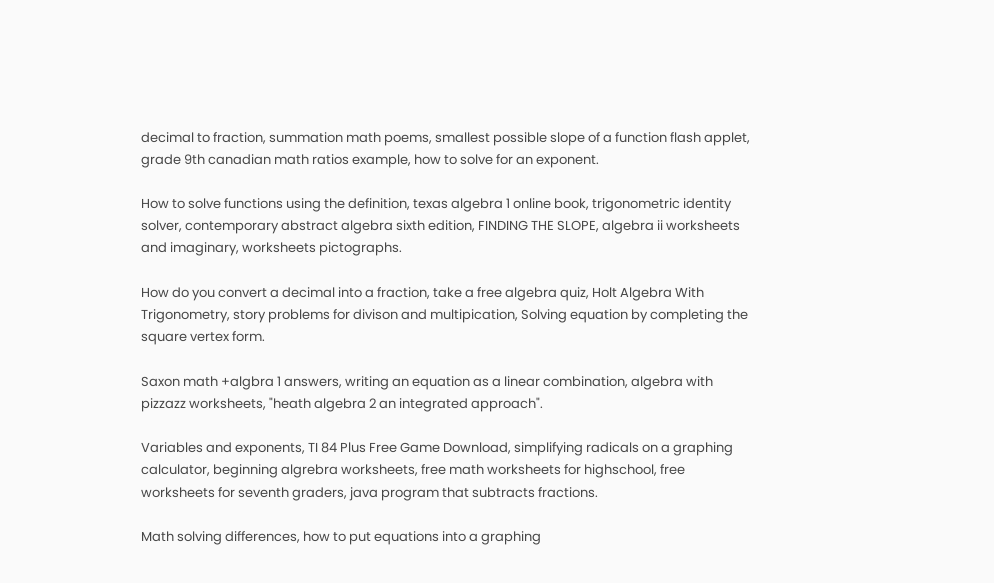decimal to fraction, summation math poems, smallest possible slope of a function flash applet, grade 9th canadian math ratios example, how to solve for an exponent.

How to solve functions using the definition, texas algebra 1 online book, trigonometric identity solver, contemporary abstract algebra sixth edition, FINDING THE SLOPE, algebra ii worksheets and imaginary, worksheets pictographs.

How do you convert a decimal into a fraction, take a free algebra quiz, Holt Algebra With Trigonometry, story problems for divison and multipication, Solving equation by completing the square vertex form.

Saxon math +algbra 1 answers, writing an equation as a linear combination, algebra with pizzazz worksheets, "heath algebra 2 an integrated approach".

Variables and exponents, TI 84 Plus Free Game Download, simplifying radicals on a graphing calculator, beginning algrebra worksheets, free math worksheets for highschool, free worksheets for seventh graders, java program that subtracts fractions.

Math solving differences, how to put equations into a graphing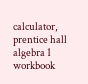calculator, prentice hall algebra 1 workbook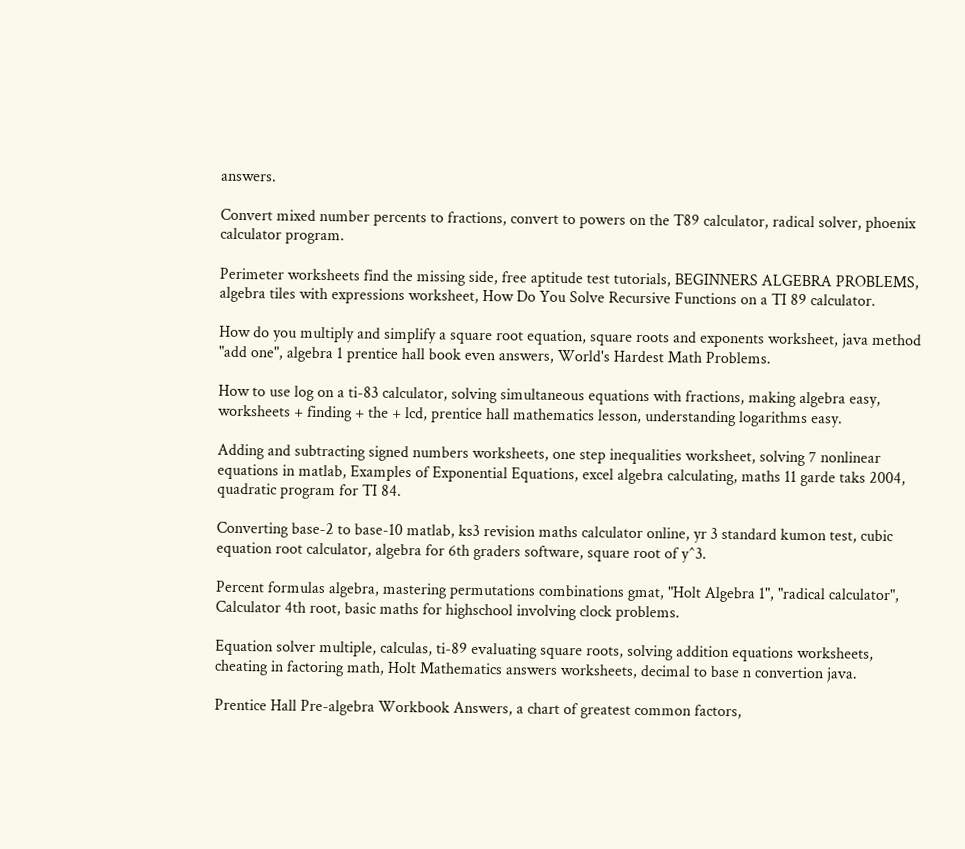answers.

Convert mixed number percents to fractions, convert to powers on the T89 calculator, radical solver, phoenix calculator program.

Perimeter worksheets find the missing side, free aptitude test tutorials, BEGINNERS ALGEBRA PROBLEMS, algebra tiles with expressions worksheet, How Do You Solve Recursive Functions on a TI 89 calculator.

How do you multiply and simplify a square root equation, square roots and exponents worksheet, java method "add one", algebra 1 prentice hall book even answers, World's Hardest Math Problems.

How to use log on a ti-83 calculator, solving simultaneous equations with fractions, making algebra easy, worksheets + finding + the + lcd, prentice hall mathematics lesson, understanding logarithms easy.

Adding and subtracting signed numbers worksheets, one step inequalities worksheet, solving 7 nonlinear equations in matlab, Examples of Exponential Equations, excel algebra calculating, maths 11 garde taks 2004, quadratic program for TI 84.

Converting base-2 to base-10 matlab, ks3 revision maths calculator online, yr 3 standard kumon test, cubic equation root calculator, algebra for 6th graders software, square root of y^3.

Percent formulas algebra, mastering permutations combinations gmat, "Holt Algebra 1", "radical calculator", Calculator 4th root, basic maths for highschool involving clock problems.

Equation solver multiple, calculas, ti-89 evaluating square roots, solving addition equations worksheets, cheating in factoring math, Holt Mathematics answers worksheets, decimal to base n convertion java.

Prentice Hall Pre-algebra Workbook Answers, a chart of greatest common factors,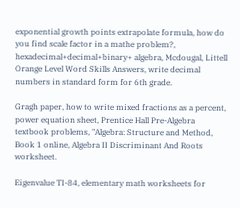exponential growth points extrapolate formula, how do you find scale factor in a mathe problem?, hexadecimal+decimal+binary+ algebra, Mcdougal, Littell Orange Level Word Skills Answers, write decimal numbers in standard form for 6th grade.

Gragh paper, how to write mixed fractions as a percent, power equation sheet, Prentice Hall Pre-Algebra textbook problems, "Algebra: Structure and Method, Book 1 online, Algebra II Discriminant And Roots worksheet.

Eigenvalue TI-84, elementary math worksheets for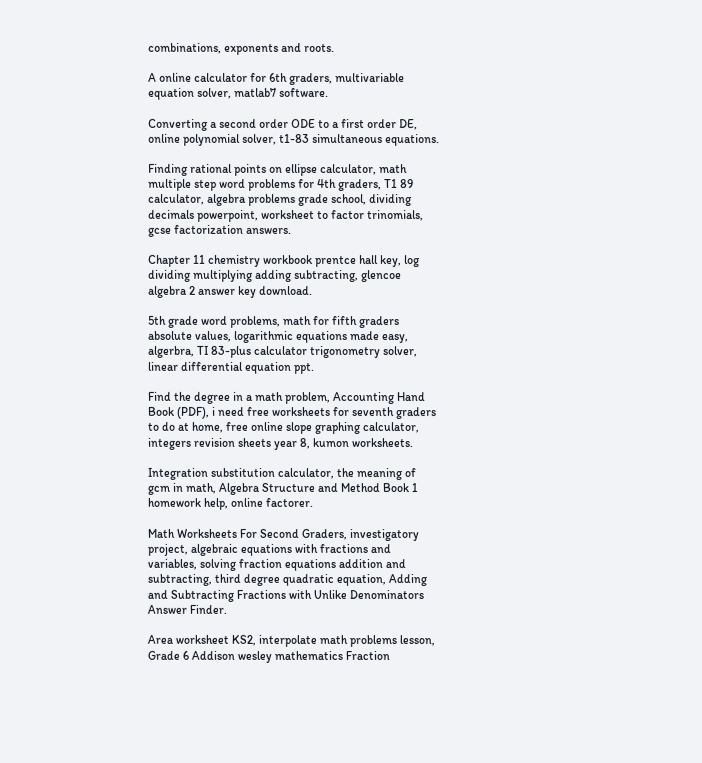combinations, exponents and roots.

A online calculator for 6th graders, multivariable equation solver, matlab7 software.

Converting a second order ODE to a first order DE, online polynomial solver, t1-83 simultaneous equations.

Finding rational points on ellipse calculator, math multiple step word problems for 4th graders, T1 89 calculator, algebra problems grade school, dividing decimals powerpoint, worksheet to factor trinomials, gcse factorization answers.

Chapter 11 chemistry workbook prentce hall key, log dividing multiplying adding subtracting, glencoe algebra 2 answer key download.

5th grade word problems, math for fifth graders absolute values, logarithmic equations made easy, algerbra, TI 83-plus calculator trigonometry solver, linear differential equation ppt.

Find the degree in a math problem, Accounting Hand Book (PDF), i need free worksheets for seventh graders to do at home, free online slope graphing calculator, integers revision sheets year 8, kumon worksheets.

Integration substitution calculator, the meaning of gcm in math, Algebra Structure and Method Book 1 homework help, online factorer.

Math Worksheets For Second Graders, investigatory project, algebraic equations with fractions and variables, solving fraction equations addition and subtracting, third degree quadratic equation, Adding and Subtracting Fractions with Unlike Denominators Answer Finder.

Area worksheet KS2, interpolate math problems lesson, Grade 6 Addison wesley mathematics Fraction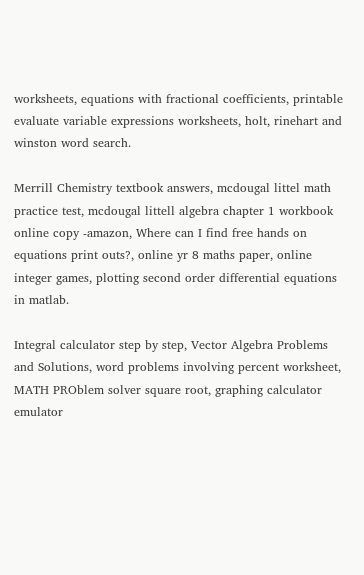worksheets, equations with fractional coefficients, printable evaluate variable expressions worksheets, holt, rinehart and winston word search.

Merrill Chemistry textbook answers, mcdougal littel math practice test, mcdougal littell algebra chapter 1 workbook online copy -amazon, Where can I find free hands on equations print outs?, online yr 8 maths paper, online integer games, plotting second order differential equations in matlab.

Integral calculator step by step, Vector Algebra Problems and Solutions, word problems involving percent worksheet, MATH PROblem solver square root, graphing calculator emulator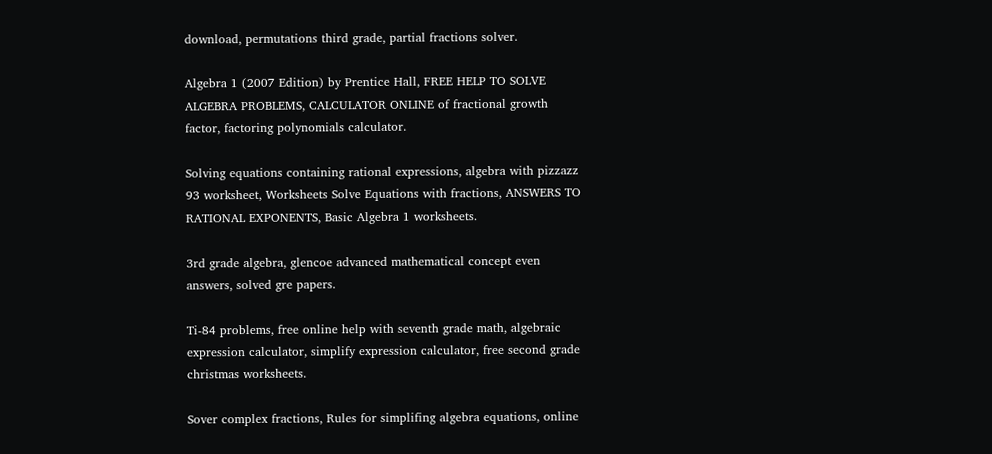download, permutations third grade, partial fractions solver.

Algebra 1 (2007 Edition) by Prentice Hall, FREE HELP TO SOLVE ALGEBRA PROBLEMS, CALCULATOR ONLINE of fractional growth factor, factoring polynomials calculator.

Solving equations containing rational expressions, algebra with pizzazz 93 worksheet, Worksheets Solve Equations with fractions, ANSWERS TO RATIONAL EXPONENTS, Basic Algebra 1 worksheets.

3rd grade algebra, glencoe advanced mathematical concept even answers, solved gre papers.

Ti-84 problems, free online help with seventh grade math, algebraic expression calculator, simplify expression calculator, free second grade christmas worksheets.

Sover complex fractions, Rules for simplifing algebra equations, online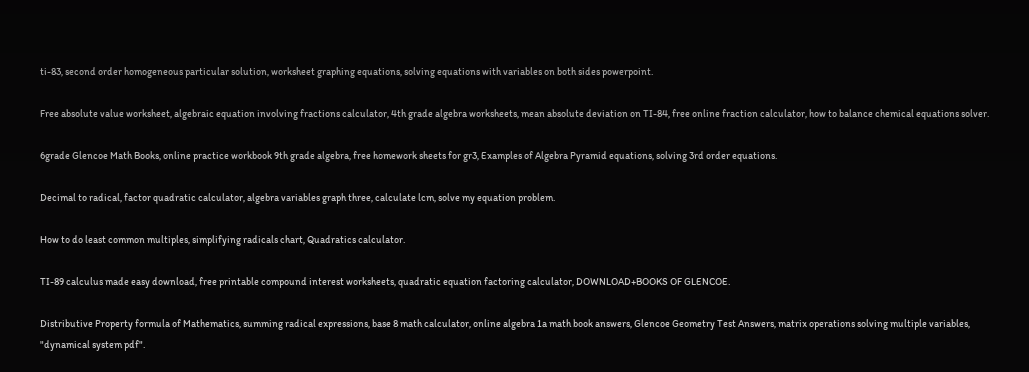ti-83, second order homogeneous particular solution, worksheet graphing equations, solving equations with variables on both sides powerpoint.

Free absolute value worksheet, algebraic equation involving fractions calculator, 4th grade algebra worksheets, mean absolute deviation on TI-84, free online fraction calculator, how to balance chemical equations solver.

6grade Glencoe Math Books, online practice workbook 9th grade algebra, free homework sheets for gr3, Examples of Algebra Pyramid equations, solving 3rd order equations.

Decimal to radical, factor quadratic calculator, algebra variables graph three, calculate lcm, solve my equation problem.

How to do least common multiples, simplifying radicals chart, Quadratics calculator.

TI-89 calculus made easy download, free printable compound interest worksheets, quadratic equation factoring calculator, DOWNLOAD+BOOKS OF GLENCOE.

Distributive Property formula of Mathematics, summing radical expressions, base 8 math calculator, online algebra 1a math book answers, Glencoe Geometry Test Answers, matrix operations solving multiple variables, "dynamical system pdf".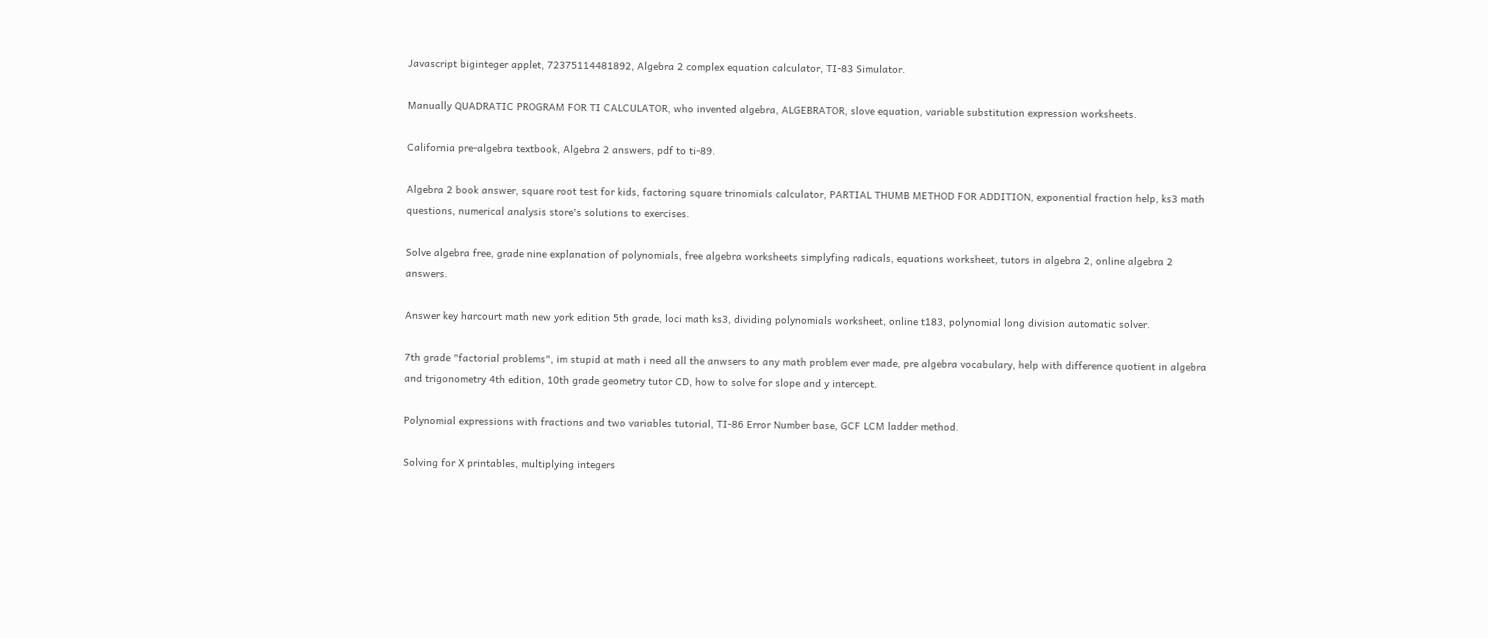Javascript biginteger applet, 72375114481892, Algebra 2 complex equation calculator, TI-83 Simulator.

Manually QUADRATIC PROGRAM FOR TI CALCULATOR, who invented algebra, ALGEBRATOR, slove equation, variable substitution expression worksheets.

California pre-algebra textbook, Algebra 2 answers, pdf to ti-89.

Algebra 2 book answer, square root test for kids, factoring square trinomials calculator, PARTIAL THUMB METHOD FOR ADDITION, exponential fraction help, ks3 math questions, numerical analysis store's solutions to exercises.

Solve algebra free, grade nine explanation of polynomials, free algebra worksheets simplyfing radicals, equations worksheet, tutors in algebra 2, online algebra 2 answers.

Answer key harcourt math new york edition 5th grade, loci math ks3, dividing polynomials worksheet, online t183, polynomial long division automatic solver.

7th grade "factorial problems", im stupid at math i need all the anwsers to any math problem ever made, pre algebra vocabulary, help with difference quotient in algebra and trigonometry 4th edition, 10th grade geometry tutor CD, how to solve for slope and y intercept.

Polynomial expressions with fractions and two variables tutorial, TI-86 Error Number base, GCF LCM ladder method.

Solving for X printables, multiplying integers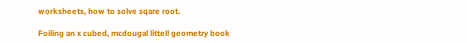worksheets, how to solve sqare root.

Foiling an x cubed, mcdougal littell geometry book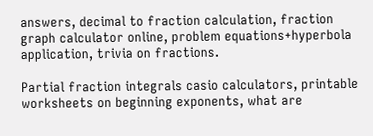answers, decimal to fraction calculation, fraction graph calculator online, problem equations+hyperbola application, trivia on fractions.

Partial fraction integrals casio calculators, printable worksheets on beginning exponents, what are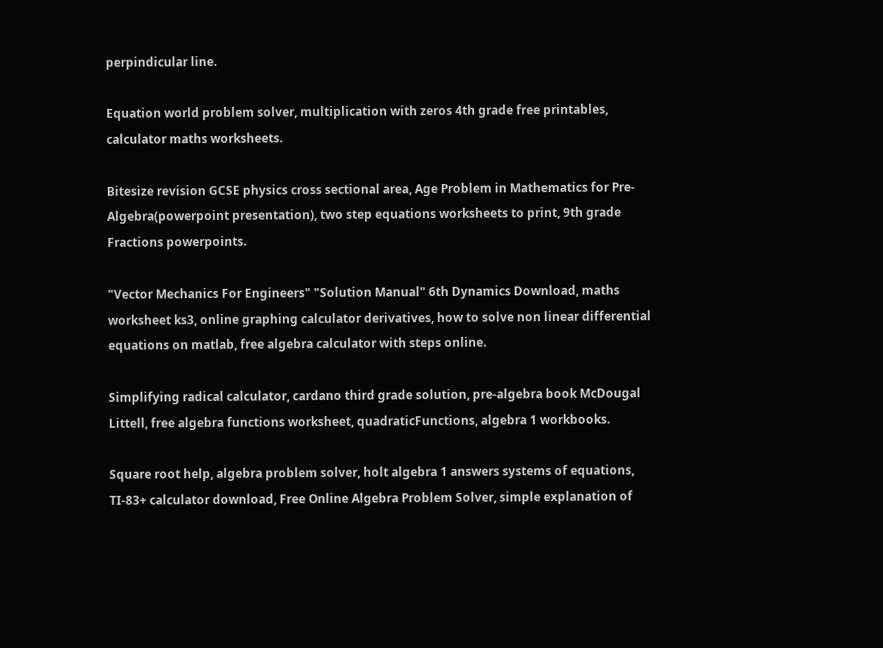perpindicular line.

Equation world problem solver, multiplication with zeros 4th grade free printables, calculator maths worksheets.

Bitesize revision GCSE physics cross sectional area, Age Problem in Mathematics for Pre-Algebra(powerpoint presentation), two step equations worksheets to print, 9th grade Fractions powerpoints.

"Vector Mechanics For Engineers" "Solution Manual" 6th Dynamics Download, maths worksheet ks3, online graphing calculator derivatives, how to solve non linear differential equations on matlab, free algebra calculator with steps online.

Simplifying radical calculator, cardano third grade solution, pre-algebra book McDougal Littell, free algebra functions worksheet, quadraticFunctions, algebra 1 workbooks.

Square root help, algebra problem solver, holt algebra 1 answers systems of equations, TI-83+ calculator download, Free Online Algebra Problem Solver, simple explanation of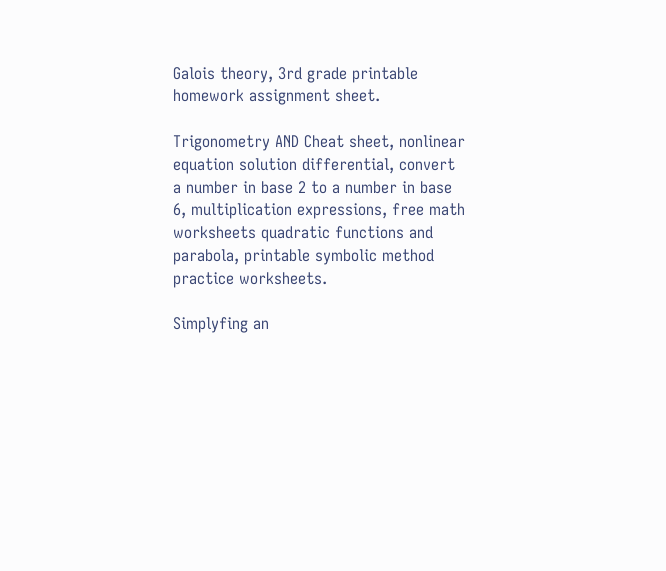Galois theory, 3rd grade printable homework assignment sheet.

Trigonometry AND Cheat sheet, nonlinear equation solution differential, convert a number in base 2 to a number in base 6, multiplication expressions, free math worksheets quadratic functions and parabola, printable symbolic method practice worksheets.

Simplyfing an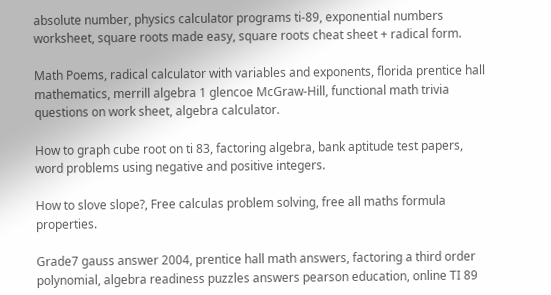absolute number, physics calculator programs ti-89, exponential numbers worksheet, square roots made easy, square roots cheat sheet + radical form.

Math Poems, radical calculator with variables and exponents, florida prentice hall mathematics, merrill algebra 1 glencoe McGraw-Hill, functional math trivia questions on work sheet, algebra calculator.

How to graph cube root on ti 83, factoring algebra, bank aptitude test papers, word problems using negative and positive integers.

How to slove slope?, Free calculas problem solving, free all maths formula properties.

Grade7 gauss answer 2004, prentice hall math answers, factoring a third order polynomial, algebra readiness puzzles answers pearson education, online TI 89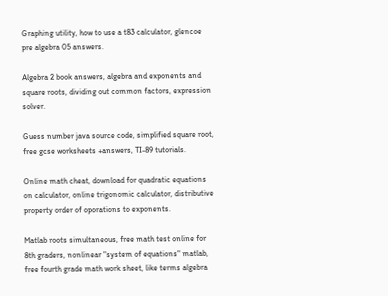Graphing utility, how to use a t83 calculator, glencoe pre algebra 05 answers.

Algebra 2 book answers, algebra and exponents and square roots, dividing out common factors, expression solver.

Guess number java source code, simplified square root, free gcse worksheets +answers, TI-89 tutorials.

Online math cheat, download for quadratic equations on calculator, online trigonomic calculator, distributive property order of oporations to exponents.

Matlab roots simultaneous, free math test online for 8th graders, nonlinear "system of equations" matlab, free fourth grade math work sheet, like terms algebra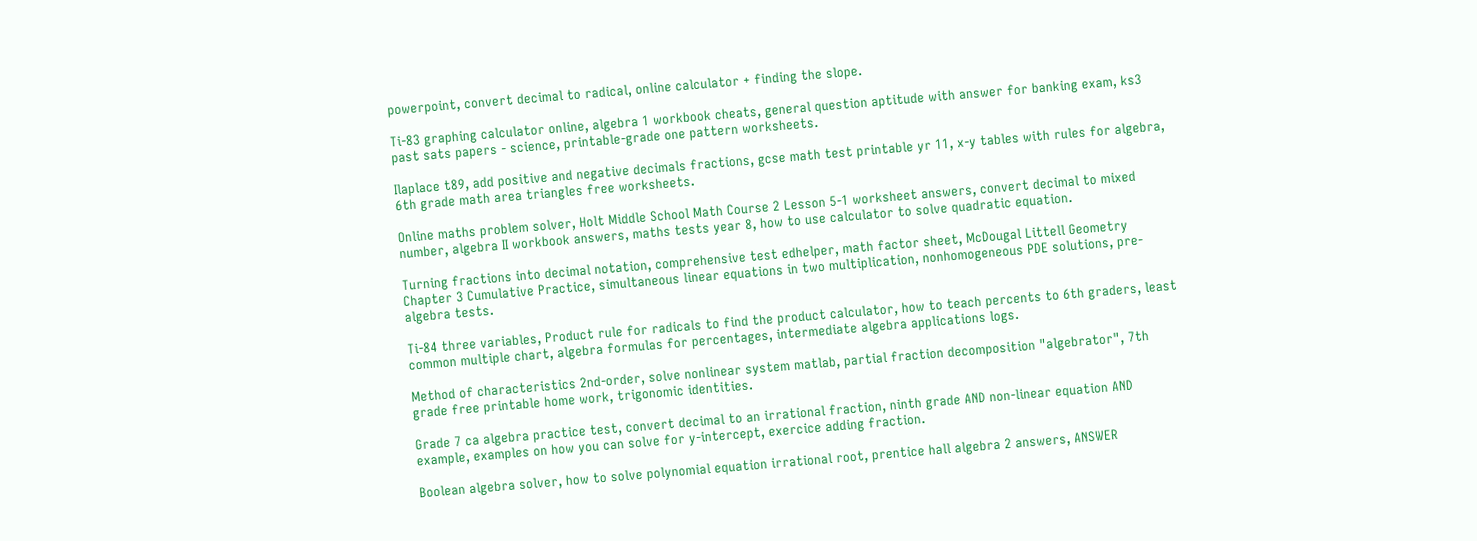powerpoint, convert decimal to radical, online calculator + finding the slope.

Ti-83 graphing calculator online, algebra 1 workbook cheats, general question aptitude with answer for banking exam, ks3 past sats papers - science, printable-grade one pattern worksheets.

Ilaplace t89, add positive and negative decimals fractions, gcse math test printable yr 11, x-y tables with rules for algebra, 6th grade math area triangles free worksheets.

Online maths problem solver, Holt Middle School Math Course 2 Lesson 5-1 worksheet answers, convert decimal to mixed number, algebra II workbook answers, maths tests year 8, how to use calculator to solve quadratic equation.

Turning fractions into decimal notation, comprehensive test edhelper, math factor sheet, McDougal Littell Geometry Chapter 3 Cumulative Practice, simultaneous linear equations in two multiplication, nonhomogeneous PDE solutions, pre-algebra tests.

Ti-84 three variables, Product rule for radicals to find the product calculator, how to teach percents to 6th graders, least common multiple chart, algebra formulas for percentages, intermediate algebra applications logs.

Method of characteristics 2nd-order, solve nonlinear system matlab, partial fraction decomposition "algebrator", 7th grade free printable home work, trigonomic identities.

Grade 7 ca algebra practice test, convert decimal to an irrational fraction, ninth grade AND non-linear equation AND example, examples on how you can solve for y-intercept, exercice adding fraction.

Boolean algebra solver, how to solve polynomial equation irrational root, prentice hall algebra 2 answers, ANSWER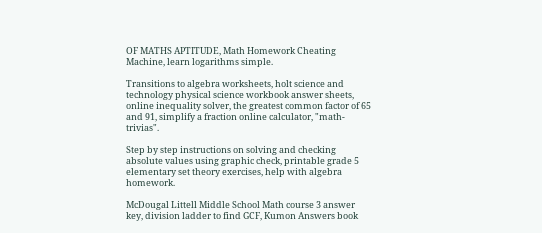OF MATHS APTITUDE, Math Homework Cheating Machine, learn logarithms simple.

Transitions to algebra worksheets, holt science and technology physical science workbook answer sheets, online inequality solver, the greatest common factor of 65 and 91, simplify a fraction online calculator, "math-trivias".

Step by step instructions on solving and checking absolute values using graphic check, printable grade 5 elementary set theory exercises, help with algebra homework.

McDougal Littell Middle School Math course 3 answer key, division ladder to find GCF, Kumon Answers book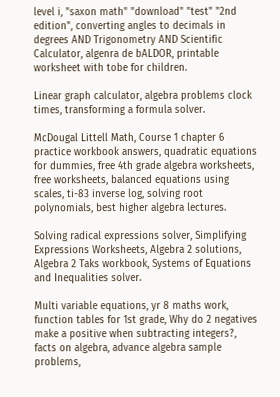level i, "saxon math" "download" "test" "2nd edition", converting angles to decimals in degrees AND Trigonometry AND Scientific Calculator, algenra de bALDOR, printable worksheet with tobe for children.

Linear graph calculator, algebra problems clock times, transforming a formula solver.

McDougal Littell Math, Course 1 chapter 6 practice workbook answers, quadratic equations for dummies, free 4th grade algebra worksheets, free worksheets, balanced equations using scales, ti-83 inverse log, solving root polynomials, best higher algebra lectures.

Solving radical expressions solver, Simplifying Expressions Worksheets, Algebra 2 solutions, Algebra 2 Taks workbook, Systems of Equations and Inequalities solver.

Multi variable equations, yr 8 maths work, function tables for 1st grade, Why do 2 negatives make a positive when subtracting integers?, facts on algebra, advance algebra sample problems,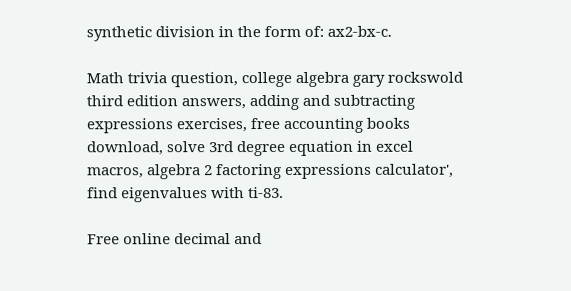synthetic division in the form of: ax2-bx-c.

Math trivia question, college algebra gary rockswold third edition answers, adding and subtracting expressions exercises, free accounting books download, solve 3rd degree equation in excel macros, algebra 2 factoring expressions calculator', find eigenvalues with ti-83.

Free online decimal and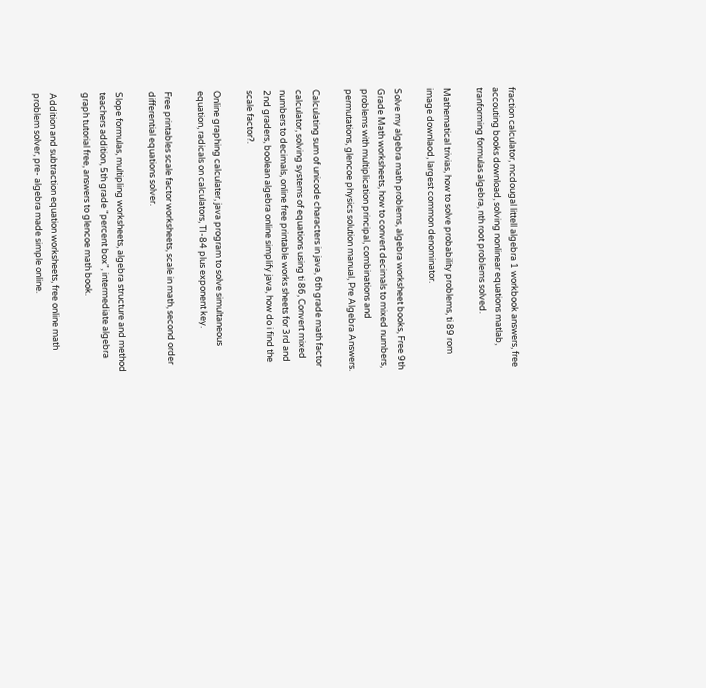fraction calculator, mcdougal littell algebra 1 workbook answers, free accouting books download, solving nonlinear equations matlab, tranforming formulas algebra, nth root problems solved.

Mathematical trivias, how to solve probability problems, ti 89 rom image downlaod, largest common denominator.

Solve my algebra math problems, algebra worksheet books, Free 9th Grade Math worksheets, how to convert decimals to mixed numbers, problems with multiplication principal, combinations and permutations, glencoe physics solution manual, Pre Algebra Answers.

Calculating sum of unicode characters in java, 6th grade math factor calculator, solving systems of equations using ti 86, Convert mixed numbers to decimals, online free printable works sheets for 3rd and 2nd graders, boolean algebra online simplify java, how do i find the scale factor?.

Online graphing calculater, java program to solve simultaneous equation, radicals on calculators, TI-84 plus exponent key.

Free printables scale factor worksheets, scale in math, second order differential equations solver.

Slope formulas, multipling worksheets, algebra structure and method teachers addition, 5th grade "percent box", intermediate algebra graph tutorial free, answers to glencoe math book.

Addition and subtraction equation worksheets, free online math problem solver, pre- algebra made simple online.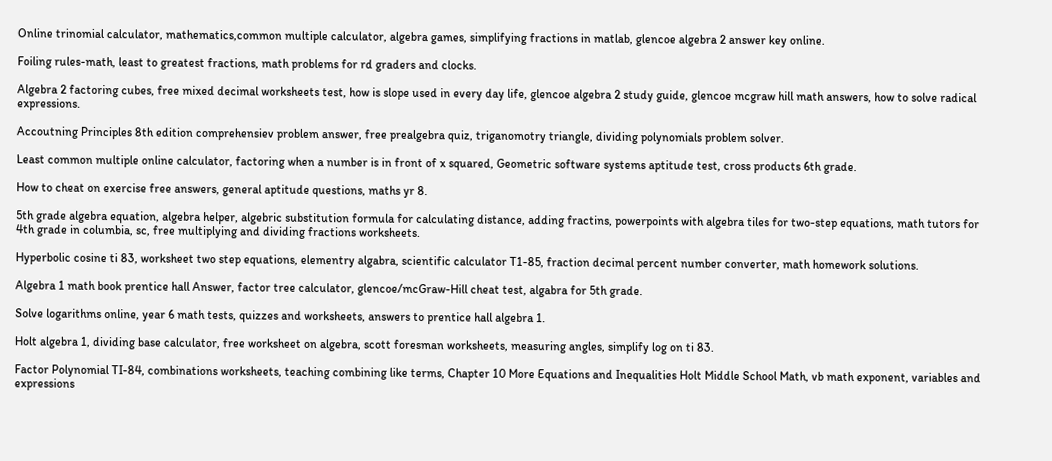Online trinomial calculator, mathematics,common multiple calculator, algebra games, simplifying fractions in matlab, glencoe algebra 2 answer key online.

Foiling rules-math, least to greatest fractions, math problems for rd graders and clocks.

Algebra 2 factoring cubes, free mixed decimal worksheets test, how is slope used in every day life, glencoe algebra 2 study guide, glencoe mcgraw hill math answers, how to solve radical expressions.

Accoutning Principles 8th edition comprehensiev problem answer, free prealgebra quiz, triganomotry triangle, dividing polynomials problem solver.

Least common multiple online calculator, factoring when a number is in front of x squared, Geometric software systems aptitude test, cross products 6th grade.

How to cheat on exercise free answers, general aptitude questions, maths yr 8.

5th grade algebra equation, algebra helper, algebric substitution formula for calculating distance, adding fractins, powerpoints with algebra tiles for two-step equations, math tutors for 4th grade in columbia, sc, free multiplying and dividing fractions worksheets.

Hyperbolic cosine ti 83, worksheet two step equations, elementry algabra, scientific calculator T1-85, fraction decimal percent number converter, math homework solutions.

Algebra 1 math book prentice hall Answer, factor tree calculator, glencoe/mcGraw-Hill cheat test, algabra for 5th grade.

Solve logarithms online, year 6 math tests, quizzes and worksheets, answers to prentice hall algebra 1.

Holt algebra 1, dividing base calculator, free worksheet on algebra, scott foresman worksheets, measuring angles, simplify log on ti 83.

Factor Polynomial TI-84, combinations worksheets, teaching combining like terms, Chapter 10 More Equations and Inequalities Holt Middle School Math, vb math exponent, variables and expressions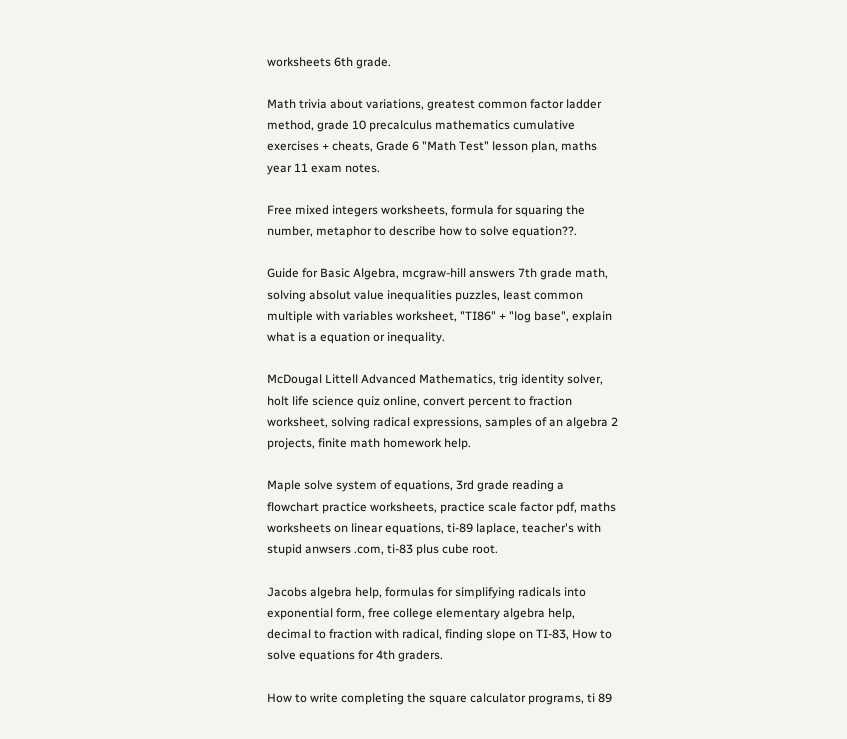worksheets 6th grade.

Math trivia about variations, greatest common factor ladder method, grade 10 precalculus mathematics cumulative exercises + cheats, Grade 6 "Math Test" lesson plan, maths year 11 exam notes.

Free mixed integers worksheets, formula for squaring the number, metaphor to describe how to solve equation??.

Guide for Basic Algebra, mcgraw-hill answers 7th grade math, solving absolut value inequalities puzzles, least common multiple with variables worksheet, "TI86" + "log base", explain what is a equation or inequality.

McDougal Littell Advanced Mathematics, trig identity solver, holt life science quiz online, convert percent to fraction worksheet, solving radical expressions, samples of an algebra 2 projects, finite math homework help.

Maple solve system of equations, 3rd grade reading a flowchart practice worksheets, practice scale factor pdf, maths worksheets on linear equations, ti-89 laplace, teacher's with stupid anwsers .com, ti-83 plus cube root.

Jacobs algebra help, formulas for simplifying radicals into exponential form, free college elementary algebra help, decimal to fraction with radical, finding slope on TI-83, How to solve equations for 4th graders.

How to write completing the square calculator programs, ti 89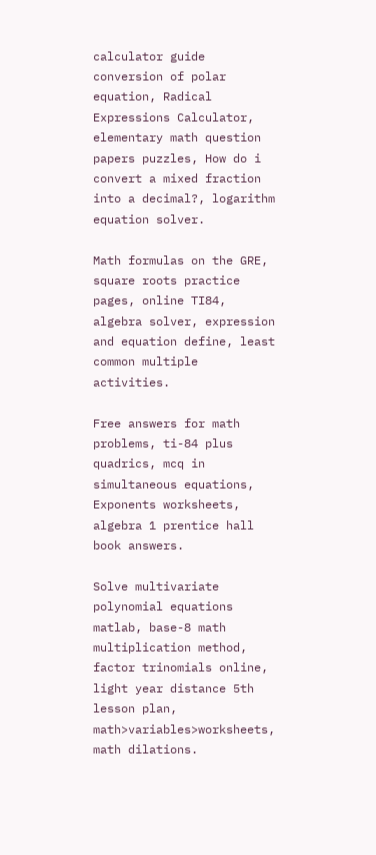calculator guide conversion of polar equation, Radical Expressions Calculator, elementary math question papers puzzles, How do i convert a mixed fraction into a decimal?, logarithm equation solver.

Math formulas on the GRE, square roots practice pages, online TI84, algebra solver, expression and equation define, least common multiple activities.

Free answers for math problems, ti-84 plus quadrics, mcq in simultaneous equations, Exponents worksheets, algebra 1 prentice hall book answers.

Solve multivariate polynomial equations matlab, base-8 math multiplication method, factor trinomials online, light year distance 5th lesson plan, math>variables>worksheets, math dilations.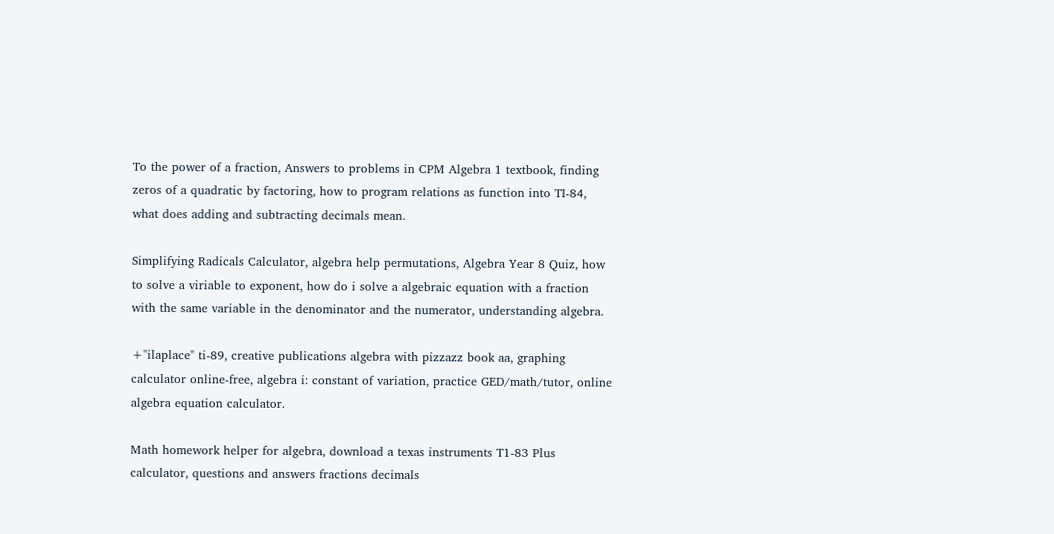To the power of a fraction, Answers to problems in CPM Algebra 1 textbook, finding zeros of a quadratic by factoring, how to program relations as function into TI-84, what does adding and subtracting decimals mean.

Simplifying Radicals Calculator, algebra help permutations, Algebra Year 8 Quiz, how to solve a viriable to exponent, how do i solve a algebraic equation with a fraction with the same variable in the denominator and the numerator, understanding algebra.

+"ilaplace" ti-89, creative publications algebra with pizzazz book aa, graphing calculator online-free, algebra i: constant of variation, practice GED/math/tutor, online algebra equation calculator.

Math homework helper for algebra, download a texas instruments T1-83 Plus calculator, questions and answers fractions decimals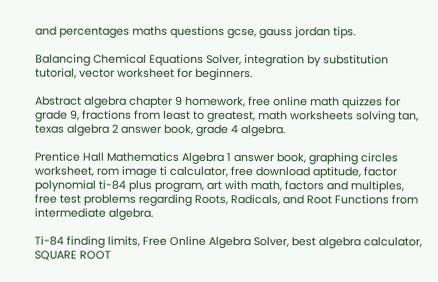and percentages maths questions gcse, gauss jordan tips.

Balancing Chemical Equations Solver, integration by substitution tutorial, vector worksheet for beginners.

Abstract algebra chapter 9 homework, free online math quizzes for grade 9, fractions from least to greatest, math worksheets solving tan, texas algebra 2 answer book, grade 4 algebra.

Prentice Hall Mathematics Algebra 1 answer book, graphing circles worksheet, rom image ti calculator, free download aptitude, factor polynomial ti-84 plus program, art with math, factors and multiples, free test problems regarding Roots, Radicals, and Root Functions from intermediate algebra.

Ti-84 finding limits, Free Online Algebra Solver, best algebra calculator, SQUARE ROOT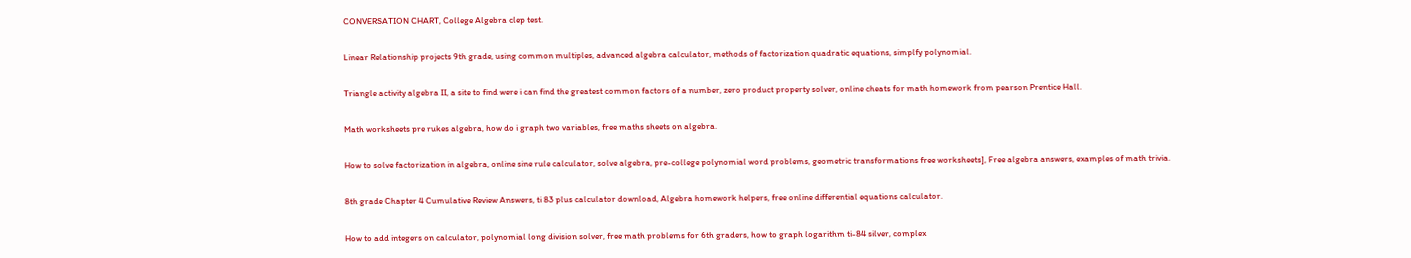CONVERSATION CHART, College Algebra clep test.

Linear Relationship projects 9th grade, using common multiples, advanced algebra calculator, methods of factorization quadratic equations, simplfy polynomial.

Triangle activity algebra II, a site to find were i can find the greatest common factors of a number, zero product property solver, online cheats for math homework from pearson Prentice Hall.

Math worksheets pre rukes algebra, how do i graph two variables, free maths sheets on algebra.

How to solve factorization in algebra, online sine rule calculator, solve algebra, pre-college polynomial word problems, geometric transformations free worksheets], Free algebra answers, examples of math trivia.

8th grade Chapter 4 Cumulative Review Answers, ti 83 plus calculator download, Algebra homework helpers, free online differential equations calculator.

How to add integers on calculator, polynomial long division solver, free math problems for 6th graders, how to graph logarithm ti-84 silver, complex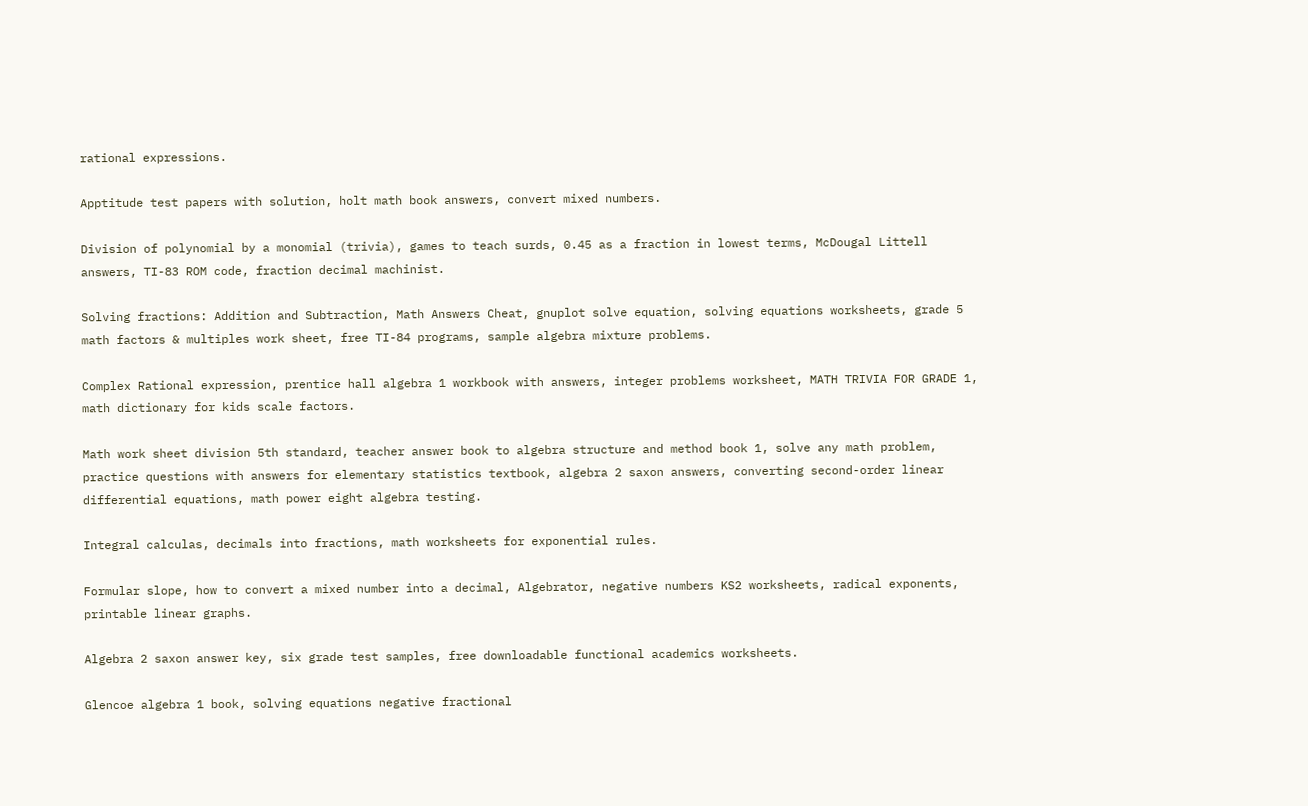rational expressions.

Apptitude test papers with solution, holt math book answers, convert mixed numbers.

Division of polynomial by a monomial (trivia), games to teach surds, 0.45 as a fraction in lowest terms, McDougal Littell answers, TI-83 ROM code, fraction decimal machinist.

Solving fractions: Addition and Subtraction, Math Answers Cheat, gnuplot solve equation, solving equations worksheets, grade 5 math factors & multiples work sheet, free TI-84 programs, sample algebra mixture problems.

Complex Rational expression, prentice hall algebra 1 workbook with answers, integer problems worksheet, MATH TRIVIA FOR GRADE 1, math dictionary for kids scale factors.

Math work sheet division 5th standard, teacher answer book to algebra structure and method book 1, solve any math problem, practice questions with answers for elementary statistics textbook, algebra 2 saxon answers, converting second-order linear differential equations, math power eight algebra testing.

Integral calculas, decimals into fractions, math worksheets for exponential rules.

Formular slope, how to convert a mixed number into a decimal, Algebrator, negative numbers KS2 worksheets, radical exponents, printable linear graphs.

Algebra 2 saxon answer key, six grade test samples, free downloadable functional academics worksheets.

Glencoe algebra 1 book, solving equations negative fractional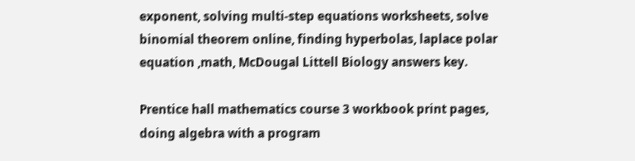exponent, solving multi-step equations worksheets, solve binomial theorem online, finding hyperbolas, laplace polar equation ,math, McDougal Littell Biology answers key.

Prentice hall mathematics course 3 workbook print pages, doing algebra with a program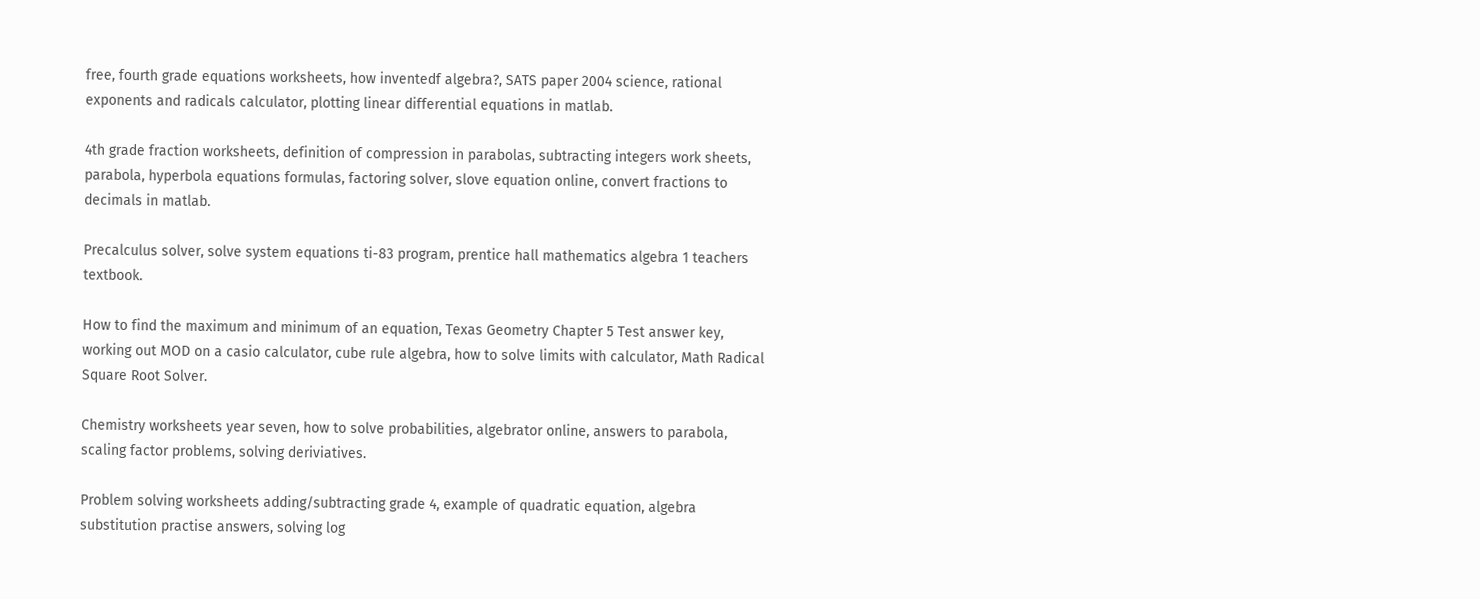free, fourth grade equations worksheets, how inventedf algebra?, SATS paper 2004 science, rational exponents and radicals calculator, plotting linear differential equations in matlab.

4th grade fraction worksheets, definition of compression in parabolas, subtracting integers work sheets, parabola, hyperbola equations formulas, factoring solver, slove equation online, convert fractions to decimals in matlab.

Precalculus solver, solve system equations ti-83 program, prentice hall mathematics algebra 1 teachers textbook.

How to find the maximum and minimum of an equation, Texas Geometry Chapter 5 Test answer key, working out MOD on a casio calculator, cube rule algebra, how to solve limits with calculator, Math Radical Square Root Solver.

Chemistry worksheets year seven, how to solve probabilities, algebrator online, answers to parabola, scaling factor problems, solving deriviatives.

Problem solving worksheets adding/subtracting grade 4, example of quadratic equation, algebra substitution practise answers, solving log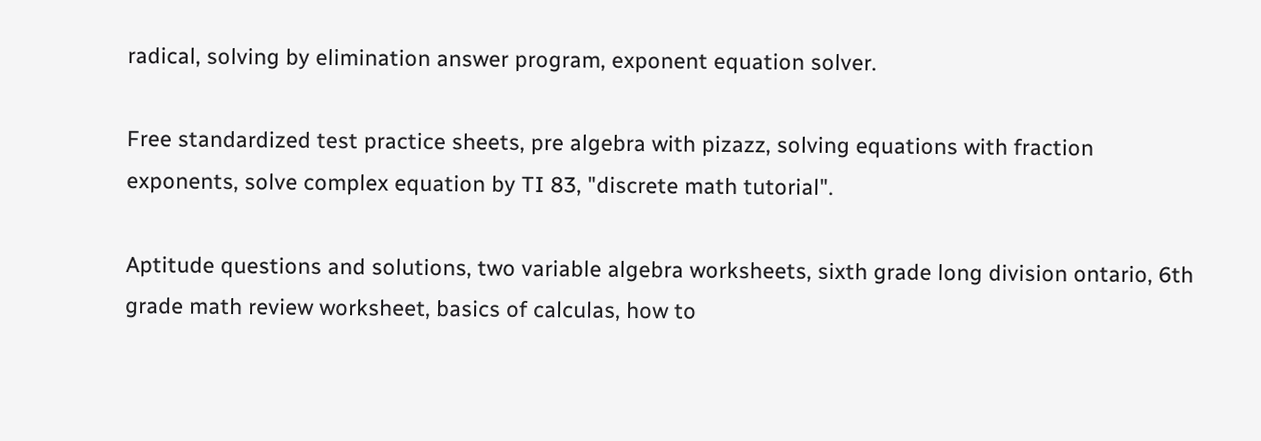radical, solving by elimination answer program, exponent equation solver.

Free standardized test practice sheets, pre algebra with pizazz, solving equations with fraction exponents, solve complex equation by TI 83, "discrete math tutorial".

Aptitude questions and solutions, two variable algebra worksheets, sixth grade long division ontario, 6th grade math review worksheet, basics of calculas, how to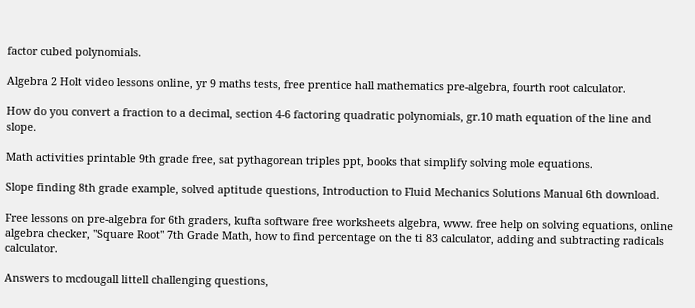factor cubed polynomials.

Algebra 2 Holt video lessons online, yr 9 maths tests, free prentice hall mathematics pre-algebra, fourth root calculator.

How do you convert a fraction to a decimal, section 4-6 factoring quadratic polynomials, gr.10 math equation of the line and slope.

Math activities printable 9th grade free, sat pythagorean triples ppt, books that simplify solving mole equations.

Slope finding 8th grade example, solved aptitude questions, Introduction to Fluid Mechanics Solutions Manual 6th download.

Free lessons on pre-algebra for 6th graders, kufta software free worksheets algebra, www. free help on solving equations, online algebra checker, "Square Root" 7th Grade Math, how to find percentage on the ti 83 calculator, adding and subtracting radicals calculator.

Answers to mcdougall littell challenging questions,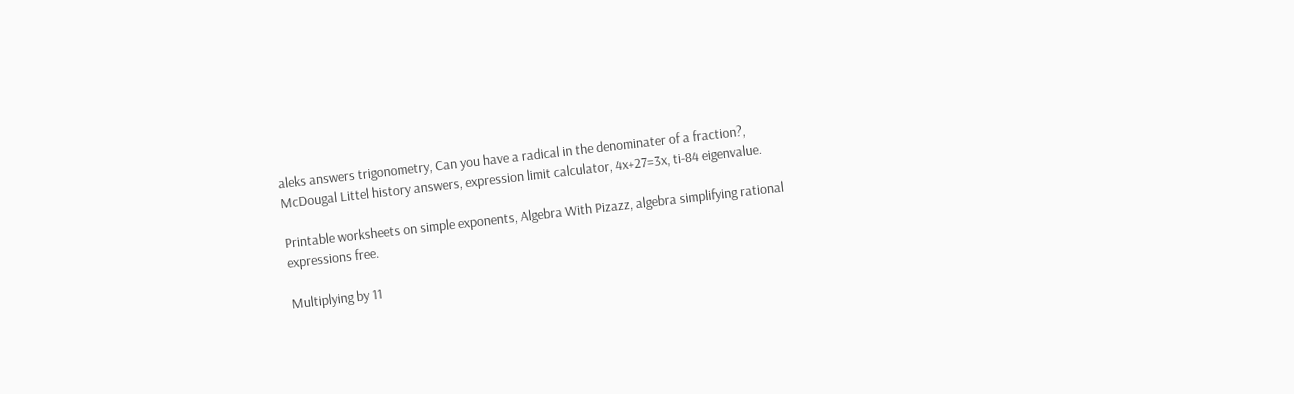aleks answers trigonometry, Can you have a radical in the denominater of a fraction?, McDougal Littel history answers, expression limit calculator, 4x+27=3x, ti-84 eigenvalue.

Printable worksheets on simple exponents, Algebra With Pizazz, algebra simplifying rational expressions free.

Multiplying by 11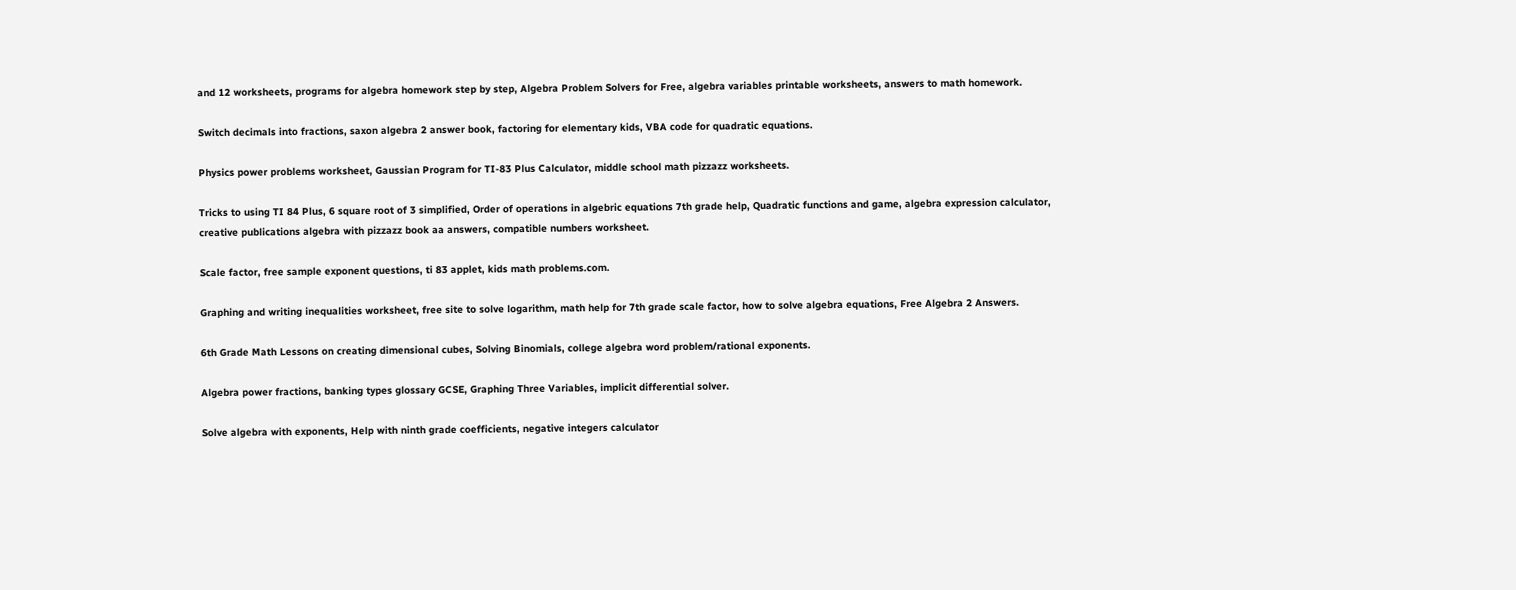and 12 worksheets, programs for algebra homework step by step, Algebra Problem Solvers for Free, algebra variables printable worksheets, answers to math homework.

Switch decimals into fractions, saxon algebra 2 answer book, factoring for elementary kids, VBA code for quadratic equations.

Physics power problems worksheet, Gaussian Program for TI-83 Plus Calculator, middle school math pizzazz worksheets.

Tricks to using TI 84 Plus, 6 square root of 3 simplified, Order of operations in algebric equations 7th grade help, Quadratic functions and game, algebra expression calculator, creative publications algebra with pizzazz book aa answers, compatible numbers worksheet.

Scale factor, free sample exponent questions, ti 83 applet, kids math problems.com.

Graphing and writing inequalities worksheet, free site to solve logarithm, math help for 7th grade scale factor, how to solve algebra equations, Free Algebra 2 Answers.

6th Grade Math Lessons on creating dimensional cubes, Solving Binomials, college algebra word problem/rational exponents.

Algebra power fractions, banking types glossary GCSE, Graphing Three Variables, implicit differential solver.

Solve algebra with exponents, Help with ninth grade coefficients, negative integers calculator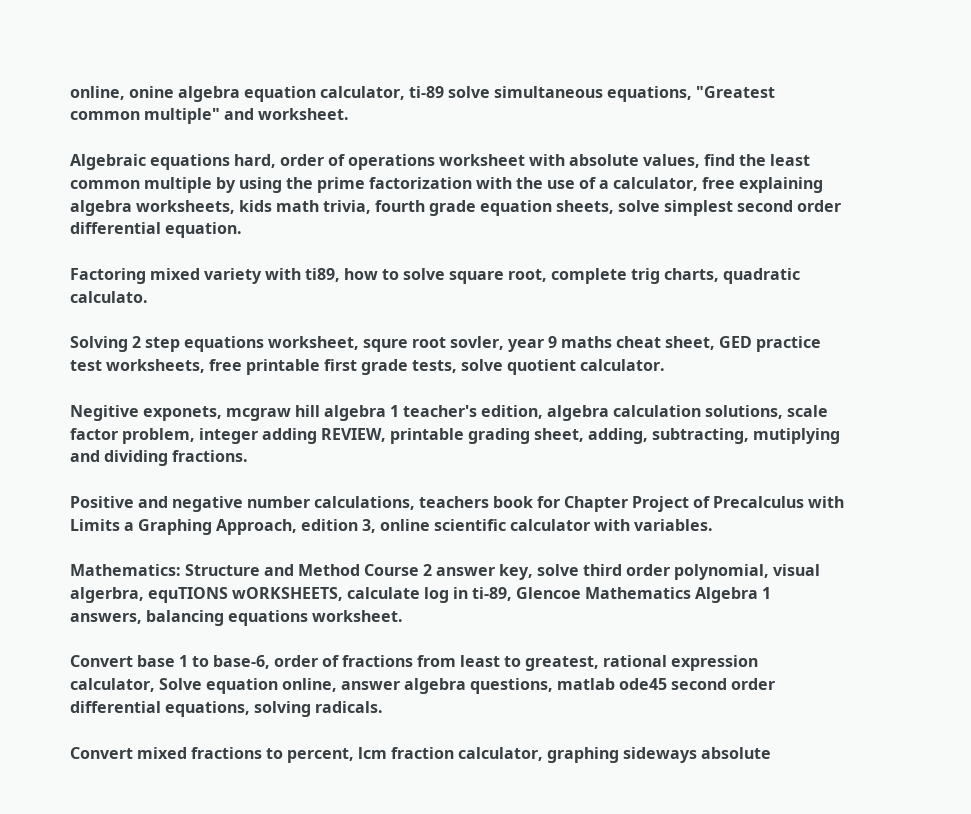online, onine algebra equation calculator, ti-89 solve simultaneous equations, "Greatest common multiple" and worksheet.

Algebraic equations hard, order of operations worksheet with absolute values, find the least common multiple by using the prime factorization with the use of a calculator, free explaining algebra worksheets, kids math trivia, fourth grade equation sheets, solve simplest second order differential equation.

Factoring mixed variety with ti89, how to solve square root, complete trig charts, quadratic calculato.

Solving 2 step equations worksheet, squre root sovler, year 9 maths cheat sheet, GED practice test worksheets, free printable first grade tests, solve quotient calculator.

Negitive exponets, mcgraw hill algebra 1 teacher's edition, algebra calculation solutions, scale factor problem, integer adding REVIEW, printable grading sheet, adding, subtracting, mutiplying and dividing fractions.

Positive and negative number calculations, teachers book for Chapter Project of Precalculus with Limits a Graphing Approach, edition 3, online scientific calculator with variables.

Mathematics: Structure and Method Course 2 answer key, solve third order polynomial, visual algerbra, equTIONS wORKSHEETS, calculate log in ti-89, Glencoe Mathematics Algebra 1 answers, balancing equations worksheet.

Convert base 1 to base-6, order of fractions from least to greatest, rational expression calculator, Solve equation online, answer algebra questions, matlab ode45 second order differential equations, solving radicals.

Convert mixed fractions to percent, lcm fraction calculator, graphing sideways absolute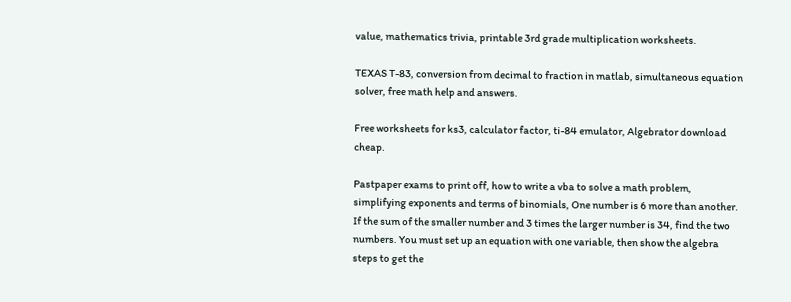value, mathematics trivia, printable 3rd grade multiplication worksheets.

TEXAS T-83, conversion from decimal to fraction in matlab, simultaneous equation solver, free math help and answers.

Free worksheets for ks3, calculator factor, ti-84 emulator, Algebrator download cheap.

Pastpaper exams to print off, how to write a vba to solve a math problem, simplifying exponents and terms of binomials, One number is 6 more than another. If the sum of the smaller number and 3 times the larger number is 34, find the two numbers. You must set up an equation with one variable, then show the algebra steps to get the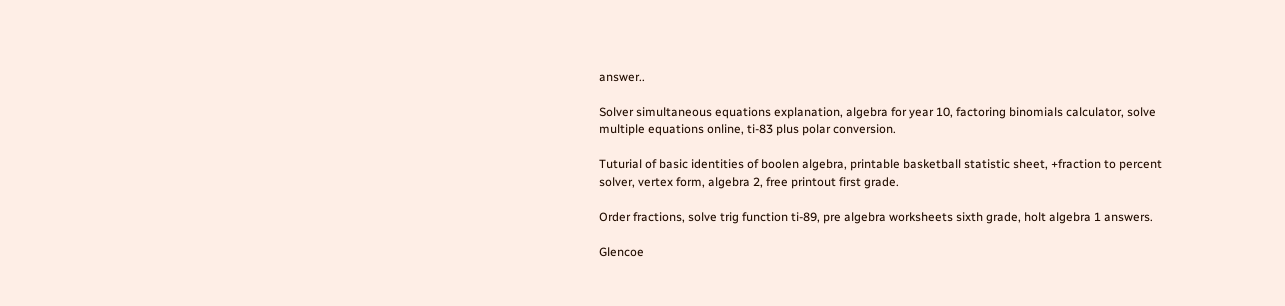answer..

Solver simultaneous equations explanation, algebra for year 10, factoring binomials calculator, solve multiple equations online, ti-83 plus polar conversion.

Tuturial of basic identities of boolen algebra, printable basketball statistic sheet, +fraction to percent solver, vertex form, algebra 2, free printout first grade.

Order fractions, solve trig function ti-89, pre algebra worksheets sixth grade, holt algebra 1 answers.

Glencoe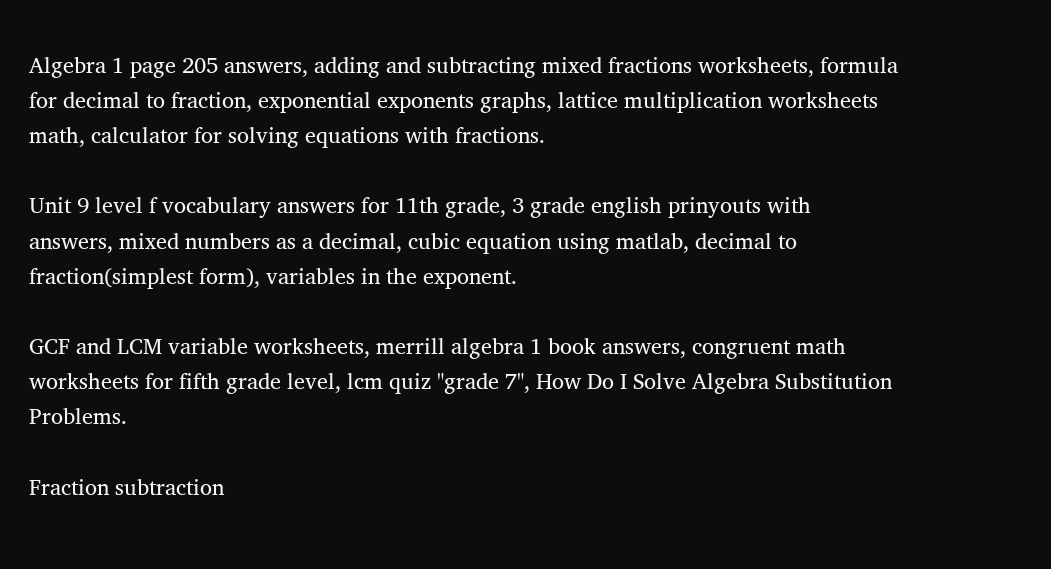Algebra 1 page 205 answers, adding and subtracting mixed fractions worksheets, formula for decimal to fraction, exponential exponents graphs, lattice multiplication worksheets math, calculator for solving equations with fractions.

Unit 9 level f vocabulary answers for 11th grade, 3 grade english prinyouts with answers, mixed numbers as a decimal, cubic equation using matlab, decimal to fraction(simplest form), variables in the exponent.

GCF and LCM variable worksheets, merrill algebra 1 book answers, congruent math worksheets for fifth grade level, lcm quiz "grade 7", How Do I Solve Algebra Substitution Problems.

Fraction subtraction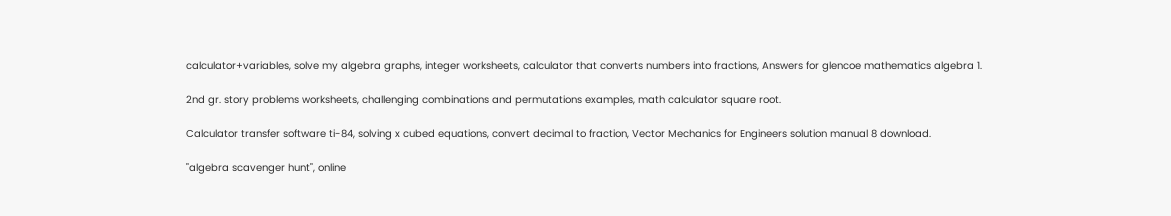calculator+variables, solve my algebra graphs, integer worksheets, calculator that converts numbers into fractions, Answers for glencoe mathematics algebra 1.

2nd gr. story problems worksheets, challenging combinations and permutations examples, math calculator square root.

Calculator transfer software ti-84, solving x cubed equations, convert decimal to fraction, Vector Mechanics for Engineers solution manual 8 download.

"algebra scavenger hunt", online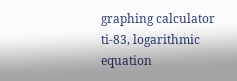graphing calculator ti-83, logarithmic equation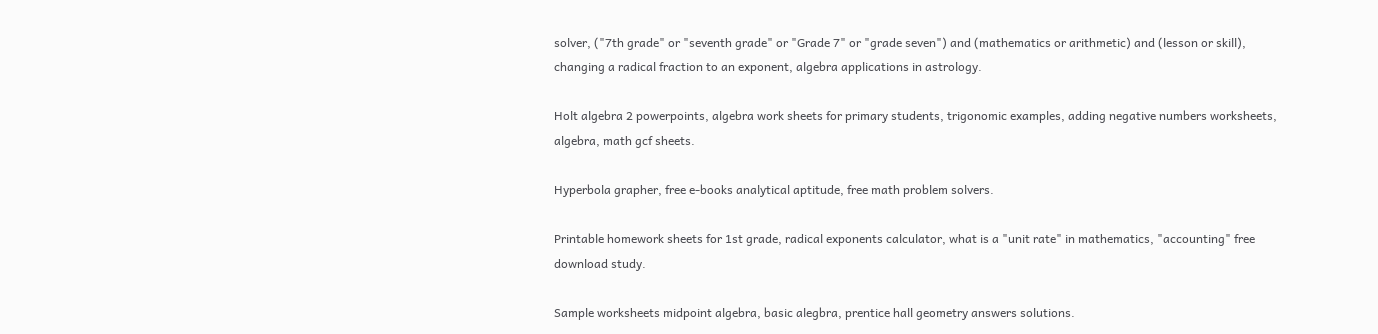solver, ("7th grade" or "seventh grade" or "Grade 7" or "grade seven") and (mathematics or arithmetic) and (lesson or skill), changing a radical fraction to an exponent, algebra applications in astrology.

Holt algebra 2 powerpoints, algebra work sheets for primary students, trigonomic examples, adding negative numbers worksheets, algebra, math gcf sheets.

Hyperbola grapher, free e-books analytical aptitude, free math problem solvers.

Printable homework sheets for 1st grade, radical exponents calculator, what is a "unit rate" in mathematics, "accounting" free download study.

Sample worksheets midpoint algebra, basic alegbra, prentice hall geometry answers solutions.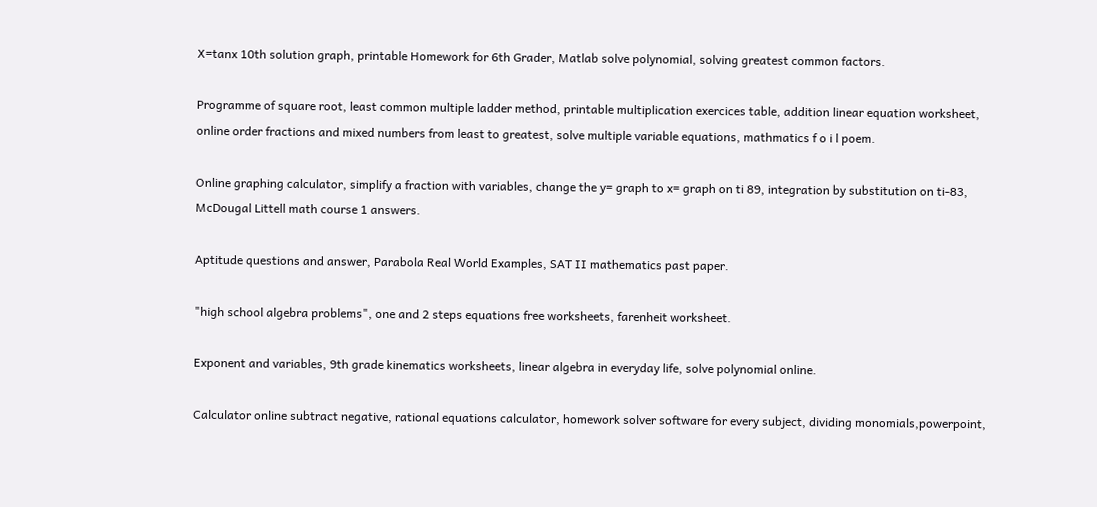X=tanx 10th solution graph, printable Homework for 6th Grader, Matlab solve polynomial, solving greatest common factors.

Programme of square root, least common multiple ladder method, printable multiplication exercices table, addition linear equation worksheet, online order fractions and mixed numbers from least to greatest, solve multiple variable equations, mathmatics f o i l poem.

Online graphing calculator, simplify a fraction with variables, change the y= graph to x= graph on ti 89, integration by substitution on ti-83, McDougal Littell math course 1 answers.

Aptitude questions and answer, Parabola Real World Examples, SAT II mathematics past paper.

"high school algebra problems", one and 2 steps equations free worksheets, farenheit worksheet.

Exponent and variables, 9th grade kinematics worksheets, linear algebra in everyday life, solve polynomial online.

Calculator online subtract negative, rational equations calculator, homework solver software for every subject, dividing monomials,powerpoint,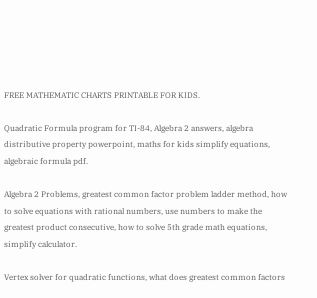FREE MATHEMATIC CHARTS PRINTABLE FOR KIDS.

Quadratic Formula program for TI-84, Algebra 2 answers, algebra distributive property powerpoint, maths for kids simplify equations, algebraic formula pdf.

Algebra 2 Problems, greatest common factor problem ladder method, how to solve equations with rational numbers, use numbers to make the greatest product consecutive, how to solve 5th grade math equations, simplify calculator.

Vertex solver for quadratic functions, what does greatest common factors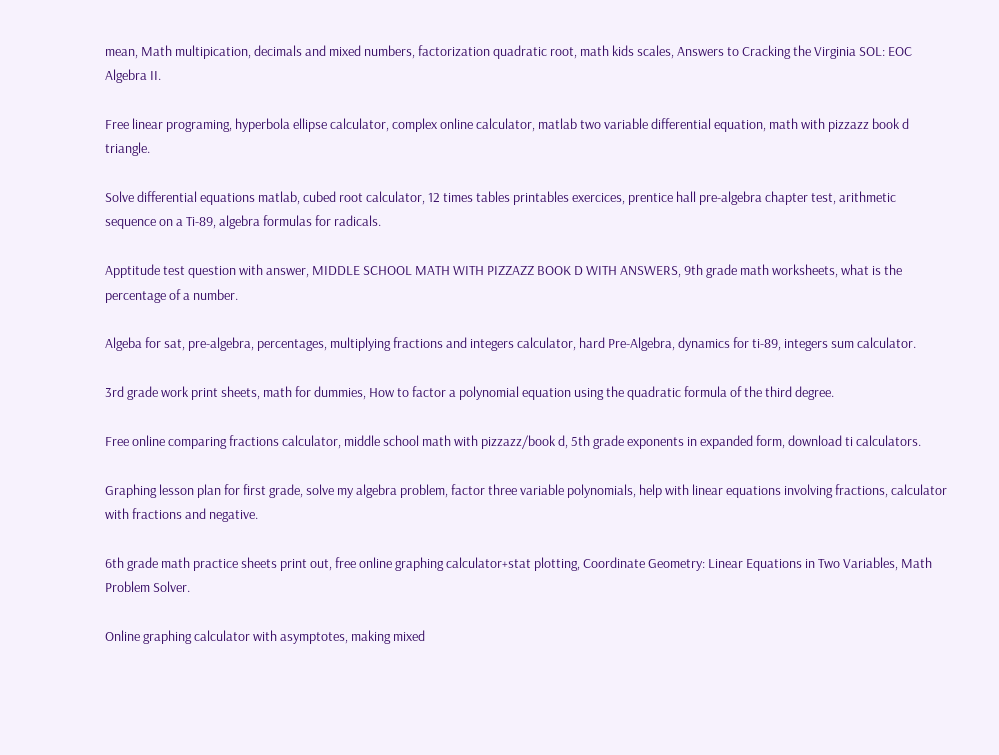mean, Math multipication, decimals and mixed numbers, factorization quadratic root, math kids scales, Answers to Cracking the Virginia SOL: EOC Algebra II.

Free linear programing, hyperbola ellipse calculator, complex online calculator, matlab two variable differential equation, math with pizzazz book d triangle.

Solve differential equations matlab, cubed root calculator, 12 times tables printables exercices, prentice hall pre-algebra chapter test, arithmetic sequence on a Ti-89, algebra formulas for radicals.

Apptitude test question with answer, MIDDLE SCHOOL MATH WITH PIZZAZZ BOOK D WITH ANSWERS, 9th grade math worksheets, what is the percentage of a number.

Algeba for sat, pre-algebra, percentages, multiplying fractions and integers calculator, hard Pre-Algebra, dynamics for ti-89, integers sum calculator.

3rd grade work print sheets, math for dummies, How to factor a polynomial equation using the quadratic formula of the third degree.

Free online comparing fractions calculator, middle school math with pizzazz/book d, 5th grade exponents in expanded form, download ti calculators.

Graphing lesson plan for first grade, solve my algebra problem, factor three variable polynomials, help with linear equations involving fractions, calculator with fractions and negative.

6th grade math practice sheets print out, free online graphing calculator+stat plotting, Coordinate Geometry: Linear Equations in Two Variables, Math Problem Solver.

Online graphing calculator with asymptotes, making mixed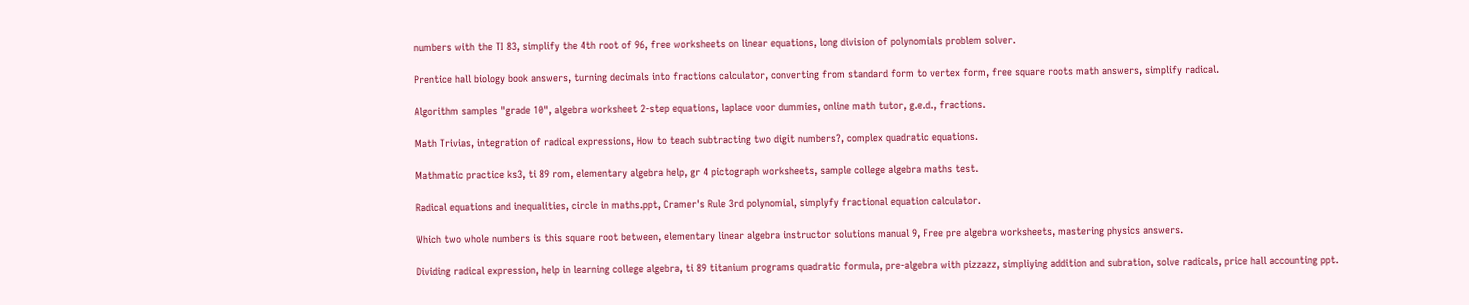numbers with the TI 83, simplify the 4th root of 96, free worksheets on linear equations, long division of polynomials problem solver.

Prentice hall biology book answers, turning decimals into fractions calculator, converting from standard form to vertex form, free square roots math answers, simplify radical.

Algorithm samples "grade 10", algebra worksheet 2-step equations, laplace voor dummies, online math tutor, g.e.d., fractions.

Math Trivias, integration of radical expressions, How to teach subtracting two digit numbers?, complex quadratic equations.

Mathmatic practice ks3, ti 89 rom, elementary algebra help, gr 4 pictograph worksheets, sample college algebra maths test.

Radical equations and inequalities, circle in maths.ppt, Cramer's Rule 3rd polynomial, simplyfy fractional equation calculator.

Which two whole numbers is this square root between, elementary linear algebra instructor solutions manual 9, Free pre algebra worksheets, mastering physics answers.

Dividing radical expression, help in learning college algebra, ti 89 titanium programs quadratic formula, pre-algebra with pizzazz, simpliying addition and subration, solve radicals, price hall accounting ppt.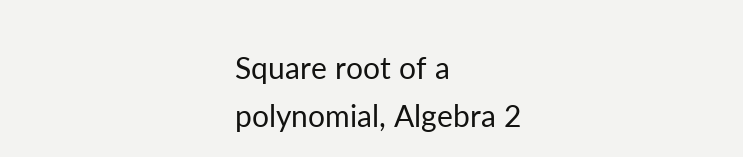Square root of a polynomial, Algebra 2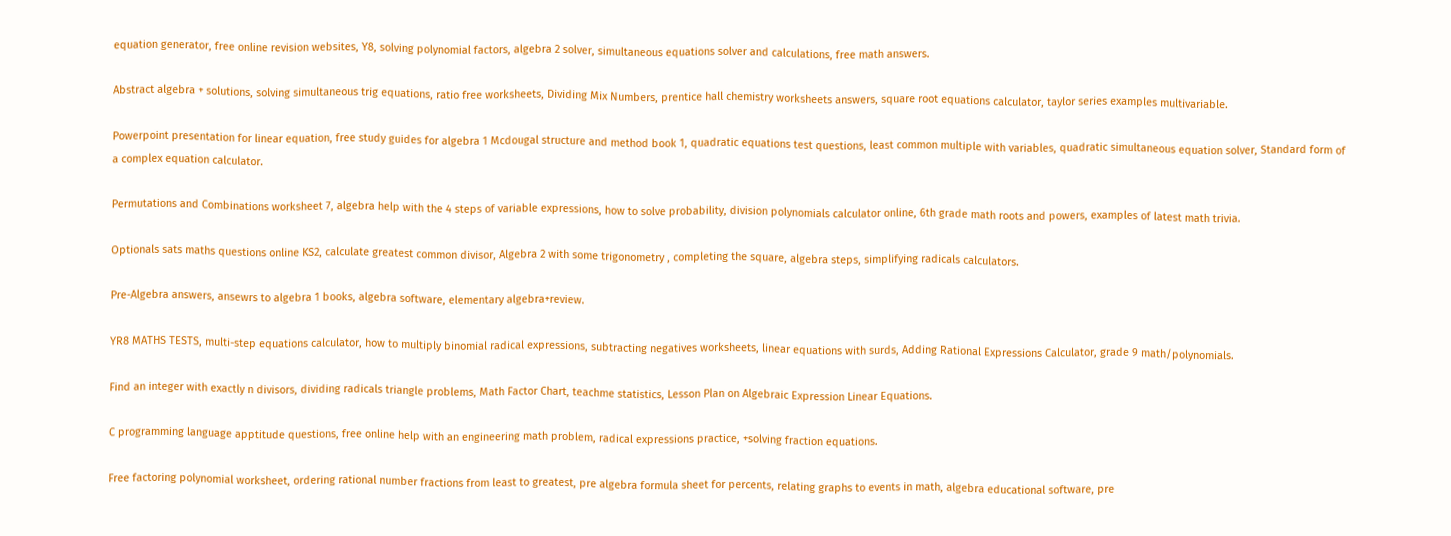equation generator, free online revision websites, Y8, solving polynomial factors, algebra 2 solver, simultaneous equations solver and calculations, free math answers.

Abstract algebra + solutions, solving simultaneous trig equations, ratio free worksheets, Dividing Mix Numbers, prentice hall chemistry worksheets answers, square root equations calculator, taylor series examples multivariable.

Powerpoint presentation for linear equation, free study guides for algebra 1 Mcdougal structure and method book 1, quadratic equations test questions, least common multiple with variables, quadratic simultaneous equation solver, Standard form of a complex equation calculator.

Permutations and Combinations worksheet 7, algebra help with the 4 steps of variable expressions, how to solve probability, division polynomials calculator online, 6th grade math roots and powers, examples of latest math trivia.

Optionals sats maths questions online KS2, calculate greatest common divisor, Algebra 2 with some trigonometry , completing the square, algebra steps, simplifying radicals calculators.

Pre-Algebra answers, ansewrs to algebra 1 books, algebra software, elementary algebra+review.

YR8 MATHS TESTS, multi-step equations calculator, how to multiply binomial radical expressions, subtracting negatives worksheets, linear equations with surds, Adding Rational Expressions Calculator, grade 9 math/polynomials.

Find an integer with exactly n divisors, dividing radicals triangle problems, Math Factor Chart, teachme statistics, Lesson Plan on Algebraic Expression Linear Equations.

C programming language apptitude questions, free online help with an engineering math problem, radical expressions practice, +solving fraction equations.

Free factoring polynomial worksheet, ordering rational number fractions from least to greatest, pre algebra formula sheet for percents, relating graphs to events in math, algebra educational software, pre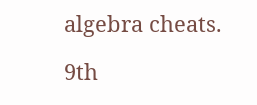algebra cheats.

9th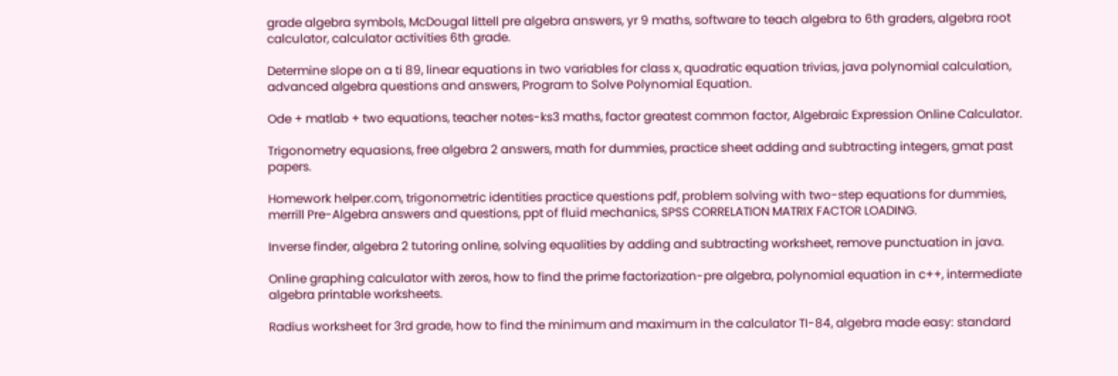grade algebra symbols, McDougal littell pre algebra answers, yr 9 maths, software to teach algebra to 6th graders, algebra root calculator, calculator activities 6th grade.

Determine slope on a ti 89, linear equations in two variables for class x, quadratic equation trivias, java polynomial calculation, advanced algebra questions and answers, Program to Solve Polynomial Equation.

Ode + matlab + two equations, teacher notes-ks3 maths, factor greatest common factor, Algebraic Expression Online Calculator.

Trigonometry equasions, free algebra 2 answers, math for dummies, practice sheet adding and subtracting integers, gmat past papers.

Homework helper.com, trigonometric identities practice questions pdf, problem solving with two-step equations for dummies, merrill Pre-Algebra answers and questions, ppt of fluid mechanics, SPSS CORRELATION MATRIX FACTOR LOADING.

Inverse finder, algebra 2 tutoring online, solving equalities by adding and subtracting worksheet, remove punctuation in java.

Online graphing calculator with zeros, how to find the prime factorization-pre algebra, polynomial equation in c++, intermediate algebra printable worksheets.

Radius worksheet for 3rd grade, how to find the minimum and maximum in the calculator TI-84, algebra made easy: standard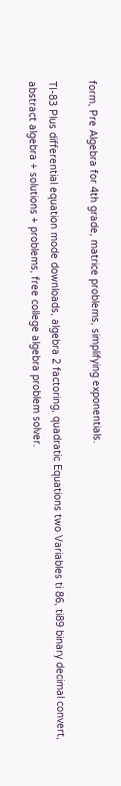form, Pre Algebra for 4th grade, matrice problems, simplifying exponentials.

TI-83 Plus differential equation mode downloads, algebra 2 factoring, quadratic Equations two Variables ti 86, ti89 binary decimal convert, abstract algebra + solutions + problems, free college algebra problem solver.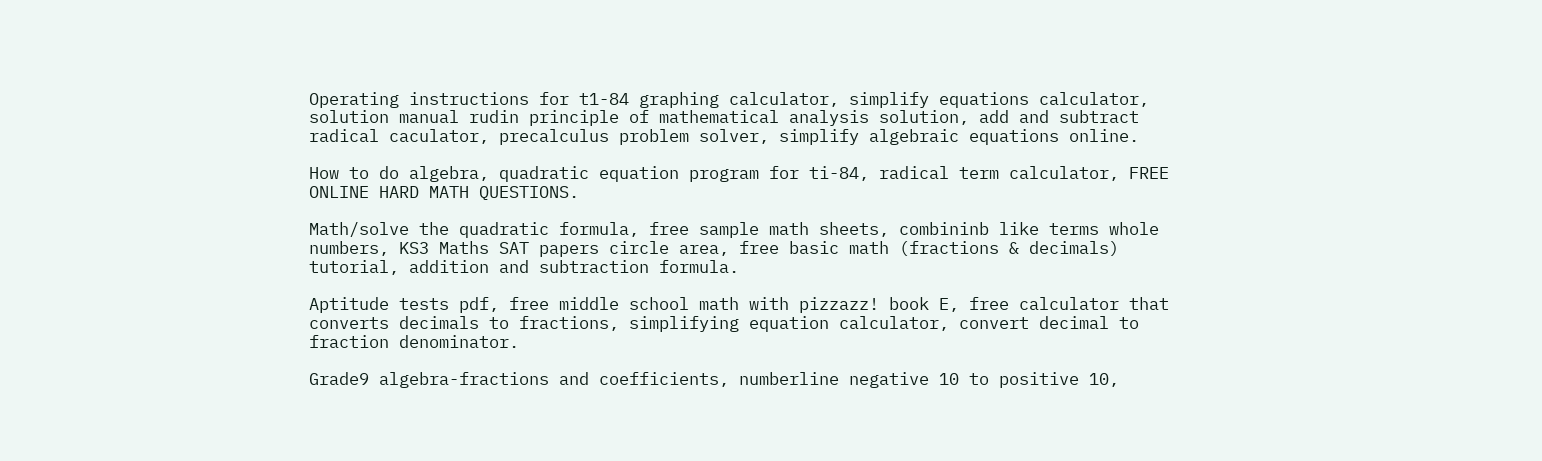Operating instructions for t1-84 graphing calculator, simplify equations calculator, solution manual rudin principle of mathematical analysis solution, add and subtract radical caculator, precalculus problem solver, simplify algebraic equations online.

How to do algebra, quadratic equation program for ti-84, radical term calculator, FREE ONLINE HARD MATH QUESTIONS.

Math/solve the quadratic formula, free sample math sheets, combininb like terms whole numbers, KS3 Maths SAT papers circle area, free basic math (fractions & decimals) tutorial, addition and subtraction formula.

Aptitude tests pdf, free middle school math with pizzazz! book E, free calculator that converts decimals to fractions, simplifying equation calculator, convert decimal to fraction denominator.

Grade9 algebra-fractions and coefficients, numberline negative 10 to positive 10,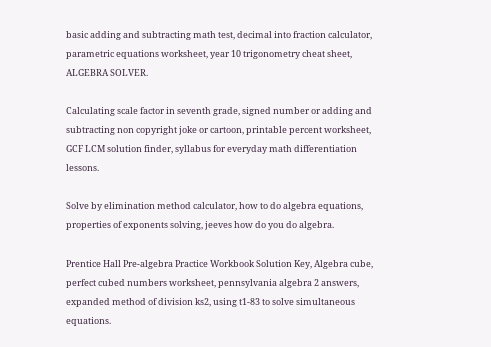basic adding and subtracting math test, decimal into fraction calculator, parametric equations worksheet, year 10 trigonometry cheat sheet, ALGEBRA SOLVER.

Calculating scale factor in seventh grade, signed number or adding and subtracting non copyright joke or cartoon, printable percent worksheet, GCF LCM solution finder, syllabus for everyday math differentiation lessons.

Solve by elimination method calculator, how to do algebra equations, properties of exponents solving, jeeves how do you do algebra.

Prentice Hall Pre-algebra Practice Workbook Solution Key, Algebra cube, perfect cubed numbers worksheet, pennsylvania algebra 2 answers, expanded method of division ks2, using t1-83 to solve simultaneous equations.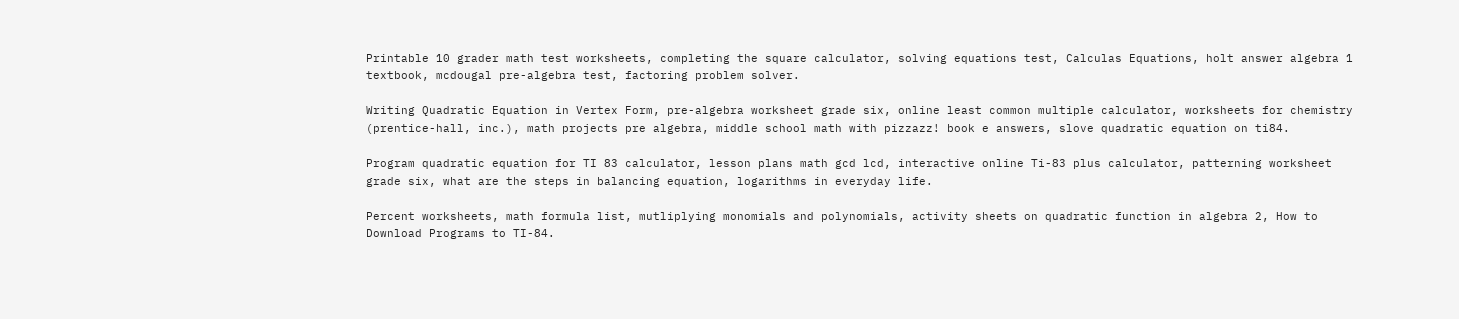Printable 10 grader math test worksheets, completing the square calculator, solving equations test, Calculas Equations, holt answer algebra 1 textbook, mcdougal pre-algebra test, factoring problem solver.

Writing Quadratic Equation in Vertex Form, pre-algebra worksheet grade six, online least common multiple calculator, worksheets for chemistry (prentice-hall, inc.), math projects pre algebra, middle school math with pizzazz! book e answers, slove quadratic equation on ti84.

Program quadratic equation for TI 83 calculator, lesson plans math gcd lcd, interactive online Ti-83 plus calculator, patterning worksheet grade six, what are the steps in balancing equation, logarithms in everyday life.

Percent worksheets, math formula list, mutliplying monomials and polynomials, activity sheets on quadratic function in algebra 2, How to Download Programs to TI-84.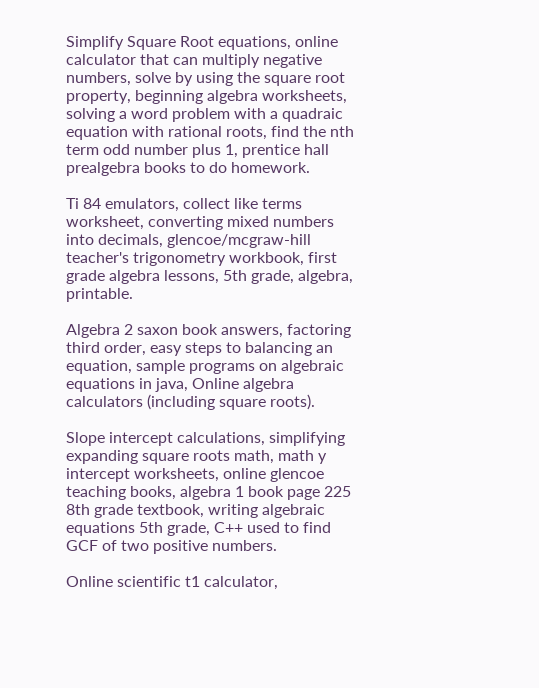Simplify Square Root equations, online calculator that can multiply negative numbers, solve by using the square root property, beginning algebra worksheets, solving a word problem with a quadraic equation with rational roots, find the nth term odd number plus 1, prentice hall prealgebra books to do homework.

Ti 84 emulators, collect like terms worksheet, converting mixed numbers into decimals, glencoe/mcgraw-hill teacher's trigonometry workbook, first grade algebra lessons, 5th grade, algebra, printable.

Algebra 2 saxon book answers, factoring third order, easy steps to balancing an equation, sample programs on algebraic equations in java, Online algebra calculators (including square roots).

Slope intercept calculations, simplifying expanding square roots math, math y intercept worksheets, online glencoe teaching books, algebra 1 book page 225 8th grade textbook, writing algebraic equations 5th grade, C++ used to find GCF of two positive numbers.

Online scientific t1 calculator,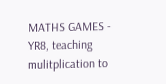MATHS GAMES - YR8, teaching mulitplication to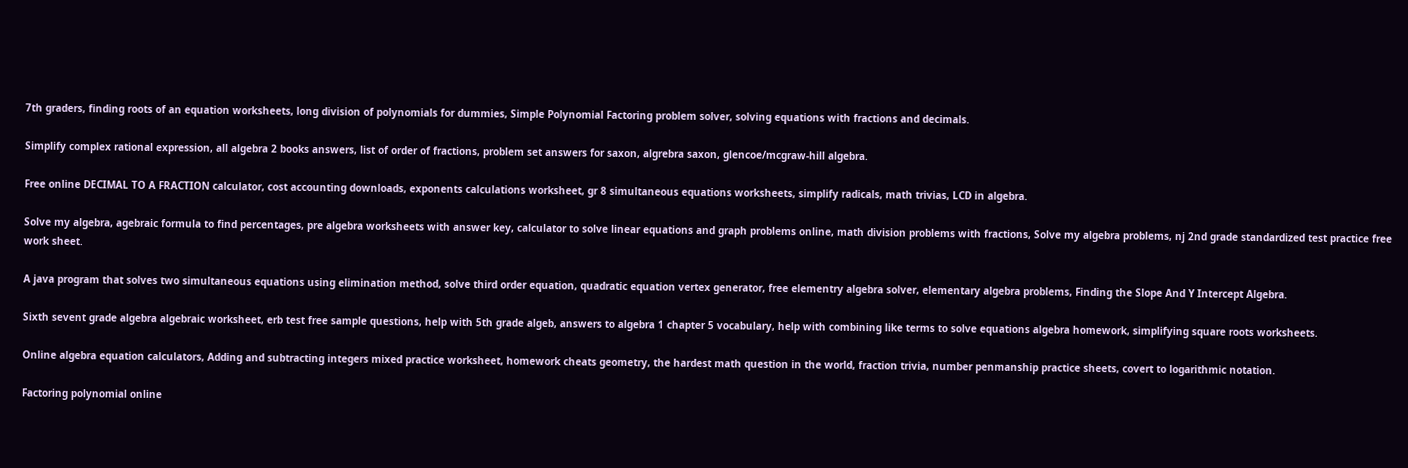7th graders, finding roots of an equation worksheets, long division of polynomials for dummies, Simple Polynomial Factoring problem solver, solving equations with fractions and decimals.

Simplify complex rational expression, all algebra 2 books answers, list of order of fractions, problem set answers for saxon, algrebra saxon, glencoe/mcgraw-hill algebra.

Free online DECIMAL TO A FRACTION calculator, cost accounting downloads, exponents calculations worksheet, gr 8 simultaneous equations worksheets, simplify radicals, math trivias, LCD in algebra.

Solve my algebra, agebraic formula to find percentages, pre algebra worksheets with answer key, calculator to solve linear equations and graph problems online, math division problems with fractions, Solve my algebra problems, nj 2nd grade standardized test practice free work sheet.

A java program that solves two simultaneous equations using elimination method, solve third order equation, quadratic equation vertex generator, free elementry algebra solver, elementary algebra problems, Finding the Slope And Y Intercept Algebra.

Sixth sevent grade algebra algebraic worksheet, erb test free sample questions, help with 5th grade algeb, answers to algebra 1 chapter 5 vocabulary, help with combining like terms to solve equations algebra homework, simplifying square roots worksheets.

Online algebra equation calculators, Adding and subtracting integers mixed practice worksheet, homework cheats geometry, the hardest math question in the world, fraction trivia, number penmanship practice sheets, covert to logarithmic notation.

Factoring polynomial online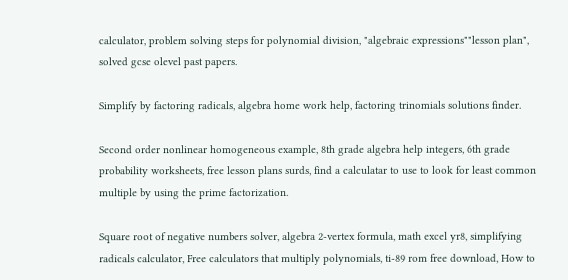calculator, problem solving steps for polynomial division, "algebraic expressions""lesson plan", solved gcse olevel past papers.

Simplify by factoring radicals, algebra home work help, factoring trinomials solutions finder.

Second order nonlinear homogeneous example, 8th grade algebra help integers, 6th grade probability worksheets, free lesson plans surds, find a calculatar to use to look for least common multiple by using the prime factorization.

Square root of negative numbers solver, algebra 2-vertex formula, math excel yr8, simplifying radicals calculator, Free calculators that multiply polynomials, ti-89 rom free download, How to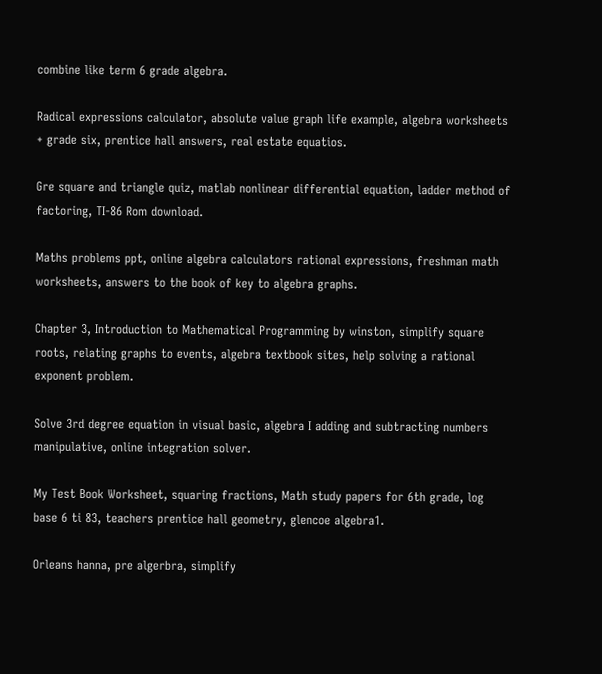combine like term 6 grade algebra.

Radical expressions calculator, absolute value graph life example, algebra worksheets + grade six, prentice hall answers, real estate equatios.

Gre square and triangle quiz, matlab nonlinear differential equation, ladder method of factoring, TI-86 Rom download.

Maths problems ppt, online algebra calculators rational expressions, freshman math worksheets, answers to the book of key to algebra graphs.

Chapter 3, Introduction to Mathematical Programming by winston, simplify square roots, relating graphs to events, algebra textbook sites, help solving a rational exponent problem.

Solve 3rd degree equation in visual basic, algebra I adding and subtracting numbers manipulative, online integration solver.

My Test Book Worksheet, squaring fractions, Math study papers for 6th grade, log base 6 ti 83, teachers prentice hall geometry, glencoe algebra1.

Orleans hanna, pre algerbra, simplify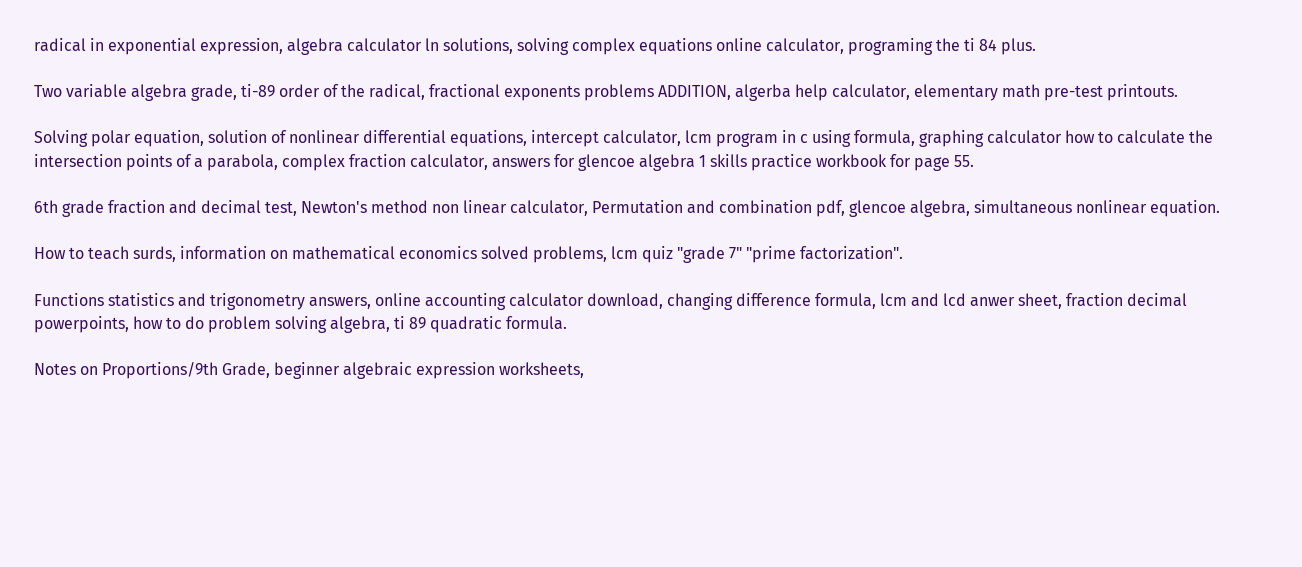radical in exponential expression, algebra calculator ln solutions, solving complex equations online calculator, programing the ti 84 plus.

Two variable algebra grade, ti-89 order of the radical, fractional exponents problems ADDITION, algerba help calculator, elementary math pre-test printouts.

Solving polar equation, solution of nonlinear differential equations, intercept calculator, lcm program in c using formula, graphing calculator how to calculate the intersection points of a parabola, complex fraction calculator, answers for glencoe algebra 1 skills practice workbook for page 55.

6th grade fraction and decimal test, Newton's method non linear calculator, Permutation and combination pdf, glencoe algebra, simultaneous nonlinear equation.

How to teach surds, information on mathematical economics solved problems, lcm quiz "grade 7" "prime factorization".

Functions statistics and trigonometry answers, online accounting calculator download, changing difference formula, lcm and lcd anwer sheet, fraction decimal powerpoints, how to do problem solving algebra, ti 89 quadratic formula.

Notes on Proportions/9th Grade, beginner algebraic expression worksheets,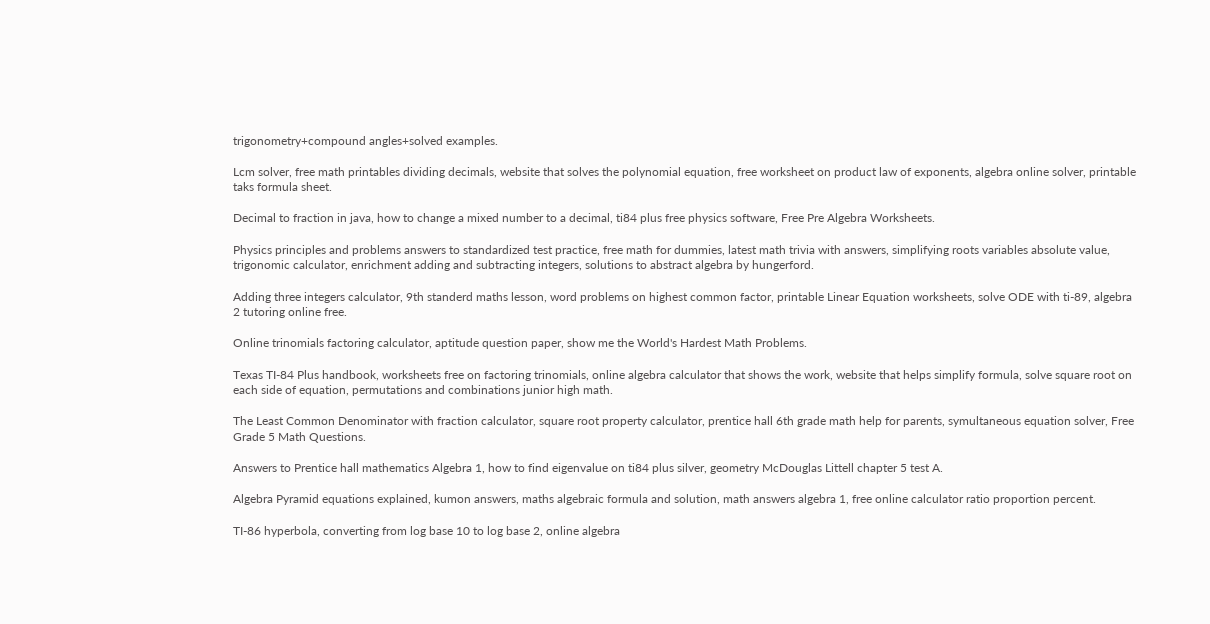trigonometry+compound angles+solved examples.

Lcm solver, free math printables dividing decimals, website that solves the polynomial equation, free worksheet on product law of exponents, algebra online solver, printable taks formula sheet.

Decimal to fraction in java, how to change a mixed number to a decimal, ti84 plus free physics software, Free Pre Algebra Worksheets.

Physics principles and problems answers to standardized test practice, free math for dummies, latest math trivia with answers, simplifying roots variables absolute value, trigonomic calculator, enrichment adding and subtracting integers, solutions to abstract algebra by hungerford.

Adding three integers calculator, 9th standerd maths lesson, word problems on highest common factor, printable Linear Equation worksheets, solve ODE with ti-89, algebra 2 tutoring online free.

Online trinomials factoring calculator, aptitude question paper, show me the World's Hardest Math Problems.

Texas TI-84 Plus handbook, worksheets free on factoring trinomials, online algebra calculator that shows the work, website that helps simplify formula, solve square root on each side of equation, permutations and combinations junior high math.

The Least Common Denominator with fraction calculator, square root property calculator, prentice hall 6th grade math help for parents, symultaneous equation solver, Free Grade 5 Math Questions.

Answers to Prentice hall mathematics Algebra 1, how to find eigenvalue on ti84 plus silver, geometry McDouglas Littell chapter 5 test A.

Algebra Pyramid equations explained, kumon answers, maths algebraic formula and solution, math answers algebra 1, free online calculator ratio proportion percent.

TI-86 hyperbola, converting from log base 10 to log base 2, online algebra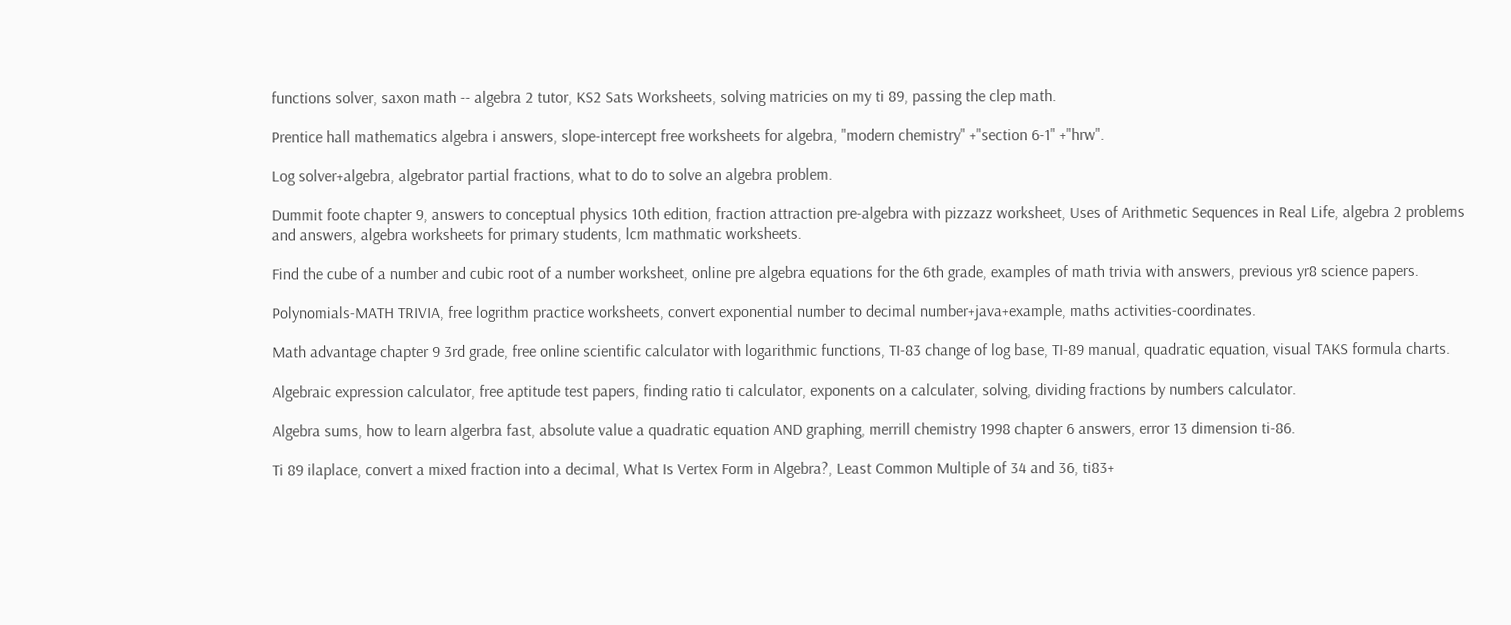functions solver, saxon math -- algebra 2 tutor, KS2 Sats Worksheets, solving matricies on my ti 89, passing the clep math.

Prentice hall mathematics algebra i answers, slope-intercept free worksheets for algebra, "modern chemistry" +"section 6-1" +"hrw".

Log solver+algebra, algebrator partial fractions, what to do to solve an algebra problem.

Dummit foote chapter 9, answers to conceptual physics 10th edition, fraction attraction pre-algebra with pizzazz worksheet, Uses of Arithmetic Sequences in Real Life, algebra 2 problems and answers, algebra worksheets for primary students, lcm mathmatic worksheets.

Find the cube of a number and cubic root of a number worksheet, online pre algebra equations for the 6th grade, examples of math trivia with answers, previous yr8 science papers.

Polynomials-MATH TRIVIA, free logrithm practice worksheets, convert exponential number to decimal number+java+example, maths activities-coordinates.

Math advantage chapter 9 3rd grade, free online scientific calculator with logarithmic functions, TI-83 change of log base, TI-89 manual, quadratic equation, visual TAKS formula charts.

Algebraic expression calculator, free aptitude test papers, finding ratio ti calculator, exponents on a calculater, solving, dividing fractions by numbers calculator.

Algebra sums, how to learn algerbra fast, absolute value a quadratic equation AND graphing, merrill chemistry 1998 chapter 6 answers, error 13 dimension ti-86.

Ti 89 ilaplace, convert a mixed fraction into a decimal, What Is Vertex Form in Algebra?, Least Common Multiple of 34 and 36, ti83+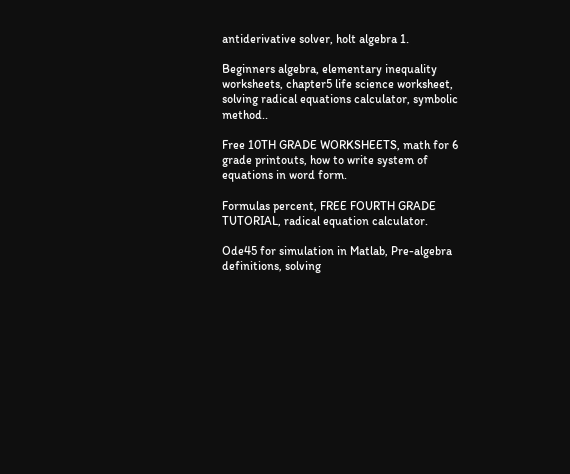antiderivative solver, holt algebra 1.

Beginners algebra, elementary inequality worksheets, chapter5 life science worksheet, solving radical equations calculator, symbolic method..

Free 10TH GRADE WORKSHEETS, math for 6 grade printouts, how to write system of equations in word form.

Formulas percent, FREE FOURTH GRADE TUTORIAL, radical equation calculator.

Ode45 for simulation in Matlab, Pre-algebra definitions, solving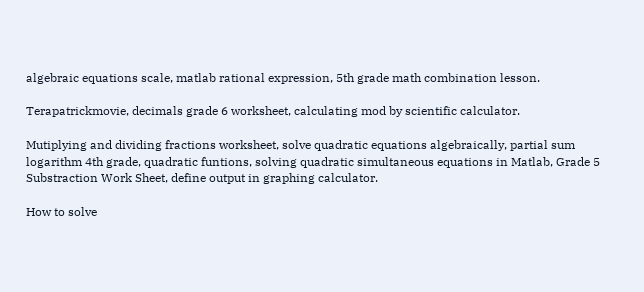algebraic equations scale, matlab rational expression, 5th grade math combination lesson.

Terapatrickmovie, decimals grade 6 worksheet, calculating mod by scientific calculator.

Mutiplying and dividing fractions worksheet, solve quadratic equations algebraically, partial sum logarithm 4th grade, quadratic funtions, solving quadratic simultaneous equations in Matlab, Grade 5 Substraction Work Sheet, define output in graphing calculator.

How to solve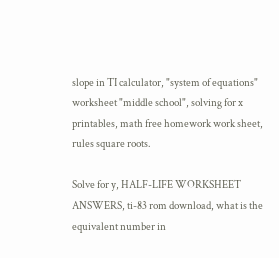slope in TI calculator, "system of equations" worksheet "middle school", solving for x printables, math free homework work sheet, rules square roots.

Solve for y, HALF-LIFE WORKSHEET ANSWERS, ti-83 rom download, what is the equivalent number in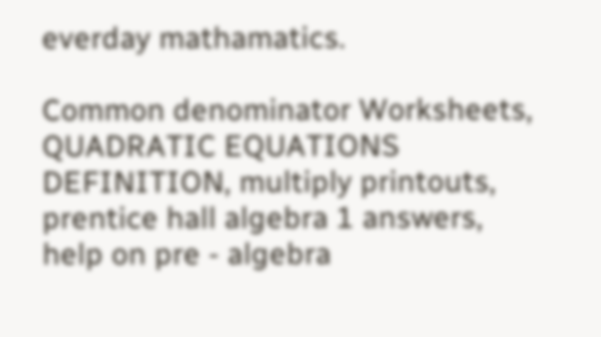everday mathamatics.

Common denominator Worksheets, QUADRATIC EQUATIONS DEFINITION, multiply printouts, prentice hall algebra 1 answers, help on pre - algebra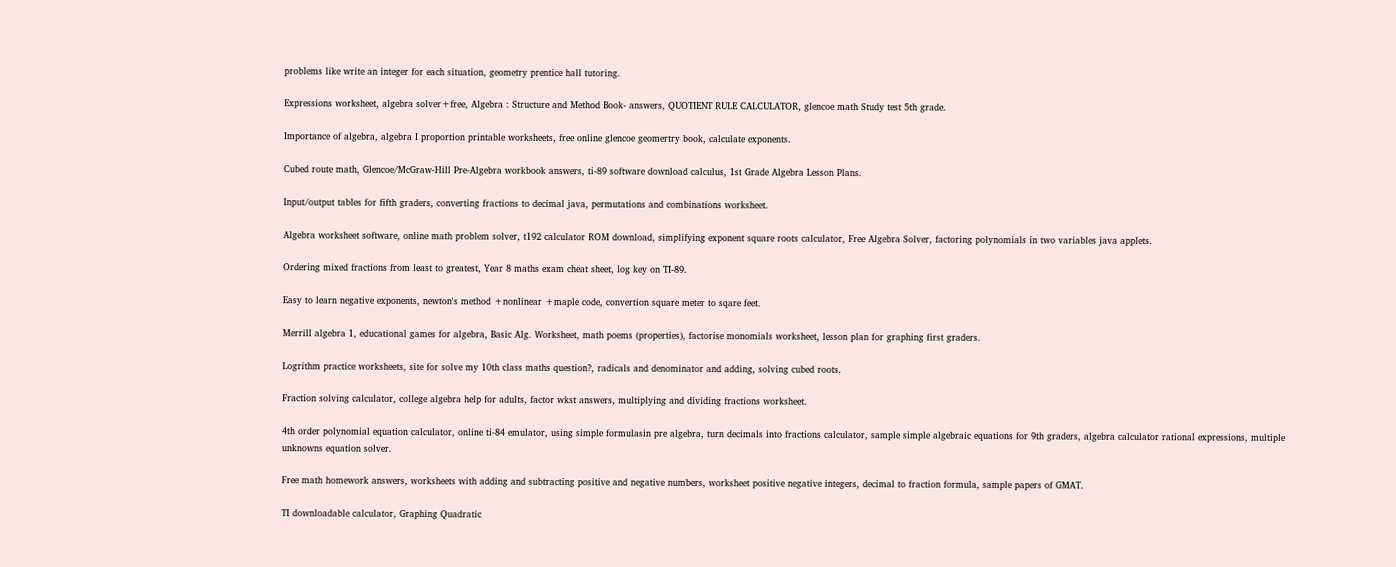problems like write an integer for each situation, geometry prentice hall tutoring.

Expressions worksheet, algebra solver+free, Algebra : Structure and Method Book- answers, QUOTIENT RULE CALCULATOR, glencoe math Study test 5th grade.

Importance of algebra, algebra I proportion printable worksheets, free online glencoe geomertry book, calculate exponents.

Cubed route math, Glencoe/McGraw-Hill Pre-Algebra workbook answers, ti-89 software download calculus, 1st Grade Algebra Lesson Plans.

Input/output tables for fifth graders, converting fractions to decimal java, permutations and combinations worksheet.

Algebra worksheet software, online math problem solver, t192 calculator ROM download, simplifying exponent square roots calculator, Free Algebra Solver, factoring polynomials in two variables java applets.

Ordering mixed fractions from least to greatest, Year 8 maths exam cheat sheet, log key on TI-89.

Easy to learn negative exponents, newton's method +nonlinear +maple code, convertion square meter to sqare feet.

Merrill algebra 1, educational games for algebra, Basic Alg. Worksheet, math poems (properties), factorise monomials worksheet, lesson plan for graphing first graders.

Logrithm practice worksheets, site for solve my 10th class maths question?, radicals and denominator and adding, solving cubed roots.

Fraction solving calculator, college algebra help for adults, factor wkst answers, multiplying and dividing fractions worksheet.

4th order polynomial equation calculator, online ti-84 emulator, using simple formulasin pre algebra, turn decimals into fractions calculator, sample simple algebraic equations for 9th graders, algebra calculator rational expressions, multiple unknowns equation solver.

Free math homework answers, worksheets with adding and subtracting positive and negative numbers, worksheet positive negative integers, decimal to fraction formula, sample papers of GMAT.

TI downloadable calculator, Graphing Quadratic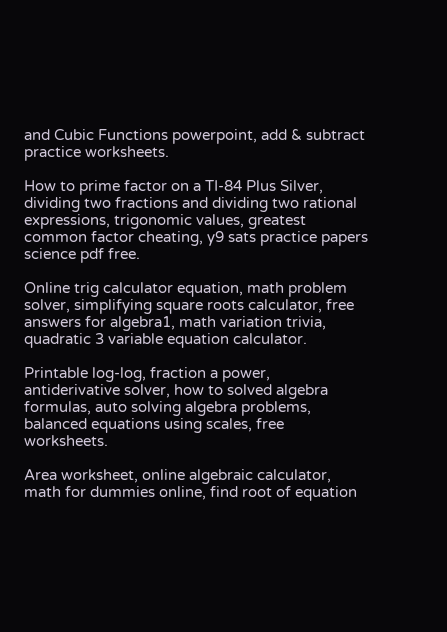and Cubic Functions powerpoint, add & subtract practice worksheets.

How to prime factor on a TI-84 Plus Silver, dividing two fractions and dividing two rational expressions, trigonomic values, greatest common factor cheating, y9 sats practice papers science pdf free.

Online trig calculator equation, math problem solver, simplifying square roots calculator, free answers for algebra1, math variation trivia, quadratic 3 variable equation calculator.

Printable log-log, fraction a power, antiderivative solver, how to solved algebra formulas, auto solving algebra problems, balanced equations using scales, free worksheets.

Area worksheet, online algebraic calculator, math for dummies online, find root of equation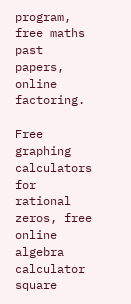program, free maths past papers, online factoring.

Free graphing calculators for rational zeros, free online algebra calculator square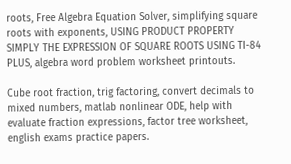roots, Free Algebra Equation Solver, simplifying square roots with exponents, USING PRODUCT PROPERTY SIMPLY THE EXPRESSION OF SQUARE ROOTS USING TI-84 PLUS, algebra word problem worksheet printouts.

Cube root fraction, trig factoring, convert decimals to mixed numbers, matlab nonlinear ODE, help with evaluate fraction expressions, factor tree worksheet, english exams practice papers.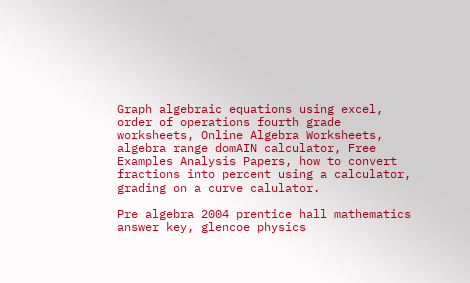Graph algebraic equations using excel, order of operations fourth grade worksheets, Online Algebra Worksheets, algebra range domAIN calculator, Free Examples Analysis Papers, how to convert fractions into percent using a calculator, grading on a curve calulator.

Pre algebra 2004 prentice hall mathematics answer key, glencoe physics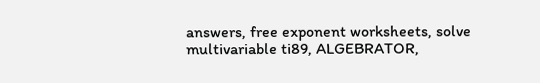answers, free exponent worksheets, solve multivariable ti89, ALGEBRATOR,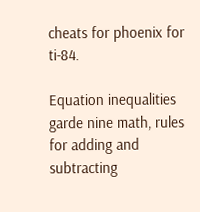cheats for phoenix for ti-84.

Equation inequalities garde nine math, rules for adding and subtracting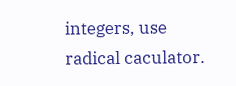integers, use radical caculator.